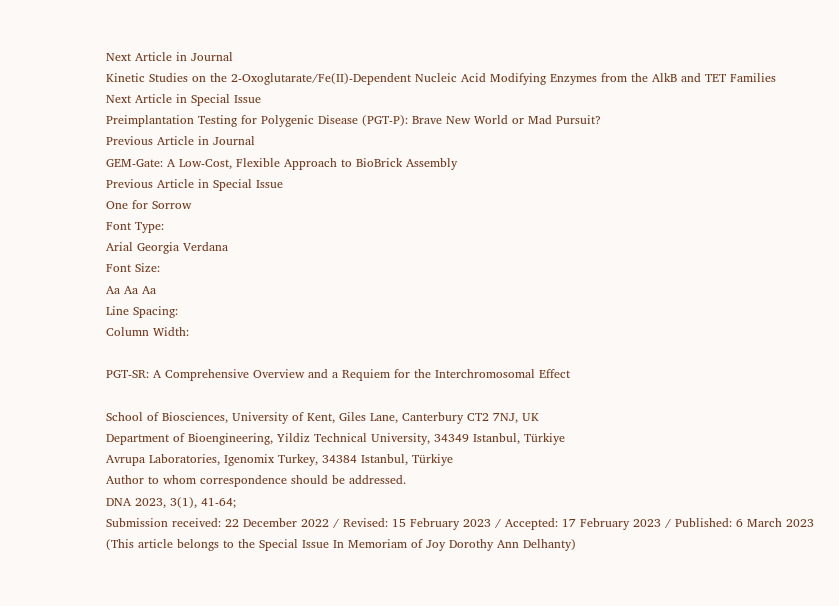Next Article in Journal
Kinetic Studies on the 2-Oxoglutarate/Fe(II)-Dependent Nucleic Acid Modifying Enzymes from the AlkB and TET Families
Next Article in Special Issue
Preimplantation Testing for Polygenic Disease (PGT-P): Brave New World or Mad Pursuit?
Previous Article in Journal
GEM-Gate: A Low-Cost, Flexible Approach to BioBrick Assembly
Previous Article in Special Issue
One for Sorrow
Font Type:
Arial Georgia Verdana
Font Size:
Aa Aa Aa
Line Spacing:
Column Width:

PGT-SR: A Comprehensive Overview and a Requiem for the Interchromosomal Effect

School of Biosciences, University of Kent, Giles Lane, Canterbury CT2 7NJ, UK
Department of Bioengineering, Yildiz Technical University, 34349 Istanbul, Türkiye
Avrupa Laboratories, Igenomix Turkey, 34384 Istanbul, Türkiye
Author to whom correspondence should be addressed.
DNA 2023, 3(1), 41-64;
Submission received: 22 December 2022 / Revised: 15 February 2023 / Accepted: 17 February 2023 / Published: 6 March 2023
(This article belongs to the Special Issue In Memoriam of Joy Dorothy Ann Delhanty)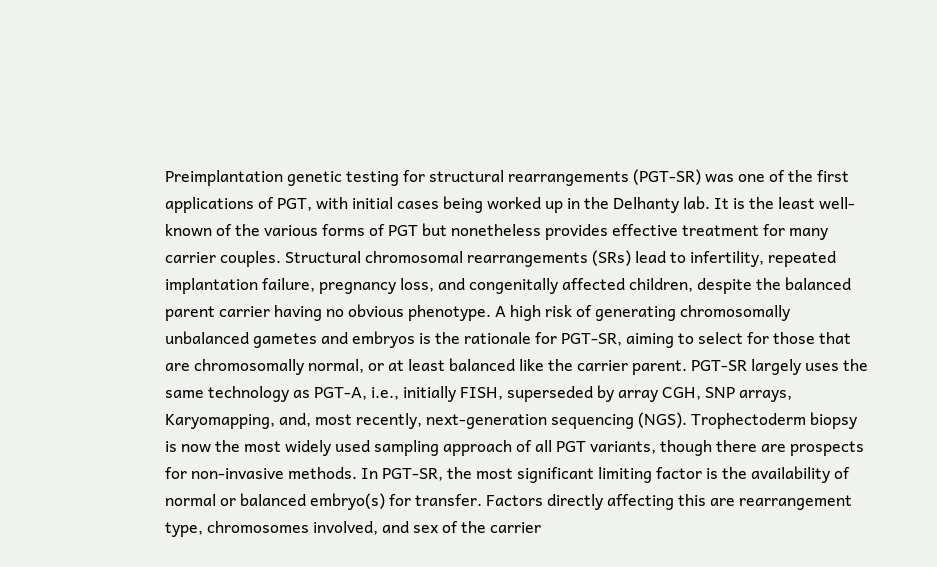Preimplantation genetic testing for structural rearrangements (PGT-SR) was one of the first applications of PGT, with initial cases being worked up in the Delhanty lab. It is the least well-known of the various forms of PGT but nonetheless provides effective treatment for many carrier couples. Structural chromosomal rearrangements (SRs) lead to infertility, repeated implantation failure, pregnancy loss, and congenitally affected children, despite the balanced parent carrier having no obvious phenotype. A high risk of generating chromosomally unbalanced gametes and embryos is the rationale for PGT-SR, aiming to select for those that are chromosomally normal, or at least balanced like the carrier parent. PGT-SR largely uses the same technology as PGT-A, i.e., initially FISH, superseded by array CGH, SNP arrays, Karyomapping, and, most recently, next-generation sequencing (NGS). Trophectoderm biopsy is now the most widely used sampling approach of all PGT variants, though there are prospects for non-invasive methods. In PGT-SR, the most significant limiting factor is the availability of normal or balanced embryo(s) for transfer. Factors directly affecting this are rearrangement type, chromosomes involved, and sex of the carrier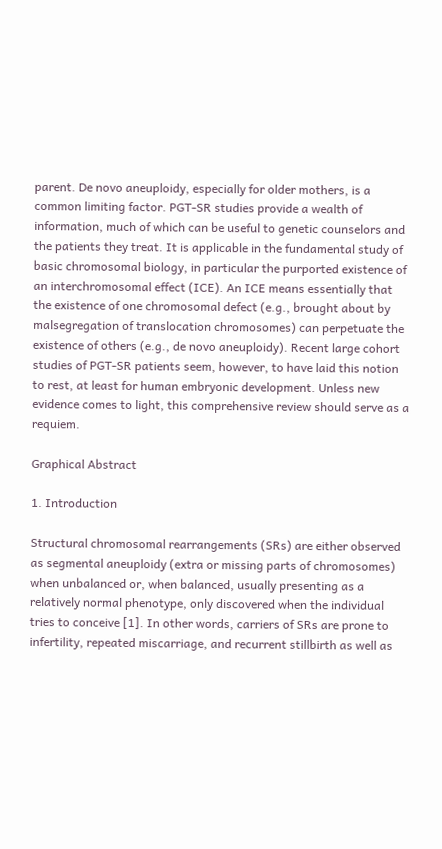parent. De novo aneuploidy, especially for older mothers, is a common limiting factor. PGT-SR studies provide a wealth of information, much of which can be useful to genetic counselors and the patients they treat. It is applicable in the fundamental study of basic chromosomal biology, in particular the purported existence of an interchromosomal effect (ICE). An ICE means essentially that the existence of one chromosomal defect (e.g., brought about by malsegregation of translocation chromosomes) can perpetuate the existence of others (e.g., de novo aneuploidy). Recent large cohort studies of PGT-SR patients seem, however, to have laid this notion to rest, at least for human embryonic development. Unless new evidence comes to light, this comprehensive review should serve as a requiem.

Graphical Abstract

1. Introduction

Structural chromosomal rearrangements (SRs) are either observed as segmental aneuploidy (extra or missing parts of chromosomes) when unbalanced or, when balanced, usually presenting as a relatively normal phenotype, only discovered when the individual tries to conceive [1]. In other words, carriers of SRs are prone to infertility, repeated miscarriage, and recurrent stillbirth as well as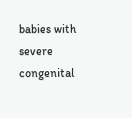babies with severe congenital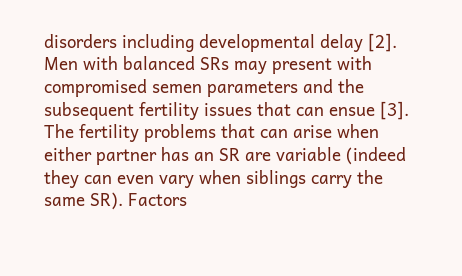disorders including developmental delay [2]. Men with balanced SRs may present with compromised semen parameters and the subsequent fertility issues that can ensue [3]. The fertility problems that can arise when either partner has an SR are variable (indeed they can even vary when siblings carry the same SR). Factors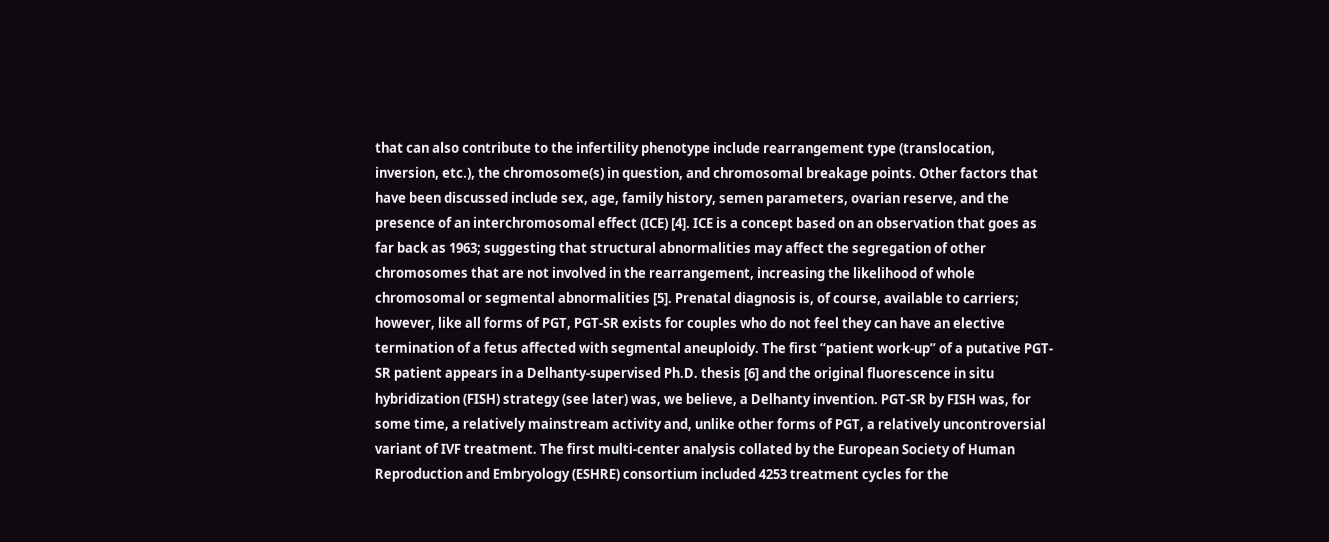that can also contribute to the infertility phenotype include rearrangement type (translocation, inversion, etc.), the chromosome(s) in question, and chromosomal breakage points. Other factors that have been discussed include sex, age, family history, semen parameters, ovarian reserve, and the presence of an interchromosomal effect (ICE) [4]. ICE is a concept based on an observation that goes as far back as 1963; suggesting that structural abnormalities may affect the segregation of other chromosomes that are not involved in the rearrangement, increasing the likelihood of whole chromosomal or segmental abnormalities [5]. Prenatal diagnosis is, of course, available to carriers; however, like all forms of PGT, PGT-SR exists for couples who do not feel they can have an elective termination of a fetus affected with segmental aneuploidy. The first “patient work-up” of a putative PGT-SR patient appears in a Delhanty-supervised Ph.D. thesis [6] and the original fluorescence in situ hybridization (FISH) strategy (see later) was, we believe, a Delhanty invention. PGT-SR by FISH was, for some time, a relatively mainstream activity and, unlike other forms of PGT, a relatively uncontroversial variant of IVF treatment. The first multi-center analysis collated by the European Society of Human Reproduction and Embryology (ESHRE) consortium included 4253 treatment cycles for the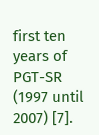first ten years of PGT-SR (1997 until 2007) [7].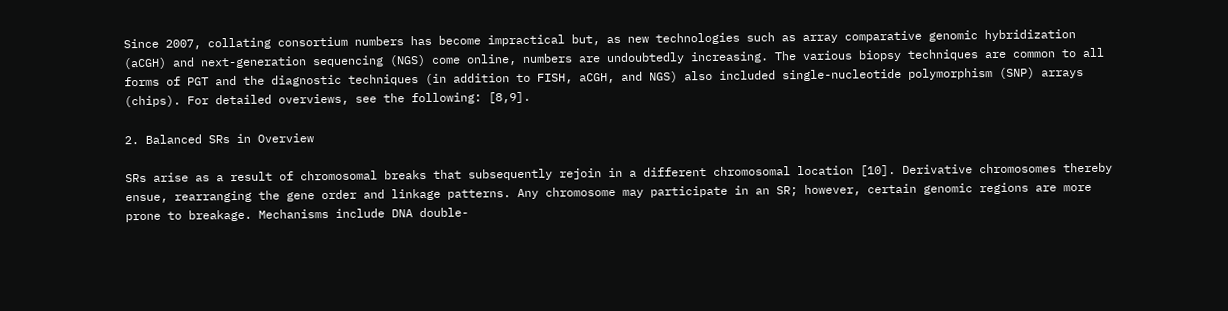Since 2007, collating consortium numbers has become impractical but, as new technologies such as array comparative genomic hybridization (aCGH) and next-generation sequencing (NGS) come online, numbers are undoubtedly increasing. The various biopsy techniques are common to all forms of PGT and the diagnostic techniques (in addition to FISH, aCGH, and NGS) also included single-nucleotide polymorphism (SNP) arrays (chips). For detailed overviews, see the following: [8,9].

2. Balanced SRs in Overview

SRs arise as a result of chromosomal breaks that subsequently rejoin in a different chromosomal location [10]. Derivative chromosomes thereby ensue, rearranging the gene order and linkage patterns. Any chromosome may participate in an SR; however, certain genomic regions are more prone to breakage. Mechanisms include DNA double-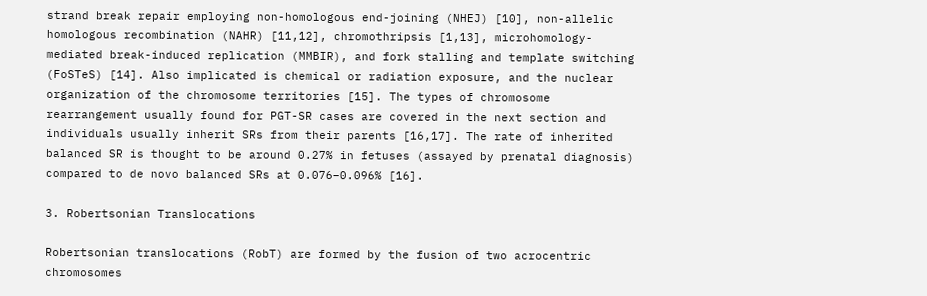strand break repair employing non-homologous end-joining (NHEJ) [10], non-allelic homologous recombination (NAHR) [11,12], chromothripsis [1,13], microhomology-mediated break-induced replication (MMBIR), and fork stalling and template switching (FoSTeS) [14]. Also implicated is chemical or radiation exposure, and the nuclear organization of the chromosome territories [15]. The types of chromosome rearrangement usually found for PGT-SR cases are covered in the next section and individuals usually inherit SRs from their parents [16,17]. The rate of inherited balanced SR is thought to be around 0.27% in fetuses (assayed by prenatal diagnosis) compared to de novo balanced SRs at 0.076–0.096% [16].

3. Robertsonian Translocations

Robertsonian translocations (RobT) are formed by the fusion of two acrocentric chromosomes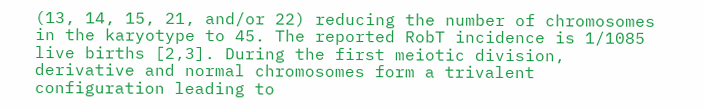(13, 14, 15, 21, and/or 22) reducing the number of chromosomes in the karyotype to 45. The reported RobT incidence is 1/1085 live births [2,3]. During the first meiotic division, derivative and normal chromosomes form a trivalent configuration leading to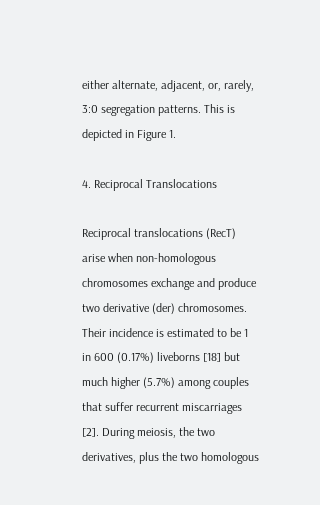either alternate, adjacent, or, rarely, 3:0 segregation patterns. This is depicted in Figure 1.

4. Reciprocal Translocations

Reciprocal translocations (RecT) arise when non-homologous chromosomes exchange and produce two derivative (der) chromosomes. Their incidence is estimated to be 1 in 600 (0.17%) liveborns [18] but much higher (5.7%) among couples that suffer recurrent miscarriages [2]. During meiosis, the two derivatives, plus the two homologous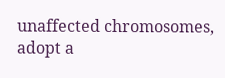unaffected chromosomes, adopt a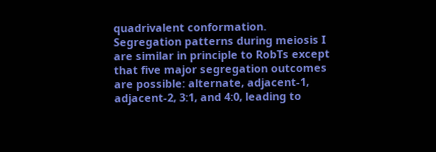quadrivalent conformation. Segregation patterns during meiosis I are similar in principle to RobTs except that five major segregation outcomes are possible: alternate, adjacent-1, adjacent-2, 3:1, and 4:0, leading to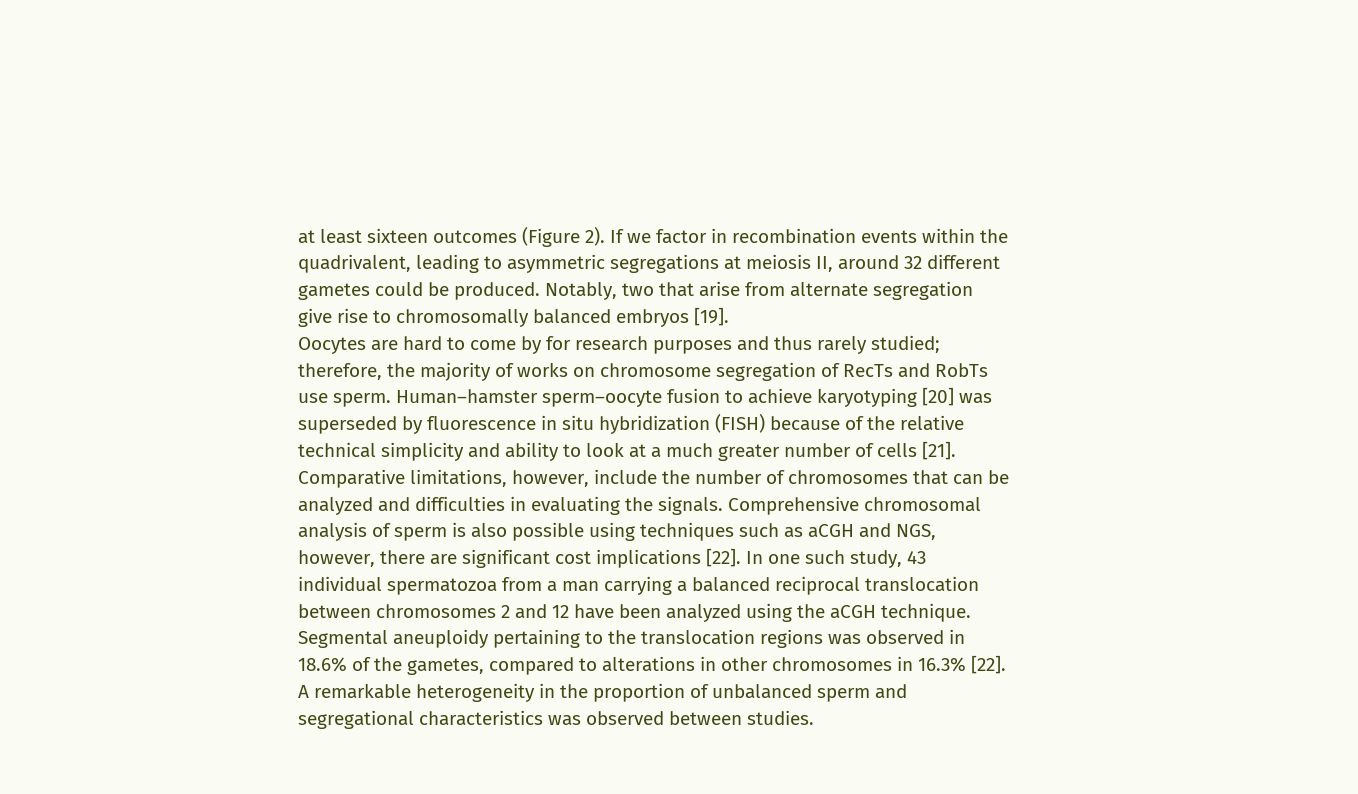at least sixteen outcomes (Figure 2). If we factor in recombination events within the quadrivalent, leading to asymmetric segregations at meiosis II, around 32 different gametes could be produced. Notably, two that arise from alternate segregation give rise to chromosomally balanced embryos [19].
Oocytes are hard to come by for research purposes and thus rarely studied; therefore, the majority of works on chromosome segregation of RecTs and RobTs use sperm. Human–hamster sperm–oocyte fusion to achieve karyotyping [20] was superseded by fluorescence in situ hybridization (FISH) because of the relative technical simplicity and ability to look at a much greater number of cells [21]. Comparative limitations, however, include the number of chromosomes that can be analyzed and difficulties in evaluating the signals. Comprehensive chromosomal analysis of sperm is also possible using techniques such as aCGH and NGS, however, there are significant cost implications [22]. In one such study, 43 individual spermatozoa from a man carrying a balanced reciprocal translocation between chromosomes 2 and 12 have been analyzed using the aCGH technique. Segmental aneuploidy pertaining to the translocation regions was observed in 18.6% of the gametes, compared to alterations in other chromosomes in 16.3% [22]. A remarkable heterogeneity in the proportion of unbalanced sperm and segregational characteristics was observed between studies.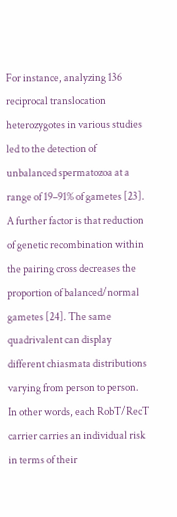For instance, analyzing 136 reciprocal translocation heterozygotes in various studies led to the detection of unbalanced spermatozoa at a range of 19–91% of gametes [23]. A further factor is that reduction of genetic recombination within the pairing cross decreases the proportion of balanced/normal gametes [24]. The same quadrivalent can display different chiasmata distributions varying from person to person. In other words, each RobT/RecT carrier carries an individual risk in terms of their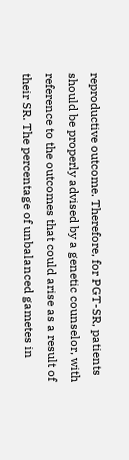reproductive outcome. Therefore, for PGT-SR, patients should be properly advised by a genetic counselor, with reference to the outcomes that could arise as a result of their SR. The percentage of unbalanced gametes in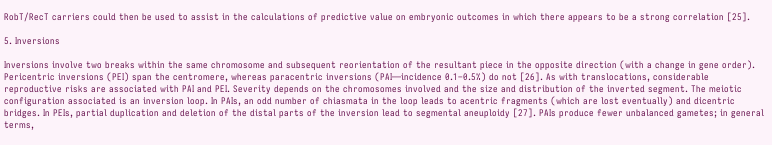RobT/RecT carriers could then be used to assist in the calculations of predictive value on embryonic outcomes in which there appears to be a strong correlation [25].

5. Inversions

Inversions involve two breaks within the same chromosome and subsequent reorientation of the resultant piece in the opposite direction (with a change in gene order). Pericentric inversions (PEI) span the centromere, whereas paracentric inversions (PAI—incidence 0.1–0.5%) do not [26]. As with translocations, considerable reproductive risks are associated with PAI and PEI. Severity depends on the chromosomes involved and the size and distribution of the inverted segment. The meiotic configuration associated is an inversion loop. In PAIs, an odd number of chiasmata in the loop leads to acentric fragments (which are lost eventually) and dicentric bridges. In PEIs, partial duplication and deletion of the distal parts of the inversion lead to segmental aneuploidy [27]. PAIs produce fewer unbalanced gametes; in general terms,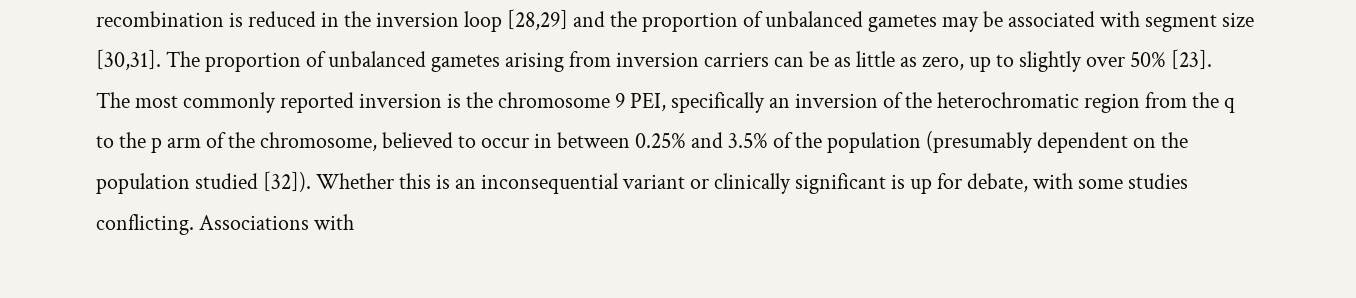recombination is reduced in the inversion loop [28,29] and the proportion of unbalanced gametes may be associated with segment size [30,31]. The proportion of unbalanced gametes arising from inversion carriers can be as little as zero, up to slightly over 50% [23].
The most commonly reported inversion is the chromosome 9 PEI, specifically an inversion of the heterochromatic region from the q to the p arm of the chromosome, believed to occur in between 0.25% and 3.5% of the population (presumably dependent on the population studied [32]). Whether this is an inconsequential variant or clinically significant is up for debate, with some studies conflicting. Associations with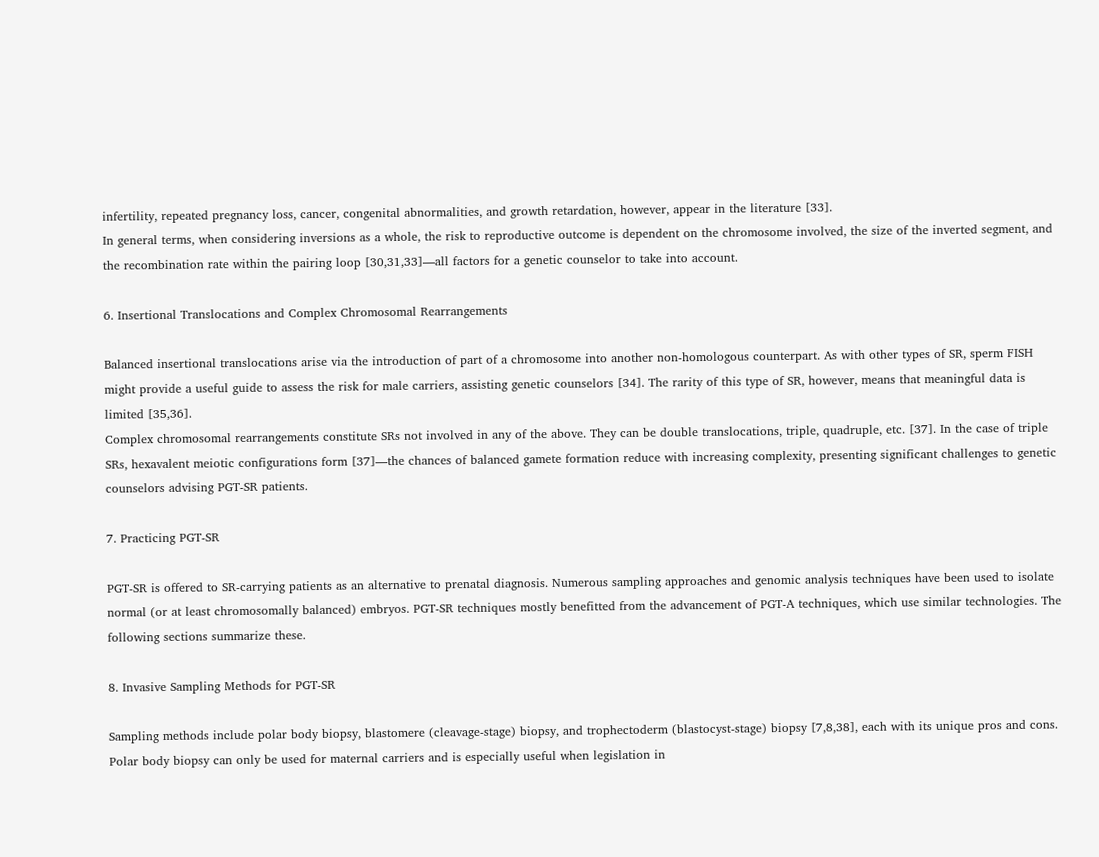infertility, repeated pregnancy loss, cancer, congenital abnormalities, and growth retardation, however, appear in the literature [33].
In general terms, when considering inversions as a whole, the risk to reproductive outcome is dependent on the chromosome involved, the size of the inverted segment, and the recombination rate within the pairing loop [30,31,33]—all factors for a genetic counselor to take into account.

6. Insertional Translocations and Complex Chromosomal Rearrangements

Balanced insertional translocations arise via the introduction of part of a chromosome into another non-homologous counterpart. As with other types of SR, sperm FISH might provide a useful guide to assess the risk for male carriers, assisting genetic counselors [34]. The rarity of this type of SR, however, means that meaningful data is limited [35,36].
Complex chromosomal rearrangements constitute SRs not involved in any of the above. They can be double translocations, triple, quadruple, etc. [37]. In the case of triple SRs, hexavalent meiotic configurations form [37]—the chances of balanced gamete formation reduce with increasing complexity, presenting significant challenges to genetic counselors advising PGT-SR patients.

7. Practicing PGT-SR

PGT-SR is offered to SR-carrying patients as an alternative to prenatal diagnosis. Numerous sampling approaches and genomic analysis techniques have been used to isolate normal (or at least chromosomally balanced) embryos. PGT-SR techniques mostly benefitted from the advancement of PGT-A techniques, which use similar technologies. The following sections summarize these.

8. Invasive Sampling Methods for PGT-SR

Sampling methods include polar body biopsy, blastomere (cleavage-stage) biopsy, and trophectoderm (blastocyst-stage) biopsy [7,8,38], each with its unique pros and cons. Polar body biopsy can only be used for maternal carriers and is especially useful when legislation in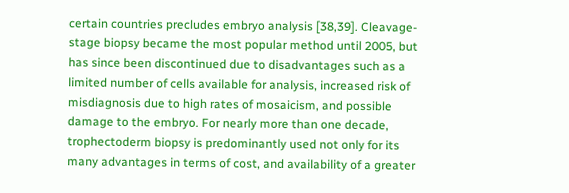certain countries precludes embryo analysis [38,39]. Cleavage-stage biopsy became the most popular method until 2005, but has since been discontinued due to disadvantages such as a limited number of cells available for analysis, increased risk of misdiagnosis due to high rates of mosaicism, and possible damage to the embryo. For nearly more than one decade, trophectoderm biopsy is predominantly used not only for its many advantages in terms of cost, and availability of a greater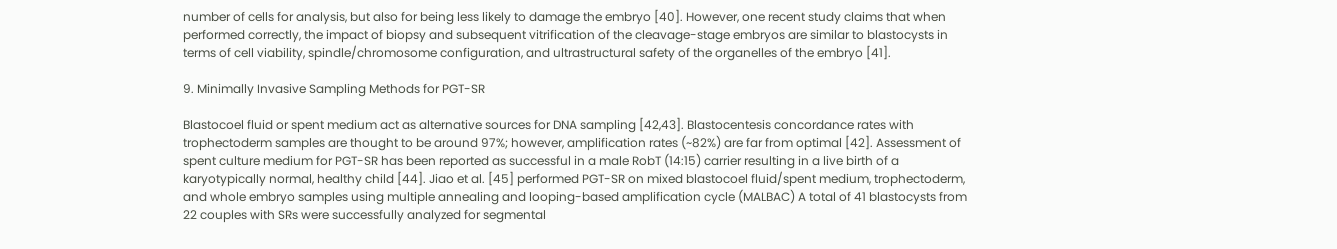number of cells for analysis, but also for being less likely to damage the embryo [40]. However, one recent study claims that when performed correctly, the impact of biopsy and subsequent vitrification of the cleavage-stage embryos are similar to blastocysts in terms of cell viability, spindle/chromosome configuration, and ultrastructural safety of the organelles of the embryo [41].

9. Minimally Invasive Sampling Methods for PGT-SR

Blastocoel fluid or spent medium act as alternative sources for DNA sampling [42,43]. Blastocentesis concordance rates with trophectoderm samples are thought to be around 97%; however, amplification rates (~82%) are far from optimal [42]. Assessment of spent culture medium for PGT-SR has been reported as successful in a male RobT (14:15) carrier resulting in a live birth of a karyotypically normal, healthy child [44]. Jiao et al. [45] performed PGT-SR on mixed blastocoel fluid/spent medium, trophectoderm, and whole embryo samples using multiple annealing and looping-based amplification cycle (MALBAC) A total of 41 blastocysts from 22 couples with SRs were successfully analyzed for segmental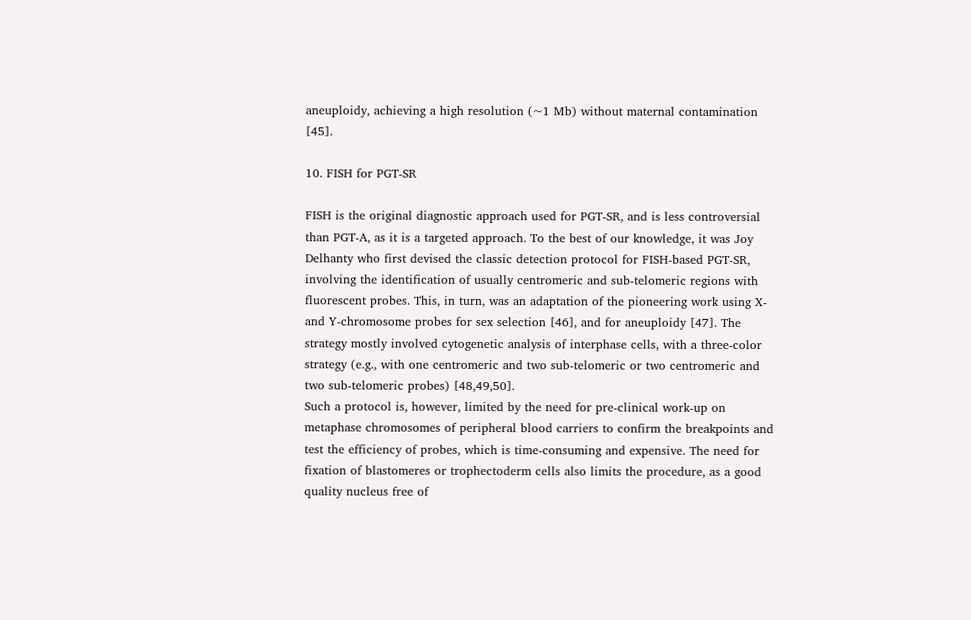aneuploidy, achieving a high resolution (~1 Mb) without maternal contamination [45].

10. FISH for PGT-SR

FISH is the original diagnostic approach used for PGT-SR, and is less controversial than PGT-A, as it is a targeted approach. To the best of our knowledge, it was Joy Delhanty who first devised the classic detection protocol for FISH-based PGT-SR, involving the identification of usually centromeric and sub-telomeric regions with fluorescent probes. This, in turn, was an adaptation of the pioneering work using X- and Y-chromosome probes for sex selection [46], and for aneuploidy [47]. The strategy mostly involved cytogenetic analysis of interphase cells, with a three-color strategy (e.g., with one centromeric and two sub-telomeric or two centromeric and two sub-telomeric probes) [48,49,50].
Such a protocol is, however, limited by the need for pre-clinical work-up on metaphase chromosomes of peripheral blood carriers to confirm the breakpoints and test the efficiency of probes, which is time-consuming and expensive. The need for fixation of blastomeres or trophectoderm cells also limits the procedure, as a good quality nucleus free of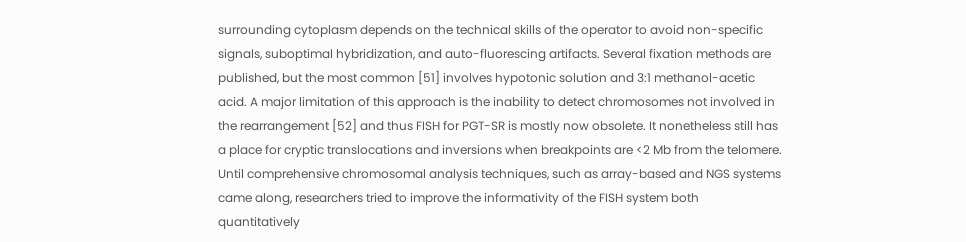surrounding cytoplasm depends on the technical skills of the operator to avoid non-specific signals, suboptimal hybridization, and auto-fluorescing artifacts. Several fixation methods are published, but the most common [51] involves hypotonic solution and 3:1 methanol-acetic acid. A major limitation of this approach is the inability to detect chromosomes not involved in the rearrangement [52] and thus FISH for PGT-SR is mostly now obsolete. It nonetheless still has a place for cryptic translocations and inversions when breakpoints are <2 Mb from the telomere.
Until comprehensive chromosomal analysis techniques, such as array-based and NGS systems came along, researchers tried to improve the informativity of the FISH system both quantitatively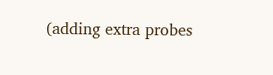(adding extra probes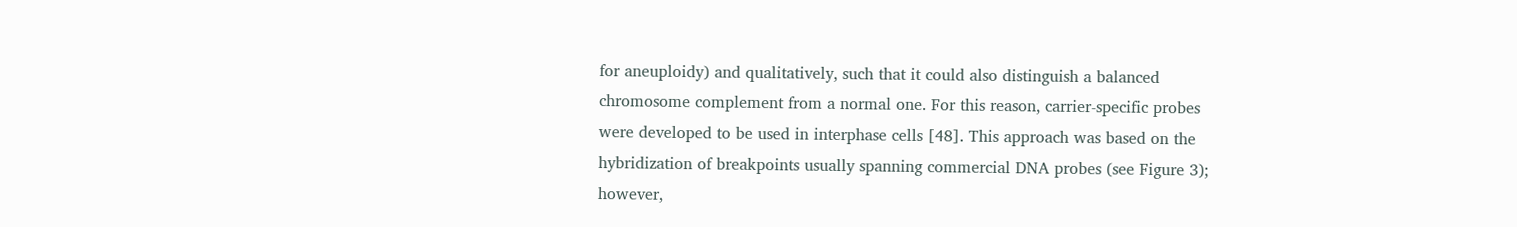for aneuploidy) and qualitatively, such that it could also distinguish a balanced chromosome complement from a normal one. For this reason, carrier-specific probes were developed to be used in interphase cells [48]. This approach was based on the hybridization of breakpoints usually spanning commercial DNA probes (see Figure 3); however,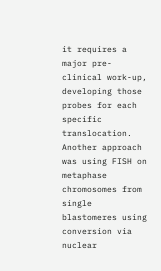it requires a major pre-clinical work-up, developing those probes for each specific translocation. Another approach was using FISH on metaphase chromosomes from single blastomeres using conversion via nuclear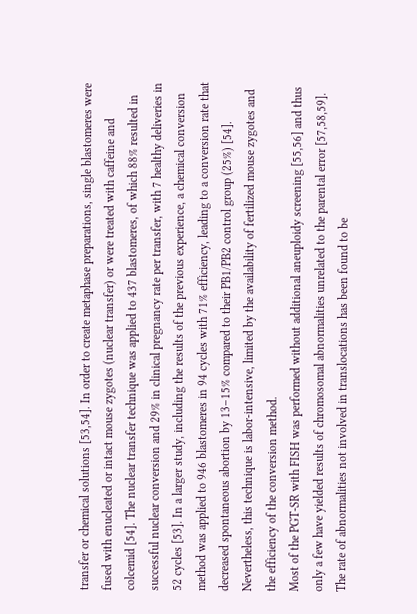transfer or chemical solutions [53,54]. In order to create metaphase preparations, single blastomeres were fused with enucleated or intact mouse zygotes (nuclear transfer) or were treated with caffeine and colcemid [54]. The nuclear transfer technique was applied to 437 blastomeres, of which 88% resulted in successful nuclear conversion and 29% in clinical pregnancy rate per transfer, with 7 healthy deliveries in 52 cycles [53]. In a larger study, including the results of the previous experience, a chemical conversion method was applied to 946 blastomeres in 94 cycles with 71% efficiency, leading to a conversion rate that decreased spontaneous abortion by 13–15% compared to their PB1/PB2 control group (25%) [54]. Nevertheless, this technique is labor-intensive, limited by the availability of fertilized mouse zygotes and the efficiency of the conversion method.
Most of the PGT-SR with FISH was performed without additional aneuploidy screening [55,56] and thus only a few have yielded results of chromosomal abnormalities unrelated to the parental error [57,58,59]. The rate of abnormalities not involved in translocations has been found to be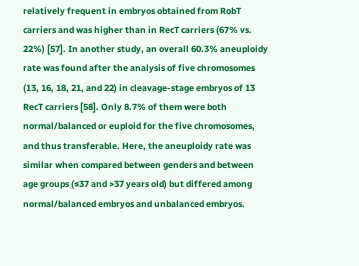relatively frequent in embryos obtained from RobT carriers and was higher than in RecT carriers (67% vs. 22%) [57]. In another study, an overall 60.3% aneuploidy rate was found after the analysis of five chromosomes (13, 16, 18, 21, and 22) in cleavage-stage embryos of 13 RecT carriers [58]. Only 8.7% of them were both normal/balanced or euploid for the five chromosomes, and thus transferable. Here, the aneuploidy rate was similar when compared between genders and between age groups (≤37 and >37 years old) but differed among normal/balanced embryos and unbalanced embryos.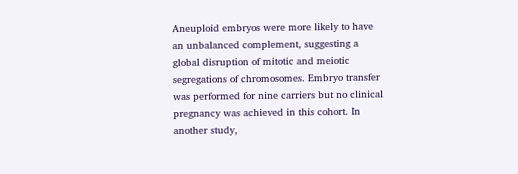Aneuploid embryos were more likely to have an unbalanced complement, suggesting a global disruption of mitotic and meiotic segregations of chromosomes. Embryo transfer was performed for nine carriers but no clinical pregnancy was achieved in this cohort. In another study,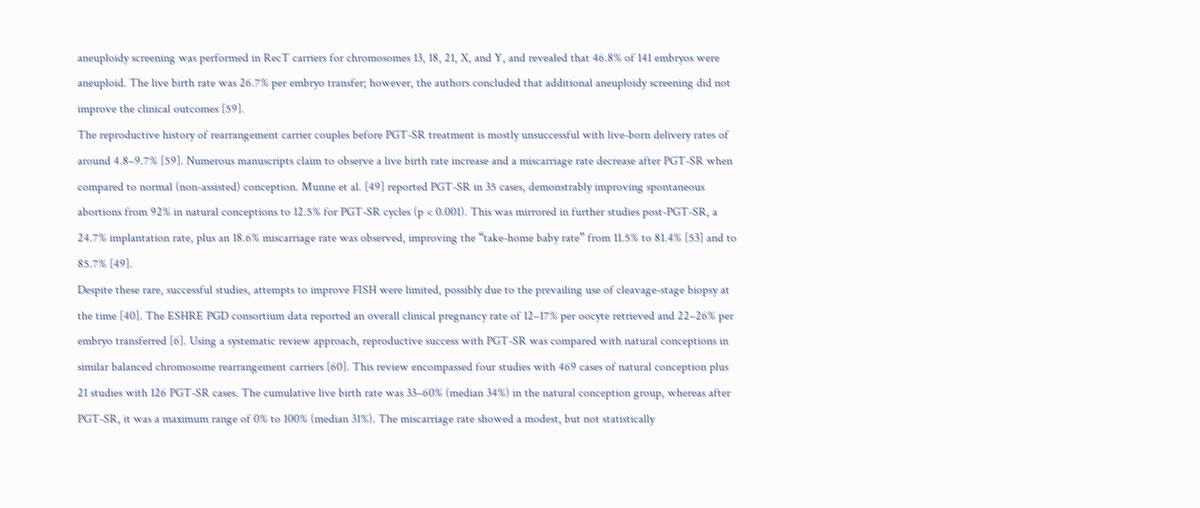aneuploidy screening was performed in RecT carriers for chromosomes 13, 18, 21, X, and Y, and revealed that 46.8% of 141 embryos were aneuploid. The live birth rate was 26.7% per embryo transfer; however, the authors concluded that additional aneuploidy screening did not improve the clinical outcomes [59].
The reproductive history of rearrangement carrier couples before PGT-SR treatment is mostly unsuccessful with live-born delivery rates of around 4.8–9.7% [59]. Numerous manuscripts claim to observe a live birth rate increase and a miscarriage rate decrease after PGT-SR when compared to normal (non-assisted) conception. Munne et al. [49] reported PGT-SR in 35 cases, demonstrably improving spontaneous abortions from 92% in natural conceptions to 12.5% for PGT-SR cycles (p < 0.001). This was mirrored in further studies post-PGT-SR, a 24.7% implantation rate, plus an 18.6% miscarriage rate was observed, improving the “take-home baby rate” from 11.5% to 81.4% [53] and to 85.7% [49].
Despite these rare, successful studies, attempts to improve FISH were limited, possibly due to the prevailing use of cleavage-stage biopsy at the time [40]. The ESHRE PGD consortium data reported an overall clinical pregnancy rate of 12–17% per oocyte retrieved and 22–26% per embryo transferred [6]. Using a systematic review approach, reproductive success with PGT-SR was compared with natural conceptions in similar balanced chromosome rearrangement carriers [60]. This review encompassed four studies with 469 cases of natural conception plus 21 studies with 126 PGT-SR cases. The cumulative live birth rate was 33–60% (median 34%) in the natural conception group, whereas after PGT-SR, it was a maximum range of 0% to 100% (median 31%). The miscarriage rate showed a modest, but not statistically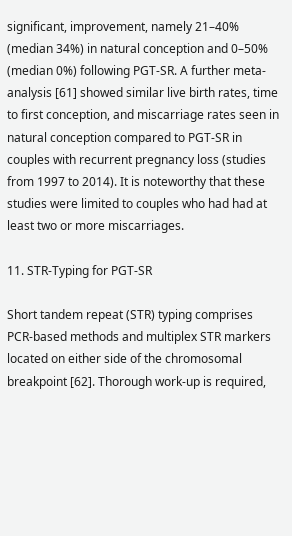significant, improvement, namely 21–40% (median 34%) in natural conception and 0–50% (median 0%) following PGT-SR. A further meta-analysis [61] showed similar live birth rates, time to first conception, and miscarriage rates seen in natural conception compared to PGT-SR in couples with recurrent pregnancy loss (studies from 1997 to 2014). It is noteworthy that these studies were limited to couples who had had at least two or more miscarriages.

11. STR-Typing for PGT-SR

Short tandem repeat (STR) typing comprises PCR-based methods and multiplex STR markers located on either side of the chromosomal breakpoint [62]. Thorough work-up is required,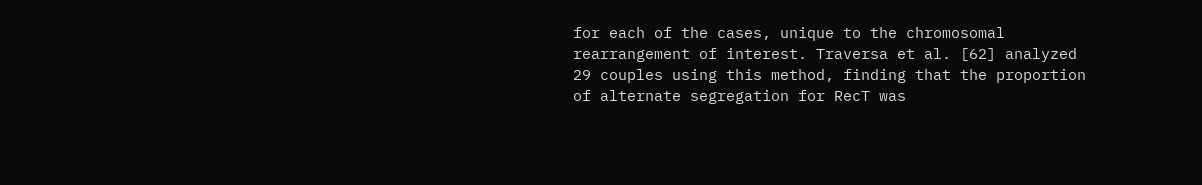for each of the cases, unique to the chromosomal rearrangement of interest. Traversa et al. [62] analyzed 29 couples using this method, finding that the proportion of alternate segregation for RecT was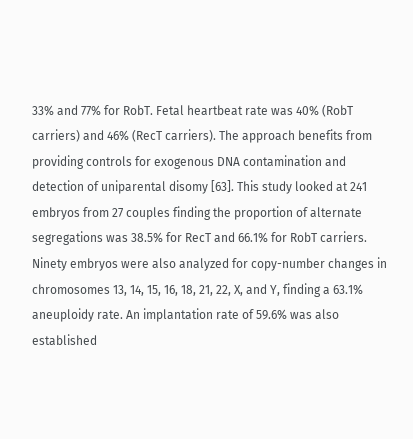33% and 77% for RobT. Fetal heartbeat rate was 40% (RobT carriers) and 46% (RecT carriers). The approach benefits from providing controls for exogenous DNA contamination and detection of uniparental disomy [63]. This study looked at 241 embryos from 27 couples finding the proportion of alternate segregations was 38.5% for RecT and 66.1% for RobT carriers. Ninety embryos were also analyzed for copy-number changes in chromosomes 13, 14, 15, 16, 18, 21, 22, X, and Y, finding a 63.1% aneuploidy rate. An implantation rate of 59.6% was also established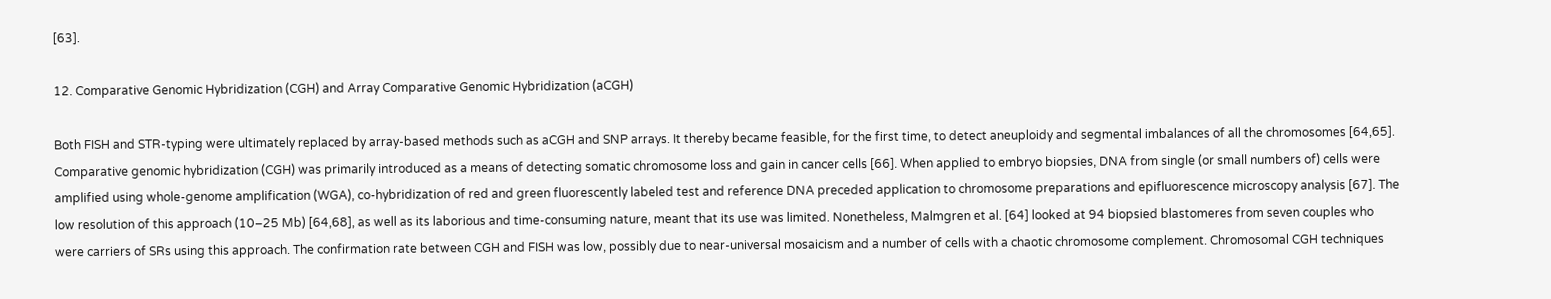[63].

12. Comparative Genomic Hybridization (CGH) and Array Comparative Genomic Hybridization (aCGH)

Both FISH and STR-typing were ultimately replaced by array-based methods such as aCGH and SNP arrays. It thereby became feasible, for the first time, to detect aneuploidy and segmental imbalances of all the chromosomes [64,65]. Comparative genomic hybridization (CGH) was primarily introduced as a means of detecting somatic chromosome loss and gain in cancer cells [66]. When applied to embryo biopsies, DNA from single (or small numbers of) cells were amplified using whole-genome amplification (WGA), co-hybridization of red and green fluorescently labeled test and reference DNA preceded application to chromosome preparations and epifluorescence microscopy analysis [67]. The low resolution of this approach (10–25 Mb) [64,68], as well as its laborious and time-consuming nature, meant that its use was limited. Nonetheless, Malmgren et al. [64] looked at 94 biopsied blastomeres from seven couples who were carriers of SRs using this approach. The confirmation rate between CGH and FISH was low, possibly due to near-universal mosaicism and a number of cells with a chaotic chromosome complement. Chromosomal CGH techniques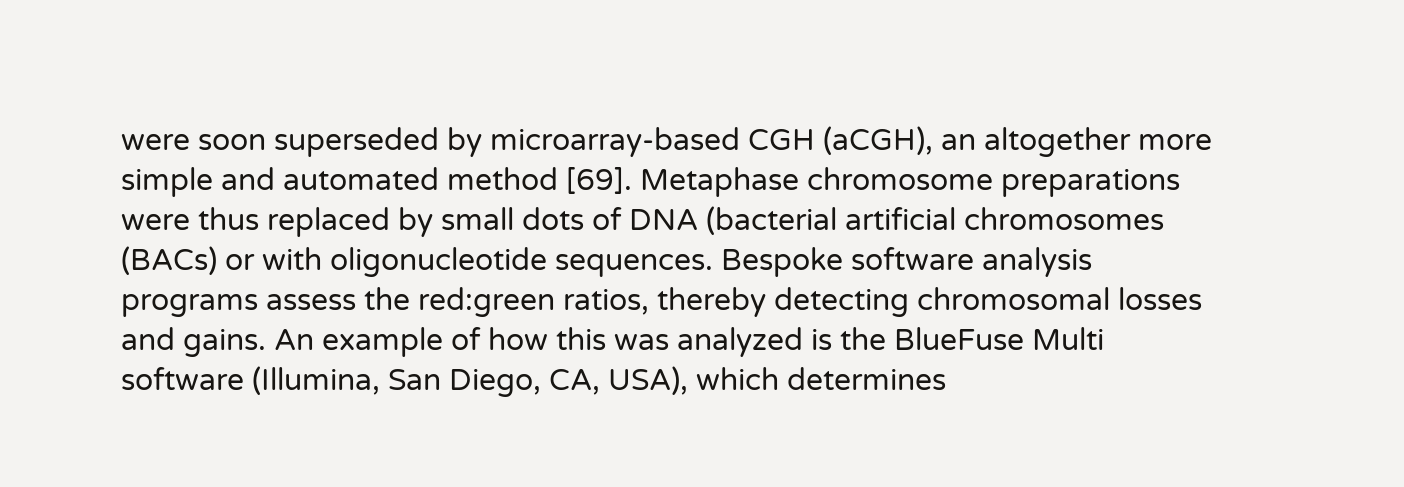were soon superseded by microarray-based CGH (aCGH), an altogether more simple and automated method [69]. Metaphase chromosome preparations were thus replaced by small dots of DNA (bacterial artificial chromosomes (BACs) or with oligonucleotide sequences. Bespoke software analysis programs assess the red:green ratios, thereby detecting chromosomal losses and gains. An example of how this was analyzed is the BlueFuse Multi software (Illumina, San Diego, CA, USA), which determines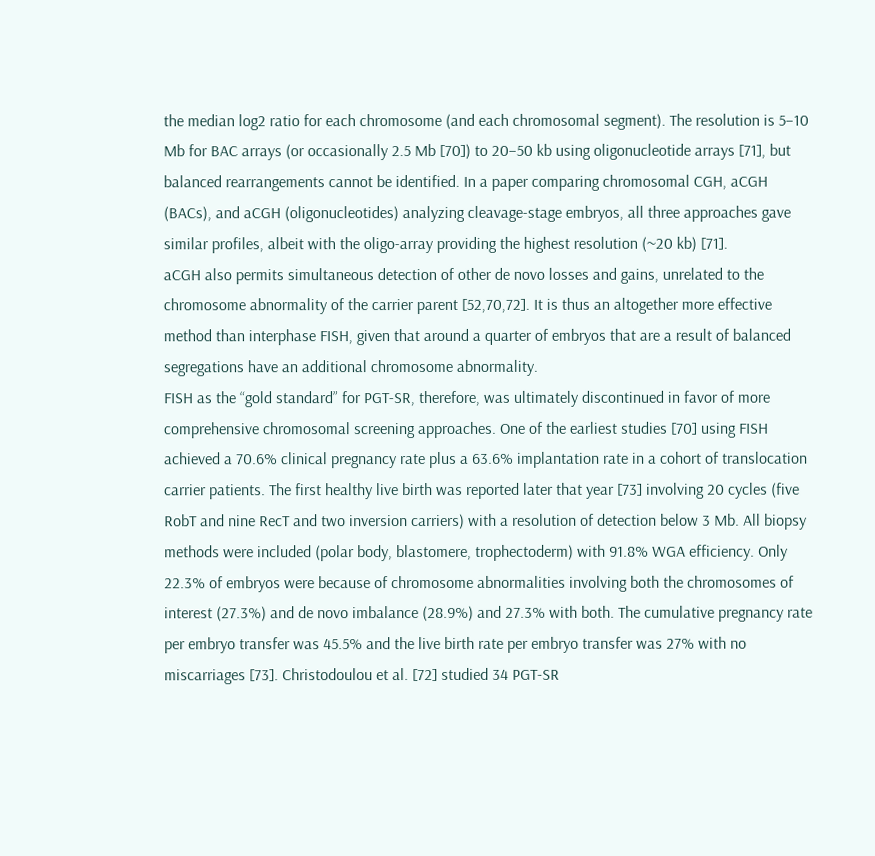the median log2 ratio for each chromosome (and each chromosomal segment). The resolution is 5–10 Mb for BAC arrays (or occasionally 2.5 Mb [70]) to 20–50 kb using oligonucleotide arrays [71], but balanced rearrangements cannot be identified. In a paper comparing chromosomal CGH, aCGH (BACs), and aCGH (oligonucleotides) analyzing cleavage-stage embryos, all three approaches gave similar profiles, albeit with the oligo-array providing the highest resolution (~20 kb) [71].
aCGH also permits simultaneous detection of other de novo losses and gains, unrelated to the chromosome abnormality of the carrier parent [52,70,72]. It is thus an altogether more effective method than interphase FISH, given that around a quarter of embryos that are a result of balanced segregations have an additional chromosome abnormality.
FISH as the “gold standard” for PGT-SR, therefore, was ultimately discontinued in favor of more comprehensive chromosomal screening approaches. One of the earliest studies [70] using FISH achieved a 70.6% clinical pregnancy rate plus a 63.6% implantation rate in a cohort of translocation carrier patients. The first healthy live birth was reported later that year [73] involving 20 cycles (five RobT and nine RecT and two inversion carriers) with a resolution of detection below 3 Mb. All biopsy methods were included (polar body, blastomere, trophectoderm) with 91.8% WGA efficiency. Only 22.3% of embryos were because of chromosome abnormalities involving both the chromosomes of interest (27.3%) and de novo imbalance (28.9%) and 27.3% with both. The cumulative pregnancy rate per embryo transfer was 45.5% and the live birth rate per embryo transfer was 27% with no miscarriages [73]. Christodoulou et al. [72] studied 34 PGT-SR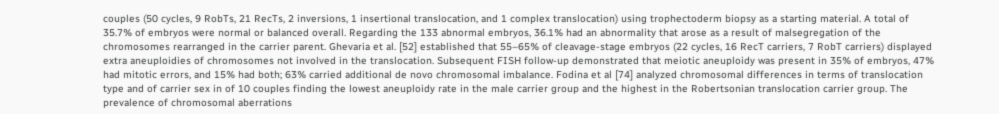couples (50 cycles, 9 RobTs, 21 RecTs, 2 inversions, 1 insertional translocation, and 1 complex translocation) using trophectoderm biopsy as a starting material. A total of 35.7% of embryos were normal or balanced overall. Regarding the 133 abnormal embryos, 36.1% had an abnormality that arose as a result of malsegregation of the chromosomes rearranged in the carrier parent. Ghevaria et al. [52] established that 55–65% of cleavage-stage embryos (22 cycles, 16 RecT carriers, 7 RobT carriers) displayed extra aneuploidies of chromosomes not involved in the translocation. Subsequent FISH follow-up demonstrated that meiotic aneuploidy was present in 35% of embryos, 47% had mitotic errors, and 15% had both; 63% carried additional de novo chromosomal imbalance. Fodina et al [74] analyzed chromosomal differences in terms of translocation type and of carrier sex in of 10 couples finding the lowest aneuploidy rate in the male carrier group and the highest in the Robertsonian translocation carrier group. The prevalence of chromosomal aberrations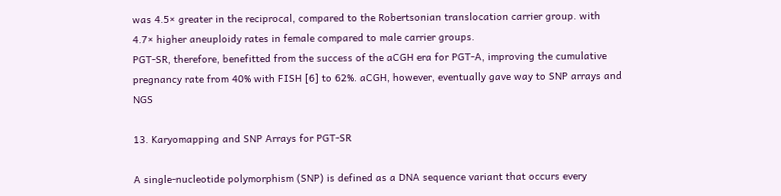was 4.5× greater in the reciprocal, compared to the Robertsonian translocation carrier group. with 4.7× higher aneuploidy rates in female compared to male carrier groups.
PGT-SR, therefore, benefitted from the success of the aCGH era for PGT-A, improving the cumulative pregnancy rate from 40% with FISH [6] to 62%. aCGH, however, eventually gave way to SNP arrays and NGS

13. Karyomapping and SNP Arrays for PGT-SR

A single-nucleotide polymorphism (SNP) is defined as a DNA sequence variant that occurs every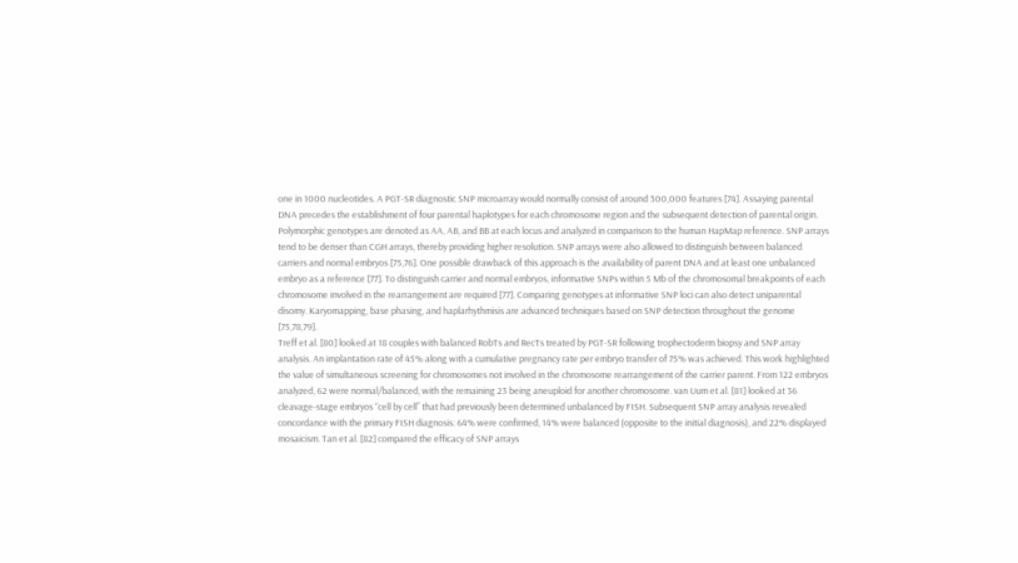one in 1000 nucleotides. A PGT-SR diagnostic SNP microarray would normally consist of around 300,000 features [74]. Assaying parental DNA precedes the establishment of four parental haplotypes for each chromosome region and the subsequent detection of parental origin. Polymorphic genotypes are denoted as AA, AB, and BB at each locus and analyzed in comparison to the human HapMap reference. SNP arrays tend to be denser than CGH arrays, thereby providing higher resolution. SNP arrays were also allowed to distinguish between balanced carriers and normal embryos [75,76]. One possible drawback of this approach is the availability of parent DNA and at least one unbalanced embryo as a reference [77]. To distinguish carrier and normal embryos, informative SNPs within 5 Mb of the chromosomal breakpoints of each chromosome involved in the rearrangement are required [77]. Comparing genotypes at informative SNP loci can also detect uniparental disomy. Karyomapping, base phasing, and haplarhythmisis are advanced techniques based on SNP detection throughout the genome [75,78,79].
Treff et al. [80] looked at 18 couples with balanced RobTs and RecTs treated by PGT-SR following trophectoderm biopsy and SNP array analysis. An implantation rate of 45% along with a cumulative pregnancy rate per embryo transfer of 75% was achieved. This work highlighted the value of simultaneous screening for chromosomes not involved in the chromosome rearrangement of the carrier parent. From 122 embryos analyzed, 62 were normal/balanced, with the remaining 23 being aneuploid for another chromosome. van Uum et al. [81] looked at 36 cleavage-stage embryos “cell by cell” that had previously been determined unbalanced by FISH. Subsequent SNP array analysis revealed concordance with the primary FISH diagnosis: 64% were confirmed, 14% were balanced (opposite to the initial diagnosis), and 22% displayed mosaicism. Tan et al. [82] compared the efficacy of SNP arrays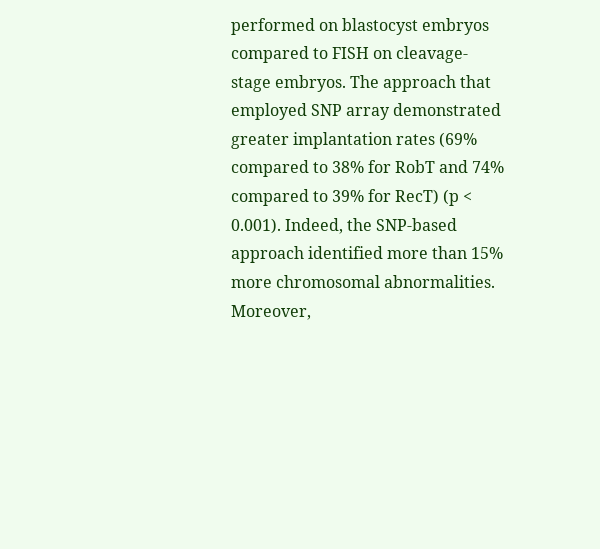performed on blastocyst embryos compared to FISH on cleavage-stage embryos. The approach that employed SNP array demonstrated greater implantation rates (69% compared to 38% for RobT and 74% compared to 39% for RecT) (p < 0.001). Indeed, the SNP-based approach identified more than 15% more chromosomal abnormalities. Moreover,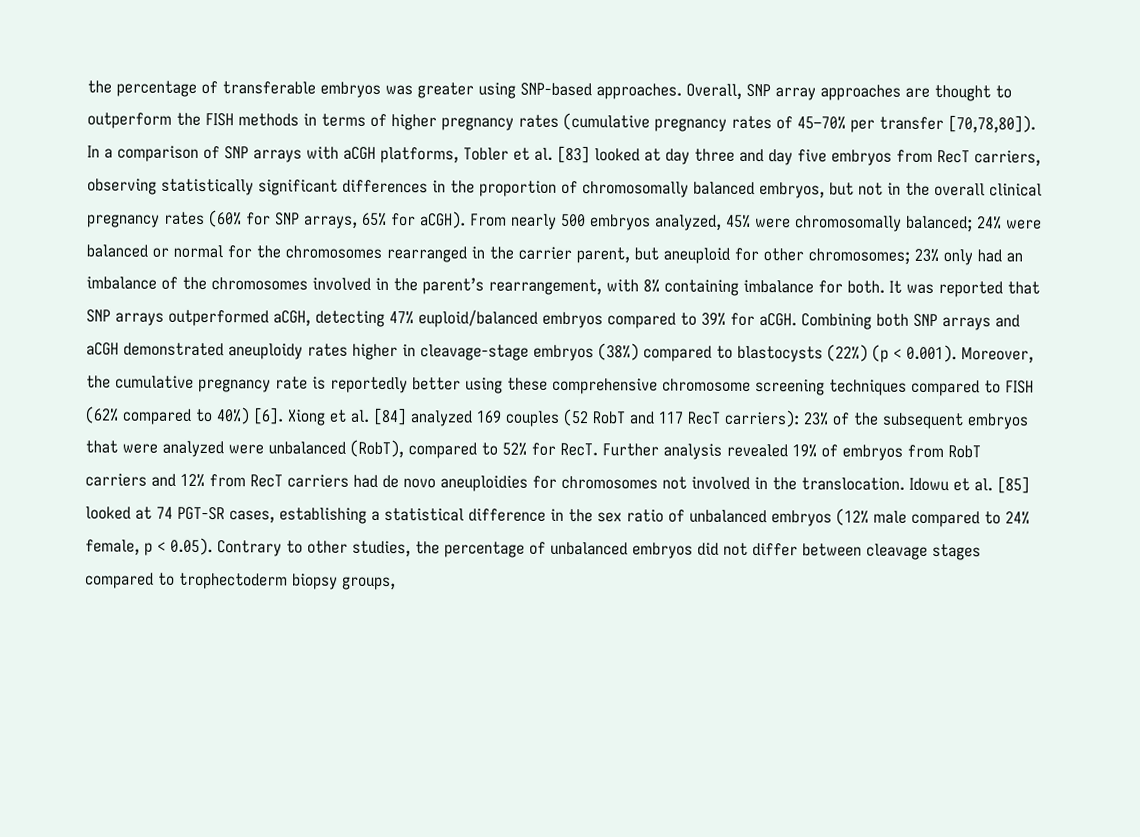the percentage of transferable embryos was greater using SNP-based approaches. Overall, SNP array approaches are thought to outperform the FISH methods in terms of higher pregnancy rates (cumulative pregnancy rates of 45–70% per transfer [70,78,80]). In a comparison of SNP arrays with aCGH platforms, Tobler et al. [83] looked at day three and day five embryos from RecT carriers, observing statistically significant differences in the proportion of chromosomally balanced embryos, but not in the overall clinical pregnancy rates (60% for SNP arrays, 65% for aCGH). From nearly 500 embryos analyzed, 45% were chromosomally balanced; 24% were balanced or normal for the chromosomes rearranged in the carrier parent, but aneuploid for other chromosomes; 23% only had an imbalance of the chromosomes involved in the parent’s rearrangement, with 8% containing imbalance for both. It was reported that SNP arrays outperformed aCGH, detecting 47% euploid/balanced embryos compared to 39% for aCGH. Combining both SNP arrays and aCGH demonstrated aneuploidy rates higher in cleavage-stage embryos (38%) compared to blastocysts (22%) (p < 0.001). Moreover, the cumulative pregnancy rate is reportedly better using these comprehensive chromosome screening techniques compared to FISH (62% compared to 40%) [6]. Xiong et al. [84] analyzed 169 couples (52 RobT and 117 RecT carriers): 23% of the subsequent embryos that were analyzed were unbalanced (RobT), compared to 52% for RecT. Further analysis revealed 19% of embryos from RobT carriers and 12% from RecT carriers had de novo aneuploidies for chromosomes not involved in the translocation. Idowu et al. [85] looked at 74 PGT-SR cases, establishing a statistical difference in the sex ratio of unbalanced embryos (12% male compared to 24% female, p < 0.05). Contrary to other studies, the percentage of unbalanced embryos did not differ between cleavage stages compared to trophectoderm biopsy groups,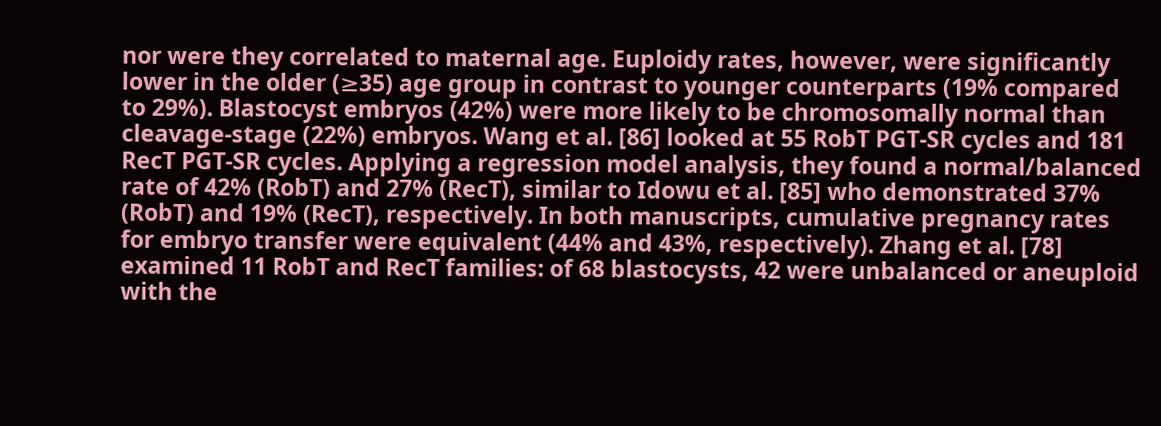nor were they correlated to maternal age. Euploidy rates, however, were significantly lower in the older (≥35) age group in contrast to younger counterparts (19% compared to 29%). Blastocyst embryos (42%) were more likely to be chromosomally normal than cleavage-stage (22%) embryos. Wang et al. [86] looked at 55 RobT PGT-SR cycles and 181 RecT PGT-SR cycles. Applying a regression model analysis, they found a normal/balanced rate of 42% (RobT) and 27% (RecT), similar to Idowu et al. [85] who demonstrated 37% (RobT) and 19% (RecT), respectively. In both manuscripts, cumulative pregnancy rates for embryo transfer were equivalent (44% and 43%, respectively). Zhang et al. [78] examined 11 RobT and RecT families: of 68 blastocysts, 42 were unbalanced or aneuploid with the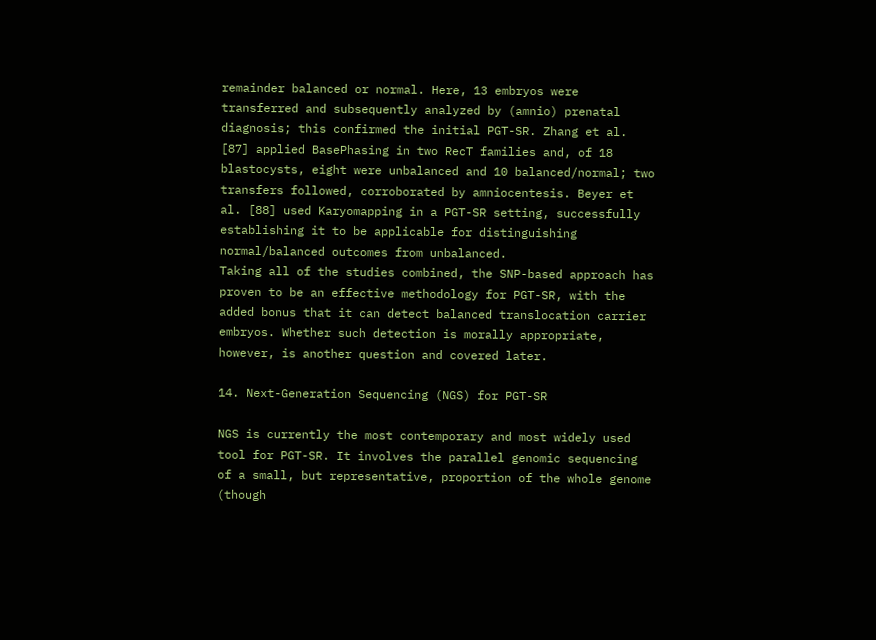remainder balanced or normal. Here, 13 embryos were transferred and subsequently analyzed by (amnio) prenatal diagnosis; this confirmed the initial PGT-SR. Zhang et al. [87] applied BasePhasing in two RecT families and, of 18 blastocysts, eight were unbalanced and 10 balanced/normal; two transfers followed, corroborated by amniocentesis. Beyer et al. [88] used Karyomapping in a PGT-SR setting, successfully establishing it to be applicable for distinguishing normal/balanced outcomes from unbalanced.
Taking all of the studies combined, the SNP-based approach has proven to be an effective methodology for PGT-SR, with the added bonus that it can detect balanced translocation carrier embryos. Whether such detection is morally appropriate, however, is another question and covered later.

14. Next-Generation Sequencing (NGS) for PGT-SR

NGS is currently the most contemporary and most widely used tool for PGT-SR. It involves the parallel genomic sequencing of a small, but representative, proportion of the whole genome (though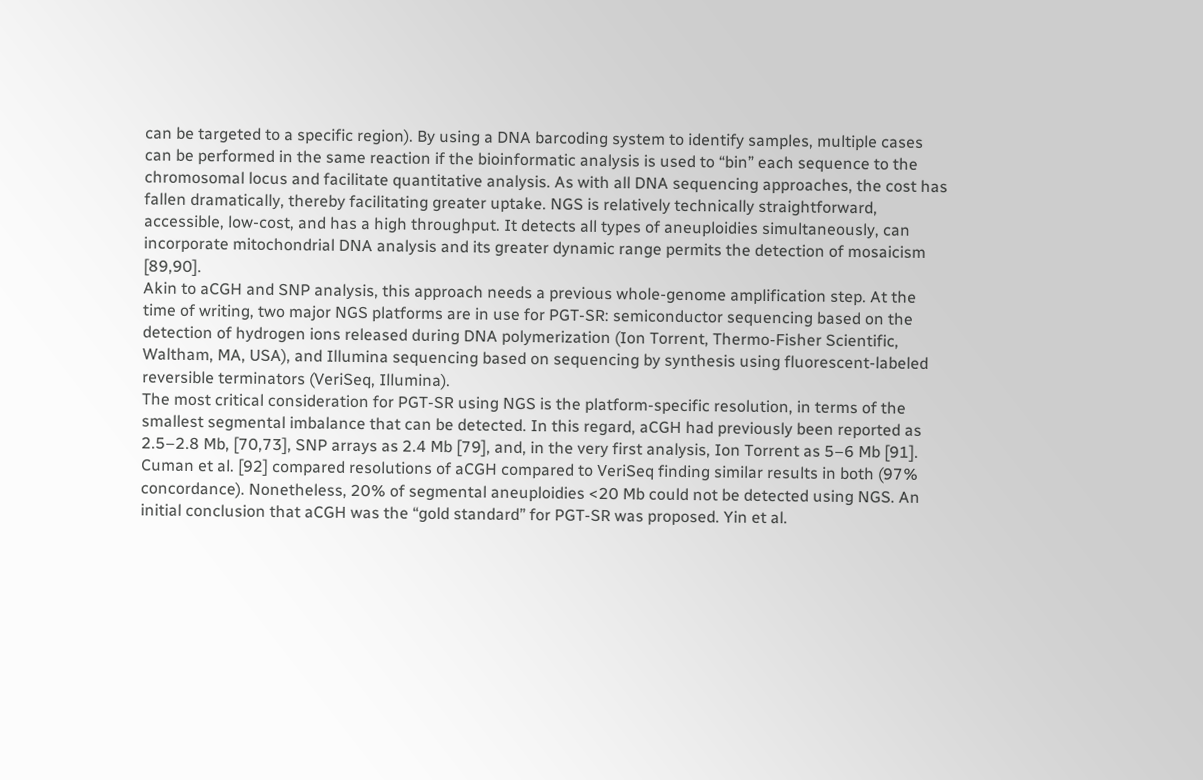can be targeted to a specific region). By using a DNA barcoding system to identify samples, multiple cases can be performed in the same reaction if the bioinformatic analysis is used to “bin” each sequence to the chromosomal locus and facilitate quantitative analysis. As with all DNA sequencing approaches, the cost has fallen dramatically, thereby facilitating greater uptake. NGS is relatively technically straightforward, accessible, low-cost, and has a high throughput. It detects all types of aneuploidies simultaneously, can incorporate mitochondrial DNA analysis and its greater dynamic range permits the detection of mosaicism [89,90].
Akin to aCGH and SNP analysis, this approach needs a previous whole-genome amplification step. At the time of writing, two major NGS platforms are in use for PGT-SR: semiconductor sequencing based on the detection of hydrogen ions released during DNA polymerization (Ion Torrent, Thermo-Fisher Scientific, Waltham, MA, USA), and Illumina sequencing based on sequencing by synthesis using fluorescent-labeled reversible terminators (VeriSeq, Illumina).
The most critical consideration for PGT-SR using NGS is the platform-specific resolution, in terms of the smallest segmental imbalance that can be detected. In this regard, aCGH had previously been reported as 2.5–2.8 Mb, [70,73], SNP arrays as 2.4 Mb [79], and, in the very first analysis, Ion Torrent as 5–6 Mb [91]. Cuman et al. [92] compared resolutions of aCGH compared to VeriSeq finding similar results in both (97% concordance). Nonetheless, 20% of segmental aneuploidies <20 Mb could not be detected using NGS. An initial conclusion that aCGH was the “gold standard” for PGT-SR was proposed. Yin et al.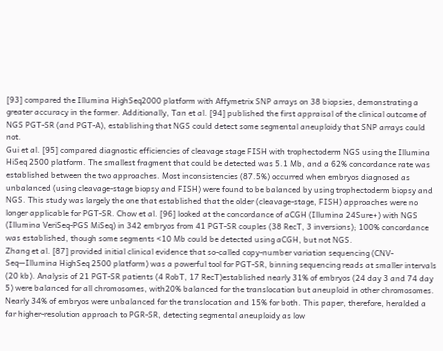[93] compared the Illumina HighSeq2000 platform with Affymetrix SNP arrays on 38 biopsies, demonstrating a greater accuracy in the former. Additionally, Tan et al. [94] published the first appraisal of the clinical outcome of NGS PGT-SR (and PGT-A), establishing that NGS could detect some segmental aneuploidy that SNP arrays could not.
Gui et al. [95] compared diagnostic efficiencies of cleavage stage FISH with trophectoderm NGS using the Illumina HiSeq 2500 platform. The smallest fragment that could be detected was 5.1 Mb, and a 62% concordance rate was established between the two approaches. Most inconsistencies (87.5%) occurred when embryos diagnosed as unbalanced (using cleavage-stage biopsy and FISH) were found to be balanced by using trophectoderm biopsy and NGS. This study was largely the one that established that the older (cleavage-stage, FISH) approaches were no longer applicable for PGT-SR. Chow et al. [96] looked at the concordance of aCGH (Illumina 24Sure+) with NGS (Illumina VeriSeq-PGS MiSeq) in 342 embryos from 41 PGT-SR couples (38 RecT, 3 inversions); 100% concordance was established, though some segments <10 Mb could be detected using aCGH, but not NGS.
Zhang et al. [87] provided initial clinical evidence that so-called copy-number variation sequencing (CNV-Seq—Illumina HighSeq 2500 platform) was a powerful tool for PGT-SR, binning sequencing reads at smaller intervals (20 kb). Analysis of 21 PGT-SR patients (4 RobT, 17 RecT)established nearly 31% of embryos (24 day 3 and 74 day 5) were balanced for all chromosomes, with20% balanced for the translocation but aneuploid in other chromosomes. Nearly 34% of embryos were unbalanced for the translocation and 15% for both. This paper, therefore, heralded a far higher-resolution approach to PGR-SR, detecting segmental aneuploidy as low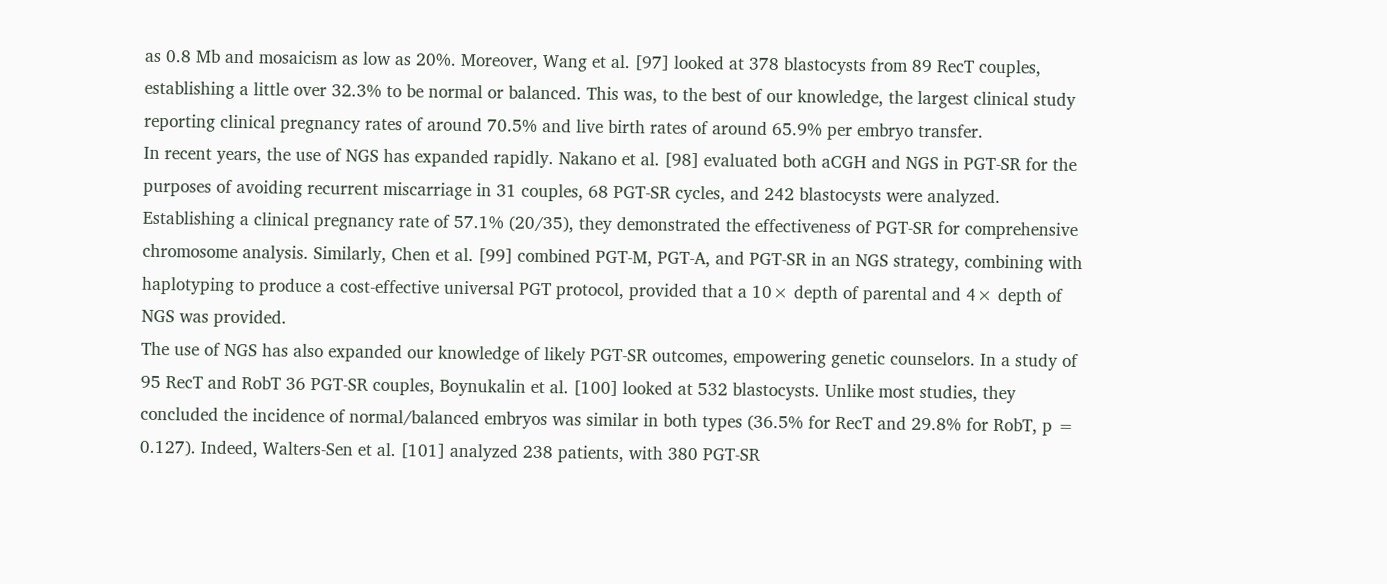as 0.8 Mb and mosaicism as low as 20%. Moreover, Wang et al. [97] looked at 378 blastocysts from 89 RecT couples, establishing a little over 32.3% to be normal or balanced. This was, to the best of our knowledge, the largest clinical study reporting clinical pregnancy rates of around 70.5% and live birth rates of around 65.9% per embryo transfer.
In recent years, the use of NGS has expanded rapidly. Nakano et al. [98] evaluated both aCGH and NGS in PGT-SR for the purposes of avoiding recurrent miscarriage in 31 couples, 68 PGT-SR cycles, and 242 blastocysts were analyzed. Establishing a clinical pregnancy rate of 57.1% (20/35), they demonstrated the effectiveness of PGT-SR for comprehensive chromosome analysis. Similarly, Chen et al. [99] combined PGT-M, PGT-A, and PGT-SR in an NGS strategy, combining with haplotyping to produce a cost-effective universal PGT protocol, provided that a 10× depth of parental and 4× depth of NGS was provided.
The use of NGS has also expanded our knowledge of likely PGT-SR outcomes, empowering genetic counselors. In a study of 95 RecT and RobT 36 PGT-SR couples, Boynukalin et al. [100] looked at 532 blastocysts. Unlike most studies, they concluded the incidence of normal/balanced embryos was similar in both types (36.5% for RecT and 29.8% for RobT, p = 0.127). Indeed, Walters-Sen et al. [101] analyzed 238 patients, with 380 PGT-SR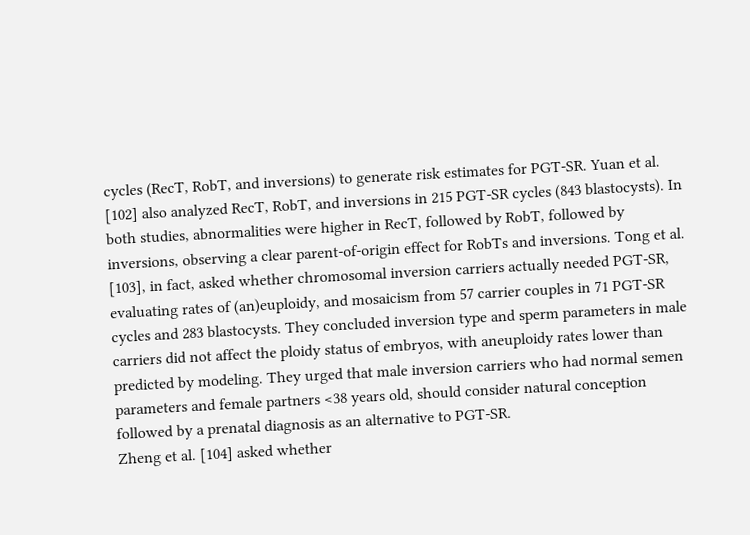cycles (RecT, RobT, and inversions) to generate risk estimates for PGT-SR. Yuan et al. [102] also analyzed RecT, RobT, and inversions in 215 PGT-SR cycles (843 blastocysts). In both studies, abnormalities were higher in RecT, followed by RobT, followed by inversions, observing a clear parent-of-origin effect for RobTs and inversions. Tong et al. [103], in fact, asked whether chromosomal inversion carriers actually needed PGT-SR, evaluating rates of (an)euploidy, and mosaicism from 57 carrier couples in 71 PGT-SR cycles and 283 blastocysts. They concluded inversion type and sperm parameters in male carriers did not affect the ploidy status of embryos, with aneuploidy rates lower than predicted by modeling. They urged that male inversion carriers who had normal semen parameters and female partners <38 years old, should consider natural conception followed by a prenatal diagnosis as an alternative to PGT-SR.
Zheng et al. [104] asked whether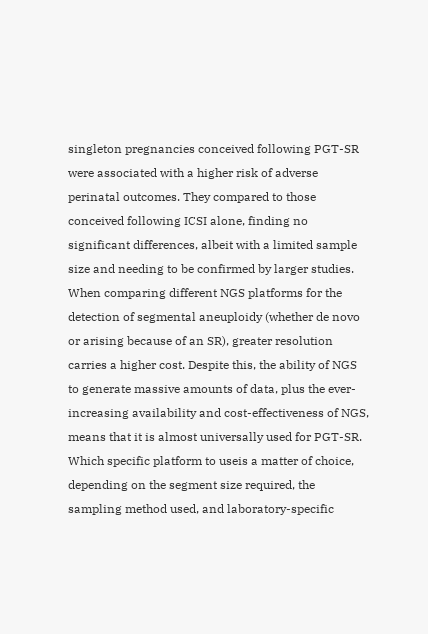singleton pregnancies conceived following PGT-SR were associated with a higher risk of adverse perinatal outcomes. They compared to those conceived following ICSI alone, finding no significant differences, albeit with a limited sample size and needing to be confirmed by larger studies.
When comparing different NGS platforms for the detection of segmental aneuploidy (whether de novo or arising because of an SR), greater resolution carries a higher cost. Despite this, the ability of NGS to generate massive amounts of data, plus the ever-increasing availability and cost-effectiveness of NGS, means that it is almost universally used for PGT-SR. Which specific platform to useis a matter of choice, depending on the segment size required, the sampling method used, and laboratory-specific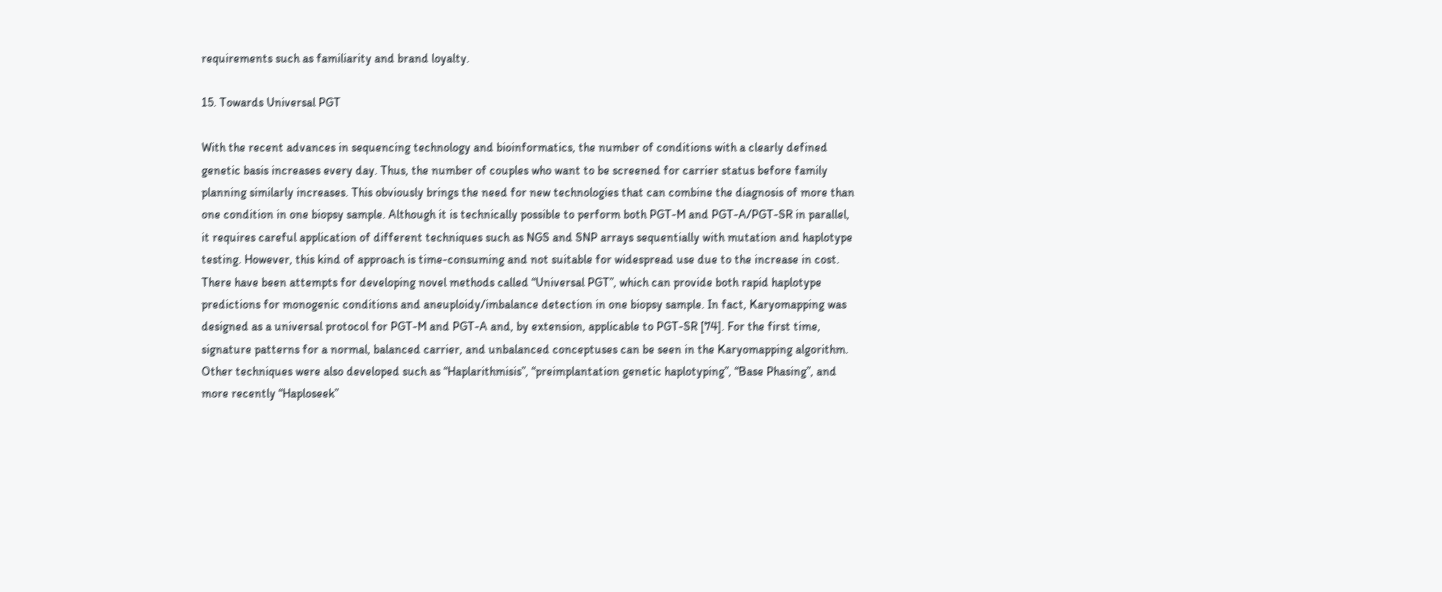requirements such as familiarity and brand loyalty.

15. Towards Universal PGT

With the recent advances in sequencing technology and bioinformatics, the number of conditions with a clearly defined genetic basis increases every day. Thus, the number of couples who want to be screened for carrier status before family planning similarly increases. This obviously brings the need for new technologies that can combine the diagnosis of more than one condition in one biopsy sample. Although it is technically possible to perform both PGT-M and PGT-A/PGT-SR in parallel, it requires careful application of different techniques such as NGS and SNP arrays sequentially with mutation and haplotype testing. However, this kind of approach is time-consuming and not suitable for widespread use due to the increase in cost. There have been attempts for developing novel methods called “Universal PGT”, which can provide both rapid haplotype predictions for monogenic conditions and aneuploidy/imbalance detection in one biopsy sample. In fact, Karyomapping was designed as a universal protocol for PGT-M and PGT-A and, by extension, applicable to PGT-SR [74]. For the first time, signature patterns for a normal, balanced carrier, and unbalanced conceptuses can be seen in the Karyomapping algorithm. Other techniques were also developed such as “Haplarithmisis”, “preimplantation genetic haplotyping”, “Base Phasing”, and more recently “Haploseek”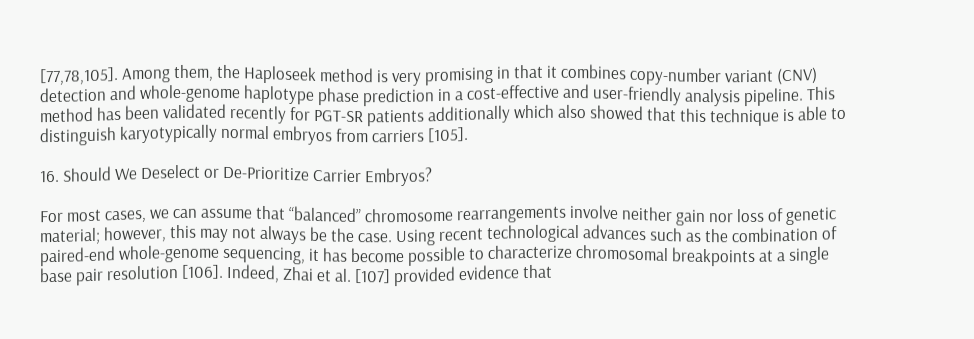[77,78,105]. Among them, the Haploseek method is very promising in that it combines copy-number variant (CNV) detection and whole-genome haplotype phase prediction in a cost-effective and user-friendly analysis pipeline. This method has been validated recently for PGT-SR patients additionally which also showed that this technique is able to distinguish karyotypically normal embryos from carriers [105].

16. Should We Deselect or De-Prioritize Carrier Embryos?

For most cases, we can assume that “balanced” chromosome rearrangements involve neither gain nor loss of genetic material; however, this may not always be the case. Using recent technological advances such as the combination of paired-end whole-genome sequencing, it has become possible to characterize chromosomal breakpoints at a single base pair resolution [106]. Indeed, Zhai et al. [107] provided evidence that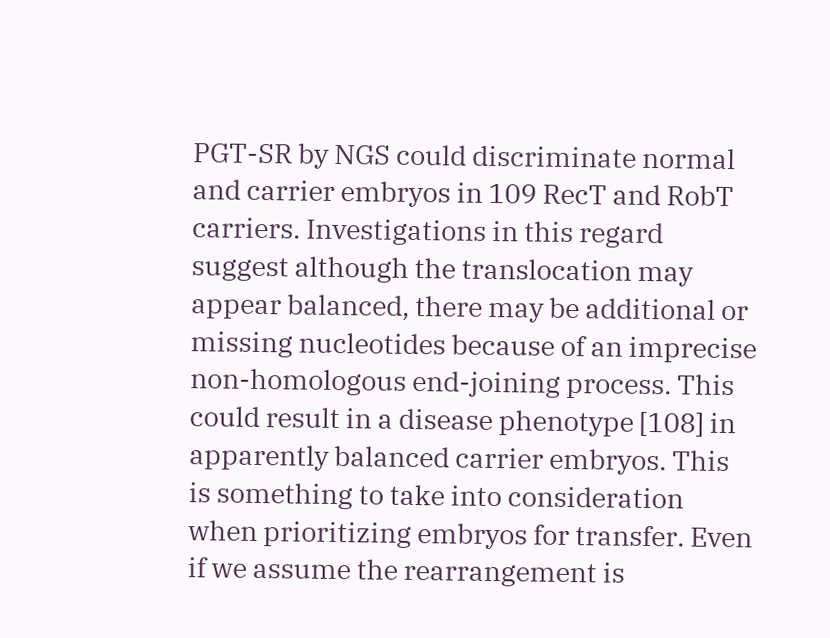PGT-SR by NGS could discriminate normal and carrier embryos in 109 RecT and RobT carriers. Investigations in this regard suggest although the translocation may appear balanced, there may be additional or missing nucleotides because of an imprecise non-homologous end-joining process. This could result in a disease phenotype [108] in apparently balanced carrier embryos. This is something to take into consideration when prioritizing embryos for transfer. Even if we assume the rearrangement is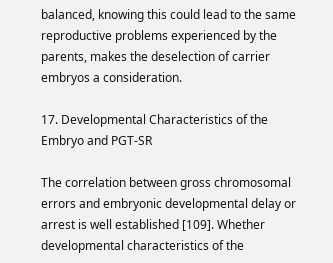balanced, knowing this could lead to the same reproductive problems experienced by the parents, makes the deselection of carrier embryos a consideration.

17. Developmental Characteristics of the Embryo and PGT-SR

The correlation between gross chromosomal errors and embryonic developmental delay or arrest is well established [109]. Whether developmental characteristics of the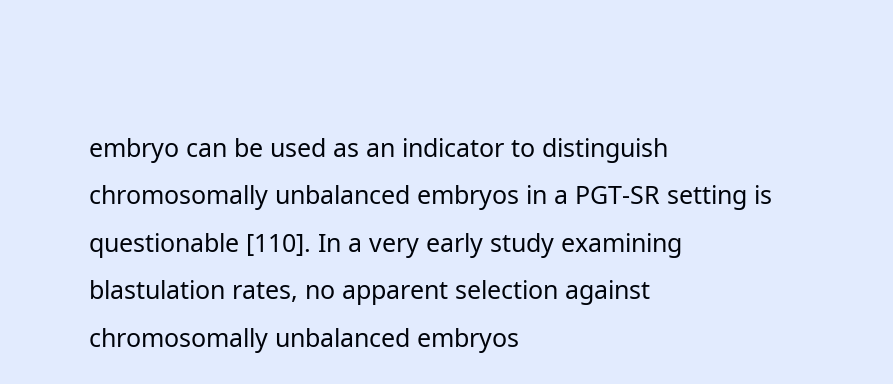embryo can be used as an indicator to distinguish chromosomally unbalanced embryos in a PGT-SR setting is questionable [110]. In a very early study examining blastulation rates, no apparent selection against chromosomally unbalanced embryos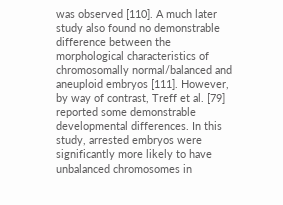was observed [110]. A much later study also found no demonstrable difference between the morphological characteristics of chromosomally normal/balanced and aneuploid embryos [111]. However, by way of contrast, Treff et al. [79] reported some demonstrable developmental differences. In this study, arrested embryos were significantly more likely to have unbalanced chromosomes in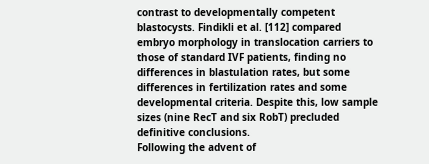contrast to developmentally competent blastocysts. Findikli et al. [112] compared embryo morphology in translocation carriers to those of standard IVF patients, finding no differences in blastulation rates, but some differences in fertilization rates and some developmental criteria. Despite this, low sample sizes (nine RecT and six RobT) precluded definitive conclusions.
Following the advent of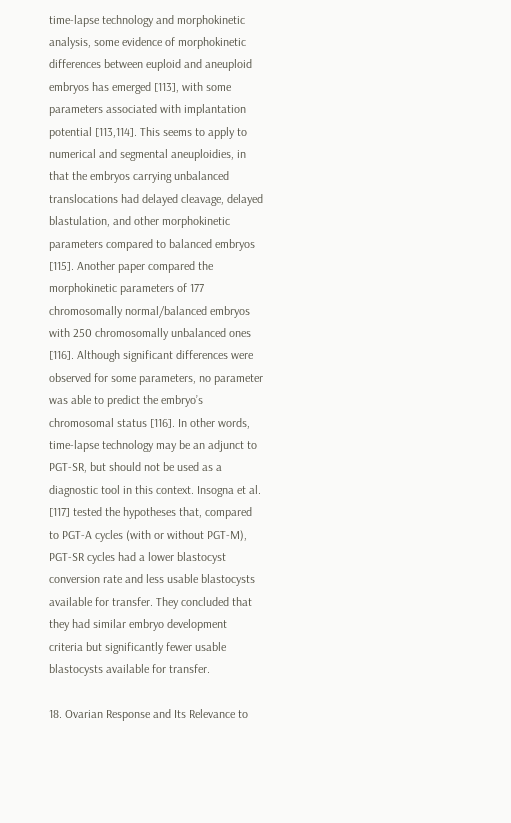time-lapse technology and morphokinetic analysis, some evidence of morphokinetic differences between euploid and aneuploid embryos has emerged [113], with some parameters associated with implantation potential [113,114]. This seems to apply to numerical and segmental aneuploidies, in that the embryos carrying unbalanced translocations had delayed cleavage, delayed blastulation, and other morphokinetic parameters compared to balanced embryos [115]. Another paper compared the morphokinetic parameters of 177 chromosomally normal/balanced embryos with 250 chromosomally unbalanced ones [116]. Although significant differences were observed for some parameters, no parameter was able to predict the embryo’s chromosomal status [116]. In other words, time-lapse technology may be an adjunct to PGT-SR, but should not be used as a diagnostic tool in this context. Insogna et al. [117] tested the hypotheses that, compared to PGT-A cycles (with or without PGT-M), PGT-SR cycles had a lower blastocyst conversion rate and less usable blastocysts available for transfer. They concluded that they had similar embryo development criteria but significantly fewer usable blastocysts available for transfer.

18. Ovarian Response and Its Relevance to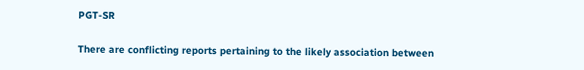PGT-SR

There are conflicting reports pertaining to the likely association between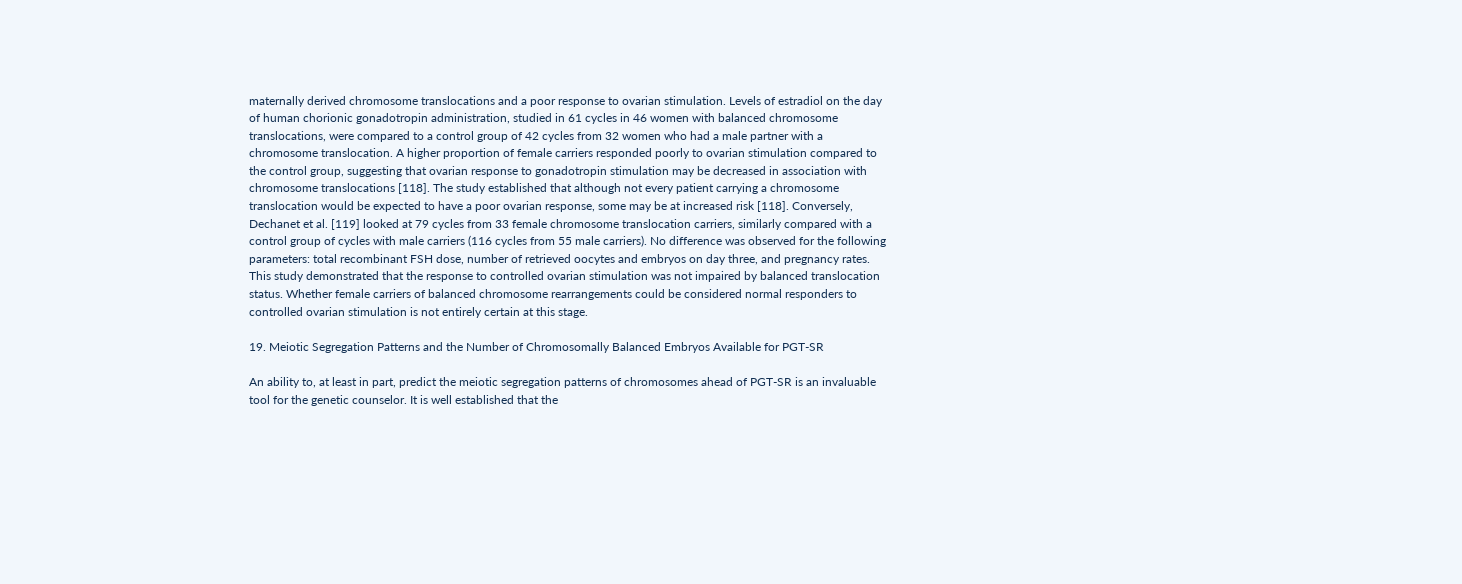maternally derived chromosome translocations and a poor response to ovarian stimulation. Levels of estradiol on the day of human chorionic gonadotropin administration, studied in 61 cycles in 46 women with balanced chromosome translocations, were compared to a control group of 42 cycles from 32 women who had a male partner with a chromosome translocation. A higher proportion of female carriers responded poorly to ovarian stimulation compared to the control group, suggesting that ovarian response to gonadotropin stimulation may be decreased in association with chromosome translocations [118]. The study established that although not every patient carrying a chromosome translocation would be expected to have a poor ovarian response, some may be at increased risk [118]. Conversely, Dechanet et al. [119] looked at 79 cycles from 33 female chromosome translocation carriers, similarly compared with a control group of cycles with male carriers (116 cycles from 55 male carriers). No difference was observed for the following parameters: total recombinant FSH dose, number of retrieved oocytes and embryos on day three, and pregnancy rates. This study demonstrated that the response to controlled ovarian stimulation was not impaired by balanced translocation status. Whether female carriers of balanced chromosome rearrangements could be considered normal responders to controlled ovarian stimulation is not entirely certain at this stage.

19. Meiotic Segregation Patterns and the Number of Chromosomally Balanced Embryos Available for PGT-SR

An ability to, at least in part, predict the meiotic segregation patterns of chromosomes ahead of PGT-SR is an invaluable tool for the genetic counselor. It is well established that the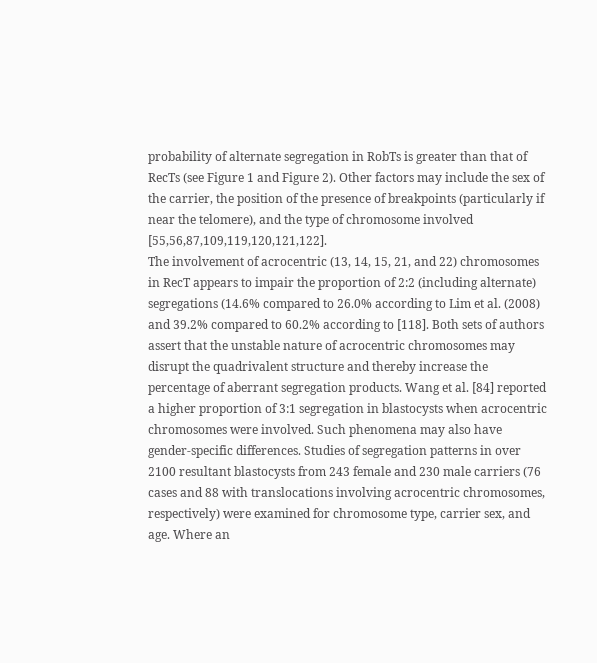probability of alternate segregation in RobTs is greater than that of RecTs (see Figure 1 and Figure 2). Other factors may include the sex of the carrier, the position of the presence of breakpoints (particularly if near the telomere), and the type of chromosome involved [55,56,87,109,119,120,121,122].
The involvement of acrocentric (13, 14, 15, 21, and 22) chromosomes in RecT appears to impair the proportion of 2:2 (including alternate) segregations (14.6% compared to 26.0% according to Lim et al. (2008) and 39.2% compared to 60.2% according to [118]. Both sets of authors assert that the unstable nature of acrocentric chromosomes may disrupt the quadrivalent structure and thereby increase the percentage of aberrant segregation products. Wang et al. [84] reported a higher proportion of 3:1 segregation in blastocysts when acrocentric chromosomes were involved. Such phenomena may also have gender-specific differences. Studies of segregation patterns in over 2100 resultant blastocysts from 243 female and 230 male carriers (76 cases and 88 with translocations involving acrocentric chromosomes, respectively) were examined for chromosome type, carrier sex, and age. Where an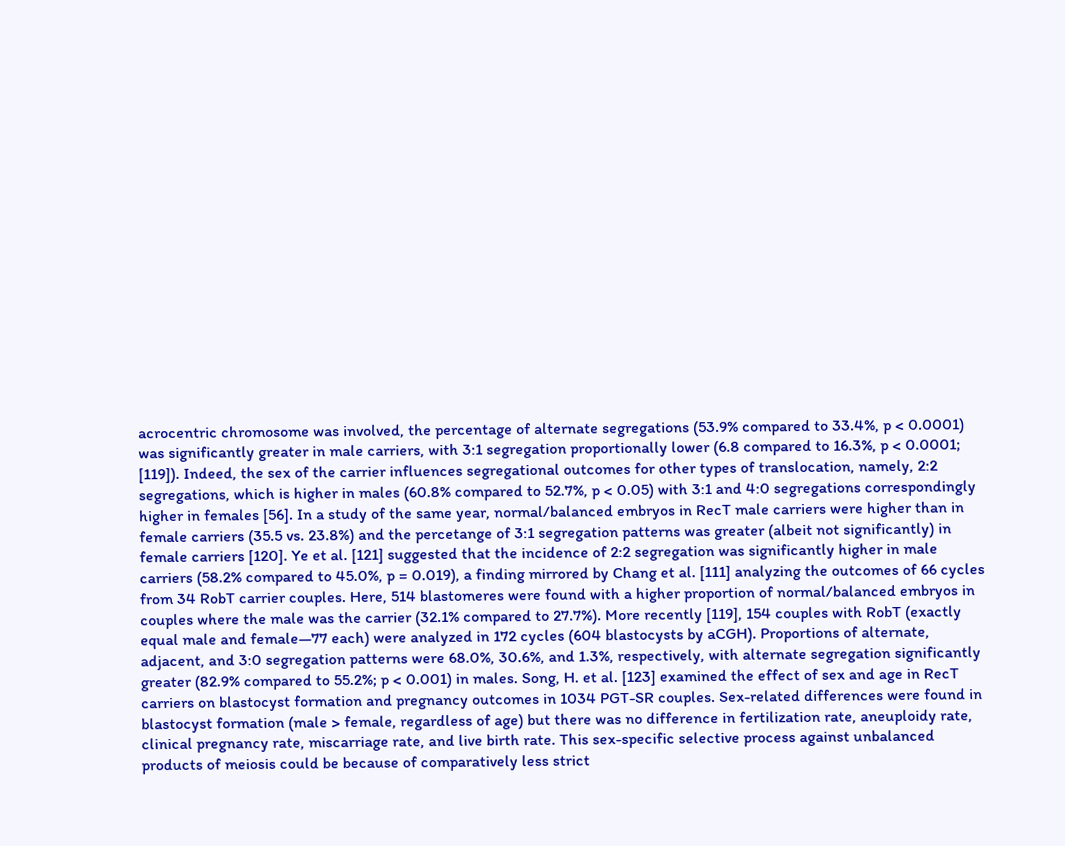acrocentric chromosome was involved, the percentage of alternate segregations (53.9% compared to 33.4%, p < 0.0001) was significantly greater in male carriers, with 3:1 segregation proportionally lower (6.8 compared to 16.3%, p < 0.0001; [119]). Indeed, the sex of the carrier influences segregational outcomes for other types of translocation, namely, 2:2 segregations, which is higher in males (60.8% compared to 52.7%, p < 0.05) with 3:1 and 4:0 segregations correspondingly higher in females [56]. In a study of the same year, normal/balanced embryos in RecT male carriers were higher than in female carriers (35.5 vs. 23.8%) and the percetange of 3:1 segregation patterns was greater (albeit not significantly) in female carriers [120]. Ye et al. [121] suggested that the incidence of 2:2 segregation was significantly higher in male carriers (58.2% compared to 45.0%, p = 0.019), a finding mirrored by Chang et al. [111] analyzing the outcomes of 66 cycles from 34 RobT carrier couples. Here, 514 blastomeres were found with a higher proportion of normal/balanced embryos in couples where the male was the carrier (32.1% compared to 27.7%). More recently [119], 154 couples with RobT (exactly equal male and female—77 each) were analyzed in 172 cycles (604 blastocysts by aCGH). Proportions of alternate, adjacent, and 3:0 segregation patterns were 68.0%, 30.6%, and 1.3%, respectively, with alternate segregation significantly greater (82.9% compared to 55.2%; p < 0.001) in males. Song, H. et al. [123] examined the effect of sex and age in RecT carriers on blastocyst formation and pregnancy outcomes in 1034 PGT-SR couples. Sex-related differences were found in blastocyst formation (male > female, regardless of age) but there was no difference in fertilization rate, aneuploidy rate, clinical pregnancy rate, miscarriage rate, and live birth rate. This sex-specific selective process against unbalanced products of meiosis could be because of comparatively less strict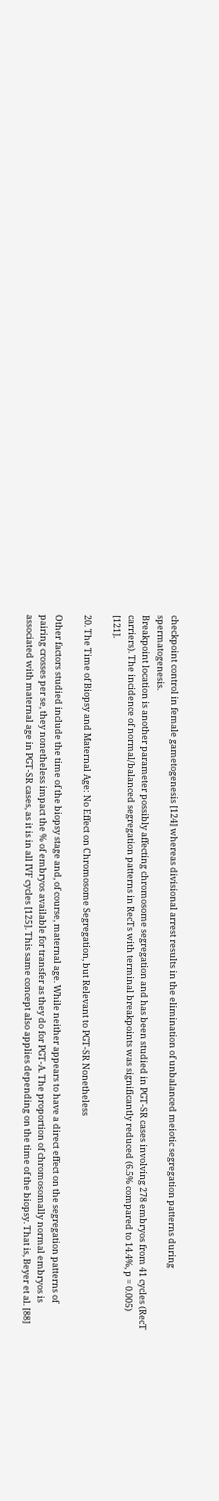checkpoint control in female gametogenesis [124] whereas divisional arrest results in the elimination of unbalanced meiotic segregation patterns during spermatogenesis.
Breakpoint location is another parameter possibly affecting chromosome segregation and has been studied in PGT-SR cases involving 278 embryos from 41 cycles (RecT carriers). The incidence of normal/balanced segregation patterns in RecTs with terminal breakpoints was significantly reduced (6.5% compared to 14.4%, p = 0.005) [121].

20. The Time of Biopsy and Maternal Age: No Effect on Chromosome Segregation, but Relevant to PGT-SR Nonetheless

Other factors studied include the time of the biopsy stage and, of course, maternal age. While neither appears to have a direct effect on the segregation patterns of pairing crosses per se, they nonetheless impact the % of embryos available for transfer as they do for PGT-A. The proportion of chromosomally normal embryos is associated with maternal age in PGT-SR cases, as it is in all IVF cycles [125]. This same concept also applies depending on the time of the biopsy. That is, Beyer et al. [88]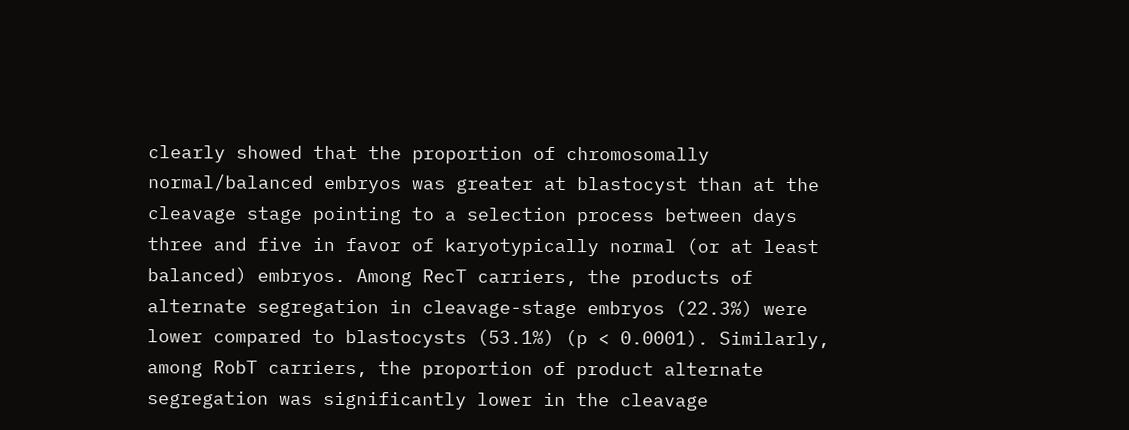clearly showed that the proportion of chromosomally normal/balanced embryos was greater at blastocyst than at the cleavage stage pointing to a selection process between days three and five in favor of karyotypically normal (or at least balanced) embryos. Among RecT carriers, the products of alternate segregation in cleavage-stage embryos (22.3%) were lower compared to blastocysts (53.1%) (p < 0.0001). Similarly, among RobT carriers, the proportion of product alternate segregation was significantly lower in the cleavage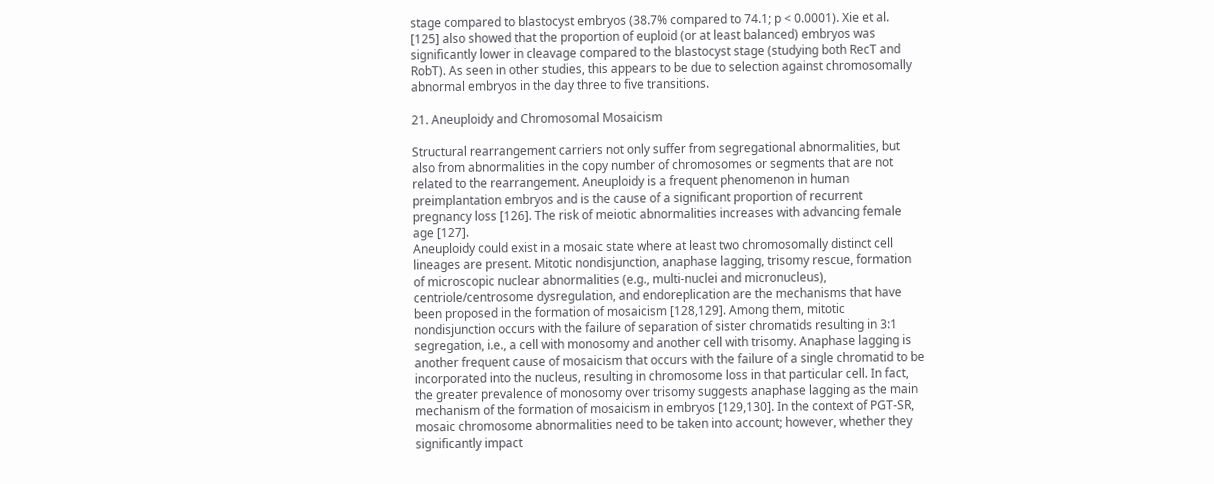stage compared to blastocyst embryos (38.7% compared to 74.1; p < 0.0001). Xie et al. [125] also showed that the proportion of euploid (or at least balanced) embryos was significantly lower in cleavage compared to the blastocyst stage (studying both RecT and RobT). As seen in other studies, this appears to be due to selection against chromosomally abnormal embryos in the day three to five transitions.

21. Aneuploidy and Chromosomal Mosaicism

Structural rearrangement carriers not only suffer from segregational abnormalities, but also from abnormalities in the copy number of chromosomes or segments that are not related to the rearrangement. Aneuploidy is a frequent phenomenon in human preimplantation embryos and is the cause of a significant proportion of recurrent pregnancy loss [126]. The risk of meiotic abnormalities increases with advancing female age [127].
Aneuploidy could exist in a mosaic state where at least two chromosomally distinct cell lineages are present. Mitotic nondisjunction, anaphase lagging, trisomy rescue, formation of microscopic nuclear abnormalities (e.g., multi-nuclei and micronucleus), centriole/centrosome dysregulation, and endoreplication are the mechanisms that have been proposed in the formation of mosaicism [128,129]. Among them, mitotic nondisjunction occurs with the failure of separation of sister chromatids resulting in 3:1 segregation, i.e., a cell with monosomy and another cell with trisomy. Anaphase lagging is another frequent cause of mosaicism that occurs with the failure of a single chromatid to be incorporated into the nucleus, resulting in chromosome loss in that particular cell. In fact, the greater prevalence of monosomy over trisomy suggests anaphase lagging as the main mechanism of the formation of mosaicism in embryos [129,130]. In the context of PGT-SR, mosaic chromosome abnormalities need to be taken into account; however, whether they significantly impact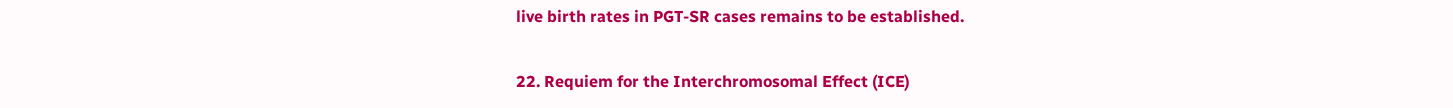live birth rates in PGT-SR cases remains to be established.

22. Requiem for the Interchromosomal Effect (ICE)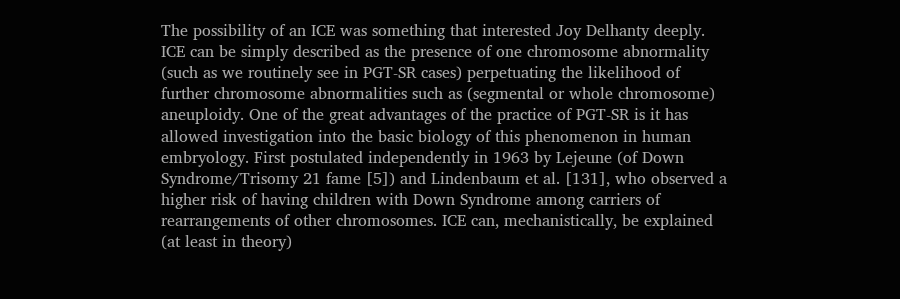The possibility of an ICE was something that interested Joy Delhanty deeply. ICE can be simply described as the presence of one chromosome abnormality (such as we routinely see in PGT-SR cases) perpetuating the likelihood of further chromosome abnormalities such as (segmental or whole chromosome) aneuploidy. One of the great advantages of the practice of PGT-SR is it has allowed investigation into the basic biology of this phenomenon in human embryology. First postulated independently in 1963 by Lejeune (of Down Syndrome/Trisomy 21 fame [5]) and Lindenbaum et al. [131], who observed a higher risk of having children with Down Syndrome among carriers of rearrangements of other chromosomes. ICE can, mechanistically, be explained (at least in theory)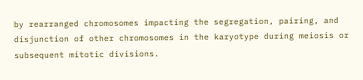by rearranged chromosomes impacting the segregation, pairing, and disjunction of other chromosomes in the karyotype during meiosis or subsequent mitotic divisions.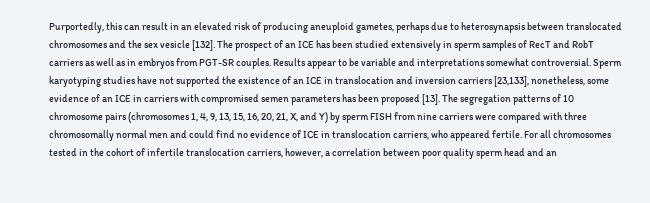Purportedly, this can result in an elevated risk of producing aneuploid gametes, perhaps due to heterosynapsis between translocated chromosomes and the sex vesicle [132]. The prospect of an ICE has been studied extensively in sperm samples of RecT and RobT carriers as well as in embryos from PGT-SR couples. Results appear to be variable and interpretations somewhat controversial. Sperm karyotyping studies have not supported the existence of an ICE in translocation and inversion carriers [23,133], nonetheless, some evidence of an ICE in carriers with compromised semen parameters has been proposed [13]. The segregation patterns of 10 chromosome pairs (chromosomes 1, 4, 9, 13, 15, 16, 20, 21, X, and Y) by sperm FISH from nine carriers were compared with three chromosomally normal men and could find no evidence of ICE in translocation carriers, who appeared fertile. For all chromosomes tested in the cohort of infertile translocation carriers, however, a correlation between poor quality sperm head and an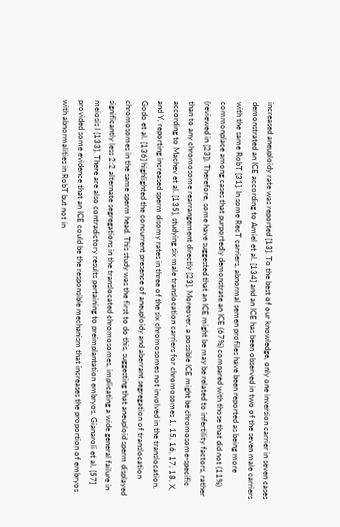increased aneuploidy rate was reported [13]. To the best of our knowledge, only one inversion carrier in seven cases demonstrated an ICE according to Amiel et al. [134] and an ICE has been observed in two of the seven male carriers with the same RobT [31]. In some RecT carriers, abnormal semen profiles have been reported as being more commonplace among cases that purportedly demonstrate an ICE (67%) compared with those that did not (11%) (reviewed in [23]). Therefore, some have suggested that an ICE might be may be related to infertility factors, rather than to any chromosome rearrangement directly [23]. Moreover, a possible ICE might be chromosome-specific according to Machev et al. [135], studying six male translocation carriers for chromosomes 1, 15, 16, 17, 18, X, and Y, reporting increased sperm disomy rates in three of the six chromosomes not involved in the translocation.
Godo et al. [136] highlighted the concurrent presence of aneuploidy and aberrant segregation of translocation chromosomes in the same sperm head. This study was the first to do this, suggesting that aneuploid sperm displayed significantly less 2:2 alternate segregations in the translocated chromosomes, implicating a wide general failure in meiosis I [133]. There are also contradictory results pertaining to preimplantation embryos. Gianaroli et al. [57] provided some evidence that an ICE could be the responsible mechanism that increases the proportion of embryos with abnormalities in RobT but not in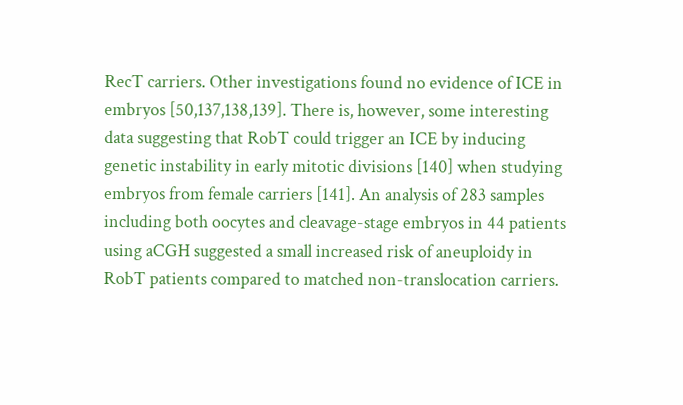RecT carriers. Other investigations found no evidence of ICE in embryos [50,137,138,139]. There is, however, some interesting data suggesting that RobT could trigger an ICE by inducing genetic instability in early mitotic divisions [140] when studying embryos from female carriers [141]. An analysis of 283 samples including both oocytes and cleavage-stage embryos in 44 patients using aCGH suggested a small increased risk of aneuploidy in RobT patients compared to matched non-translocation carriers.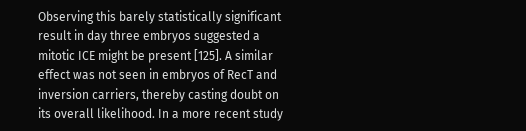Observing this barely statistically significant result in day three embryos suggested a mitotic ICE might be present [125]. A similar effect was not seen in embryos of RecT and inversion carriers, thereby casting doubt on its overall likelihood. In a more recent study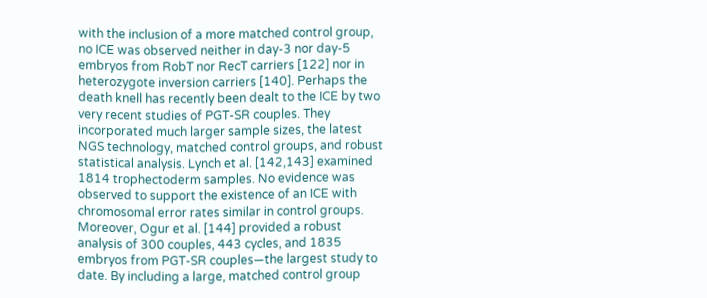with the inclusion of a more matched control group, no ICE was observed neither in day-3 nor day-5 embryos from RobT nor RecT carriers [122] nor in heterozygote inversion carriers [140]. Perhaps the death knell has recently been dealt to the ICE by two very recent studies of PGT-SR couples. They incorporated much larger sample sizes, the latest NGS technology, matched control groups, and robust statistical analysis. Lynch et al. [142,143] examined 1814 trophectoderm samples. No evidence was observed to support the existence of an ICE with chromosomal error rates similar in control groups. Moreover, Ogur et al. [144] provided a robust analysis of 300 couples, 443 cycles, and 1835 embryos from PGT-SR couples—the largest study to date. By including a large, matched control group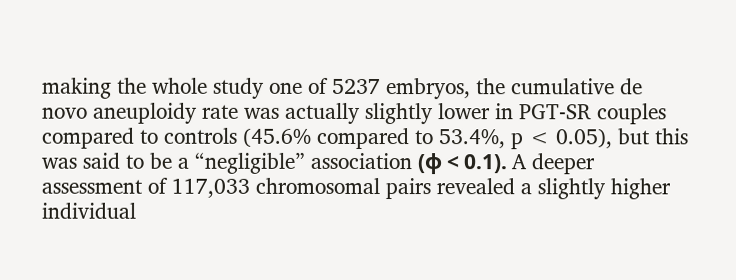making the whole study one of 5237 embryos, the cumulative de novo aneuploidy rate was actually slightly lower in PGT-SR couples compared to controls (45.6% compared to 53.4%, p < 0.05), but this was said to be a “negligible” association (φ < 0.1). A deeper assessment of 117,033 chromosomal pairs revealed a slightly higher individual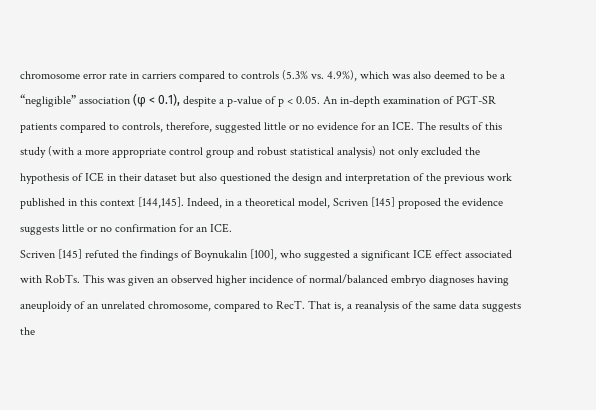chromosome error rate in carriers compared to controls (5.3% vs. 4.9%), which was also deemed to be a “negligible” association (φ < 0.1), despite a p-value of p < 0.05. An in-depth examination of PGT-SR patients compared to controls, therefore, suggested little or no evidence for an ICE. The results of this study (with a more appropriate control group and robust statistical analysis) not only excluded the hypothesis of ICE in their dataset but also questioned the design and interpretation of the previous work published in this context [144,145]. Indeed, in a theoretical model, Scriven [145] proposed the evidence suggests little or no confirmation for an ICE.
Scriven [145] refuted the findings of Boynukalin [100], who suggested a significant ICE effect associated with RobTs. This was given an observed higher incidence of normal/balanced embryo diagnoses having aneuploidy of an unrelated chromosome, compared to RecT. That is, a reanalysis of the same data suggests the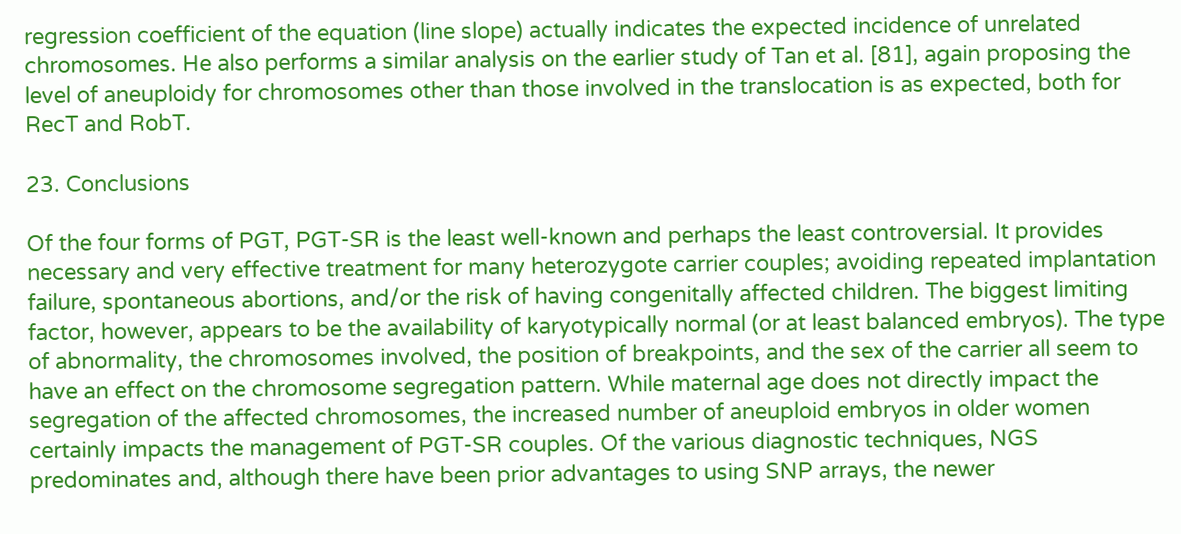regression coefficient of the equation (line slope) actually indicates the expected incidence of unrelated chromosomes. He also performs a similar analysis on the earlier study of Tan et al. [81], again proposing the level of aneuploidy for chromosomes other than those involved in the translocation is as expected, both for RecT and RobT.

23. Conclusions

Of the four forms of PGT, PGT-SR is the least well-known and perhaps the least controversial. It provides necessary and very effective treatment for many heterozygote carrier couples; avoiding repeated implantation failure, spontaneous abortions, and/or the risk of having congenitally affected children. The biggest limiting factor, however, appears to be the availability of karyotypically normal (or at least balanced embryos). The type of abnormality, the chromosomes involved, the position of breakpoints, and the sex of the carrier all seem to have an effect on the chromosome segregation pattern. While maternal age does not directly impact the segregation of the affected chromosomes, the increased number of aneuploid embryos in older women certainly impacts the management of PGT-SR couples. Of the various diagnostic techniques, NGS predominates and, although there have been prior advantages to using SNP arrays, the newer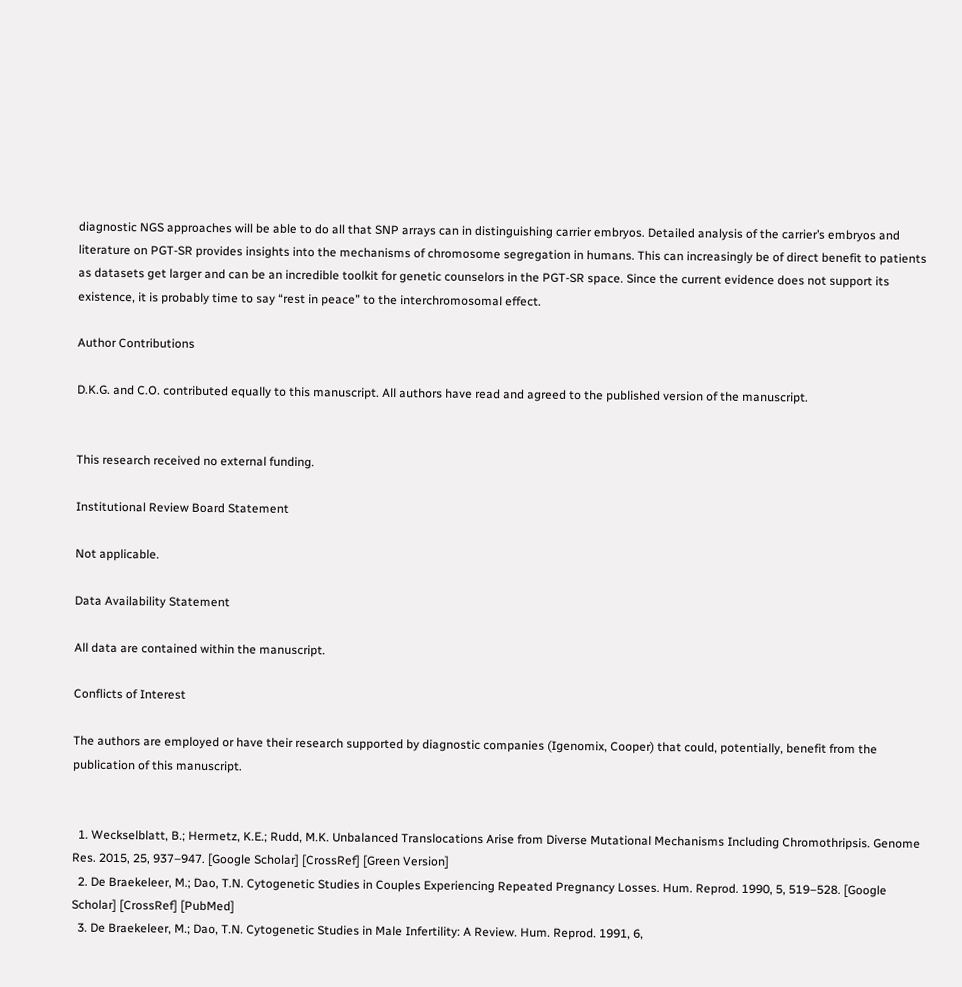diagnostic NGS approaches will be able to do all that SNP arrays can in distinguishing carrier embryos. Detailed analysis of the carrier’s embryos and literature on PGT-SR provides insights into the mechanisms of chromosome segregation in humans. This can increasingly be of direct benefit to patients as datasets get larger and can be an incredible toolkit for genetic counselors in the PGT-SR space. Since the current evidence does not support its existence, it is probably time to say “rest in peace” to the interchromosomal effect.

Author Contributions

D.K.G. and C.O. contributed equally to this manuscript. All authors have read and agreed to the published version of the manuscript.


This research received no external funding.

Institutional Review Board Statement

Not applicable.

Data Availability Statement

All data are contained within the manuscript.

Conflicts of Interest

The authors are employed or have their research supported by diagnostic companies (Igenomix, Cooper) that could, potentially, benefit from the publication of this manuscript.


  1. Weckselblatt, B.; Hermetz, K.E.; Rudd, M.K. Unbalanced Translocations Arise from Diverse Mutational Mechanisms Including Chromothripsis. Genome Res. 2015, 25, 937–947. [Google Scholar] [CrossRef] [Green Version]
  2. De Braekeleer, M.; Dao, T.N. Cytogenetic Studies in Couples Experiencing Repeated Pregnancy Losses. Hum. Reprod. 1990, 5, 519–528. [Google Scholar] [CrossRef] [PubMed]
  3. De Braekeleer, M.; Dao, T.N. Cytogenetic Studies in Male Infertility: A Review. Hum. Reprod. 1991, 6,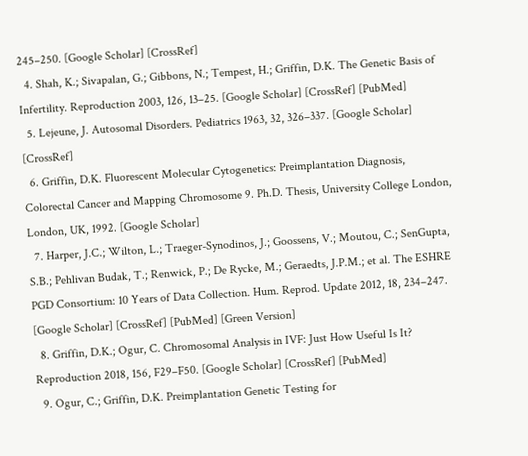245–250. [Google Scholar] [CrossRef]
  4. Shah, K.; Sivapalan, G.; Gibbons, N.; Tempest, H.; Griffin, D.K. The Genetic Basis of Infertility. Reproduction 2003, 126, 13–25. [Google Scholar] [CrossRef] [PubMed]
  5. Lejeune, J. Autosomal Disorders. Pediatrics 1963, 32, 326–337. [Google Scholar] [CrossRef]
  6. Griffin, D.K. Fluorescent Molecular Cytogenetics: Preimplantation Diagnosis, Colorectal Cancer and Mapping Chromosome 9. Ph.D. Thesis, University College London, London, UK, 1992. [Google Scholar]
  7. Harper, J.C.; Wilton, L.; Traeger-Synodinos, J.; Goossens, V.; Moutou, C.; SenGupta, S.B.; Pehlivan Budak, T.; Renwick, P.; De Rycke, M.; Geraedts, J.P.M.; et al. The ESHRE PGD Consortium: 10 Years of Data Collection. Hum. Reprod. Update 2012, 18, 234–247. [Google Scholar] [CrossRef] [PubMed] [Green Version]
  8. Griffin, D.K.; Ogur, C. Chromosomal Analysis in IVF: Just How Useful Is It? Reproduction 2018, 156, F29–F50. [Google Scholar] [CrossRef] [PubMed]
  9. Ogur, C.; Griffin, D.K. Preimplantation Genetic Testing for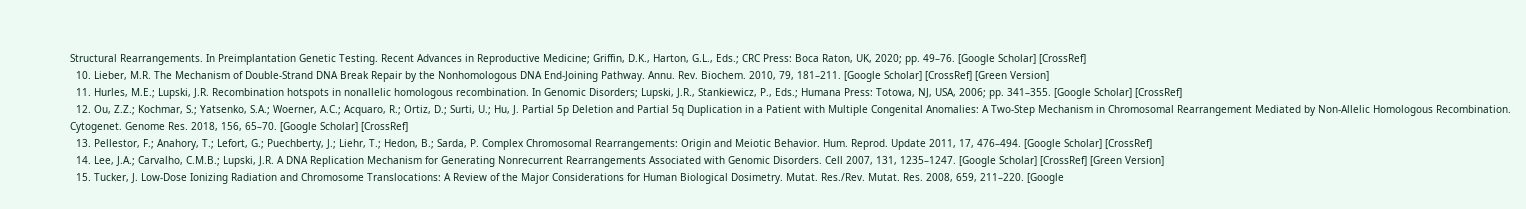Structural Rearrangements. In Preimplantation Genetic Testing. Recent Advances in Reproductive Medicine; Griffin, D.K., Harton, G.L., Eds.; CRC Press: Boca Raton, UK, 2020; pp. 49–76. [Google Scholar] [CrossRef]
  10. Lieber, M.R. The Mechanism of Double-Strand DNA Break Repair by the Nonhomologous DNA End-Joining Pathway. Annu. Rev. Biochem. 2010, 79, 181–211. [Google Scholar] [CrossRef] [Green Version]
  11. Hurles, M.E.; Lupski, J.R. Recombination hotspots in nonallelic homologous recombination. In Genomic Disorders; Lupski, J.R., Stankiewicz, P., Eds.; Humana Press: Totowa, NJ, USA, 2006; pp. 341–355. [Google Scholar] [CrossRef]
  12. Ou, Z.Z.; Kochmar, S.; Yatsenko, S.A.; Woerner, A.C.; Acquaro, R.; Ortiz, D.; Surti, U.; Hu, J. Partial 5p Deletion and Partial 5q Duplication in a Patient with Multiple Congenital Anomalies: A Two-Step Mechanism in Chromosomal Rearrangement Mediated by Non-Allelic Homologous Recombination. Cytogenet. Genome Res. 2018, 156, 65–70. [Google Scholar] [CrossRef]
  13. Pellestor, F.; Anahory, T.; Lefort, G.; Puechberty, J.; Liehr, T.; Hedon, B.; Sarda, P. Complex Chromosomal Rearrangements: Origin and Meiotic Behavior. Hum. Reprod. Update 2011, 17, 476–494. [Google Scholar] [CrossRef]
  14. Lee, J.A.; Carvalho, C.M.B.; Lupski, J.R. A DNA Replication Mechanism for Generating Nonrecurrent Rearrangements Associated with Genomic Disorders. Cell 2007, 131, 1235–1247. [Google Scholar] [CrossRef] [Green Version]
  15. Tucker, J. Low-Dose Ionizing Radiation and Chromosome Translocations: A Review of the Major Considerations for Human Biological Dosimetry. Mutat. Res./Rev. Mutat. Res. 2008, 659, 211–220. [Google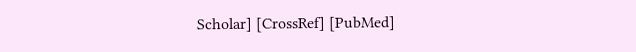Scholar] [CrossRef] [PubMed]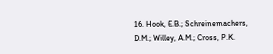16. Hook, E.B.; Schreinemachers, D.M.; Willey, A.M.; Cross, P.K.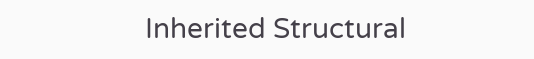Inherited Structural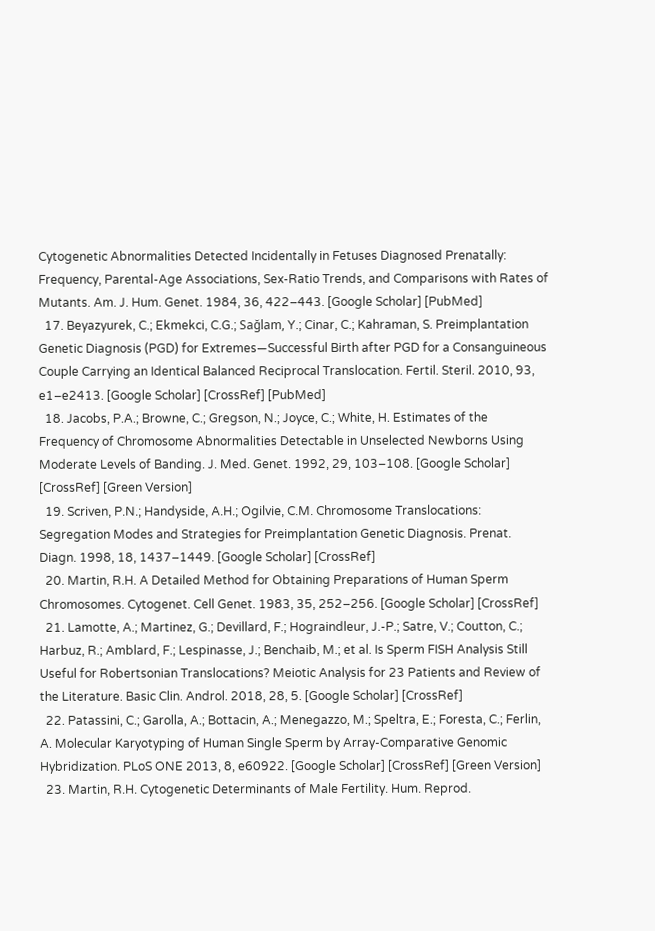Cytogenetic Abnormalities Detected Incidentally in Fetuses Diagnosed Prenatally: Frequency, Parental-Age Associations, Sex-Ratio Trends, and Comparisons with Rates of Mutants. Am. J. Hum. Genet. 1984, 36, 422–443. [Google Scholar] [PubMed]
  17. Beyazyurek, C.; Ekmekci, C.G.; Sağlam, Y.; Cinar, C.; Kahraman, S. Preimplantation Genetic Diagnosis (PGD) for Extremes—Successful Birth after PGD for a Consanguineous Couple Carrying an Identical Balanced Reciprocal Translocation. Fertil. Steril. 2010, 93, e1–e2413. [Google Scholar] [CrossRef] [PubMed]
  18. Jacobs, P.A.; Browne, C.; Gregson, N.; Joyce, C.; White, H. Estimates of the Frequency of Chromosome Abnormalities Detectable in Unselected Newborns Using Moderate Levels of Banding. J. Med. Genet. 1992, 29, 103–108. [Google Scholar] [CrossRef] [Green Version]
  19. Scriven, P.N.; Handyside, A.H.; Ogilvie, C.M. Chromosome Translocations: Segregation Modes and Strategies for Preimplantation Genetic Diagnosis. Prenat. Diagn. 1998, 18, 1437–1449. [Google Scholar] [CrossRef]
  20. Martin, R.H. A Detailed Method for Obtaining Preparations of Human Sperm Chromosomes. Cytogenet. Cell Genet. 1983, 35, 252–256. [Google Scholar] [CrossRef]
  21. Lamotte, A.; Martinez, G.; Devillard, F.; Hograindleur, J.-P.; Satre, V.; Coutton, C.; Harbuz, R.; Amblard, F.; Lespinasse, J.; Benchaib, M.; et al. Is Sperm FISH Analysis Still Useful for Robertsonian Translocations? Meiotic Analysis for 23 Patients and Review of the Literature. Basic Clin. Androl. 2018, 28, 5. [Google Scholar] [CrossRef]
  22. Patassini, C.; Garolla, A.; Bottacin, A.; Menegazzo, M.; Speltra, E.; Foresta, C.; Ferlin, A. Molecular Karyotyping of Human Single Sperm by Array-Comparative Genomic Hybridization. PLoS ONE 2013, 8, e60922. [Google Scholar] [CrossRef] [Green Version]
  23. Martin, R.H. Cytogenetic Determinants of Male Fertility. Hum. Reprod.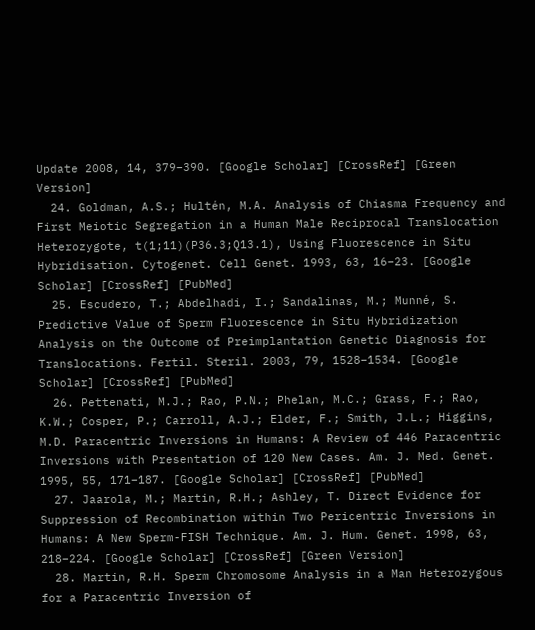Update 2008, 14, 379–390. [Google Scholar] [CrossRef] [Green Version]
  24. Goldman, A.S.; Hultén, M.A. Analysis of Chiasma Frequency and First Meiotic Segregation in a Human Male Reciprocal Translocation Heterozygote, t(1;11)(P36.3;Q13.1), Using Fluorescence in Situ Hybridisation. Cytogenet. Cell Genet. 1993, 63, 16–23. [Google Scholar] [CrossRef] [PubMed]
  25. Escudero, T.; Abdelhadi, I.; Sandalinas, M.; Munné, S. Predictive Value of Sperm Fluorescence in Situ Hybridization Analysis on the Outcome of Preimplantation Genetic Diagnosis for Translocations. Fertil. Steril. 2003, 79, 1528–1534. [Google Scholar] [CrossRef] [PubMed]
  26. Pettenati, M.J.; Rao, P.N.; Phelan, M.C.; Grass, F.; Rao, K.W.; Cosper, P.; Carroll, A.J.; Elder, F.; Smith, J.L.; Higgins, M.D. Paracentric Inversions in Humans: A Review of 446 Paracentric Inversions with Presentation of 120 New Cases. Am. J. Med. Genet. 1995, 55, 171–187. [Google Scholar] [CrossRef] [PubMed]
  27. Jaarola, M.; Martin, R.H.; Ashley, T. Direct Evidence for Suppression of Recombination within Two Pericentric Inversions in Humans: A New Sperm-FISH Technique. Am. J. Hum. Genet. 1998, 63, 218–224. [Google Scholar] [CrossRef] [Green Version]
  28. Martin, R.H. Sperm Chromosome Analysis in a Man Heterozygous for a Paracentric Inversion of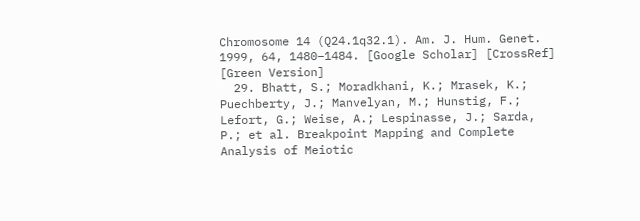Chromosome 14 (Q24.1q32.1). Am. J. Hum. Genet. 1999, 64, 1480–1484. [Google Scholar] [CrossRef] [Green Version]
  29. Bhatt, S.; Moradkhani, K.; Mrasek, K.; Puechberty, J.; Manvelyan, M.; Hunstig, F.; Lefort, G.; Weise, A.; Lespinasse, J.; Sarda, P.; et al. Breakpoint Mapping and Complete Analysis of Meiotic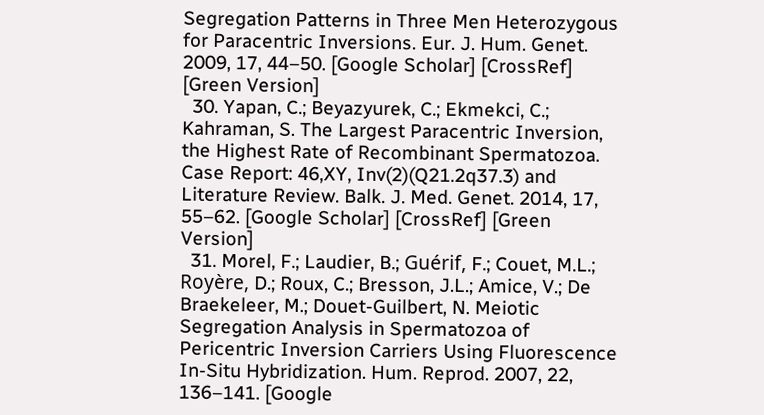Segregation Patterns in Three Men Heterozygous for Paracentric Inversions. Eur. J. Hum. Genet. 2009, 17, 44–50. [Google Scholar] [CrossRef] [Green Version]
  30. Yapan, C.; Beyazyurek, C.; Ekmekci, C.; Kahraman, S. The Largest Paracentric Inversion, the Highest Rate of Recombinant Spermatozoa. Case Report: 46,XY, Inv(2)(Q21.2q37.3) and Literature Review. Balk. J. Med. Genet. 2014, 17, 55–62. [Google Scholar] [CrossRef] [Green Version]
  31. Morel, F.; Laudier, B.; Guérif, F.; Couet, M.L.; Royère, D.; Roux, C.; Bresson, J.L.; Amice, V.; De Braekeleer, M.; Douet-Guilbert, N. Meiotic Segregation Analysis in Spermatozoa of Pericentric Inversion Carriers Using Fluorescence In-Situ Hybridization. Hum. Reprod. 2007, 22, 136–141. [Google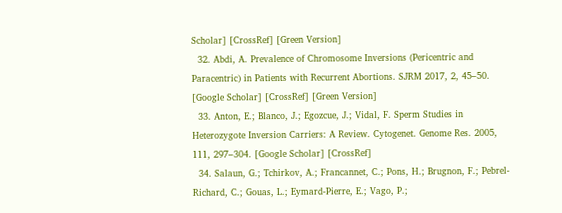Scholar] [CrossRef] [Green Version]
  32. Abdi, A. Prevalence of Chromosome Inversions (Pericentric and Paracentric) in Patients with Recurrent Abortions. SJRM 2017, 2, 45–50. [Google Scholar] [CrossRef] [Green Version]
  33. Anton, E.; Blanco, J.; Egozcue, J.; Vidal, F. Sperm Studies in Heterozygote Inversion Carriers: A Review. Cytogenet. Genome Res. 2005, 111, 297–304. [Google Scholar] [CrossRef]
  34. Salaun, G.; Tchirkov, A.; Francannet, C.; Pons, H.; Brugnon, F.; Pebrel-Richard, C.; Gouas, L.; Eymard-Pierre, E.; Vago, P.;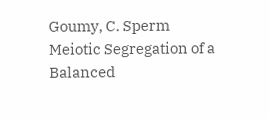Goumy, C. Sperm Meiotic Segregation of a Balanced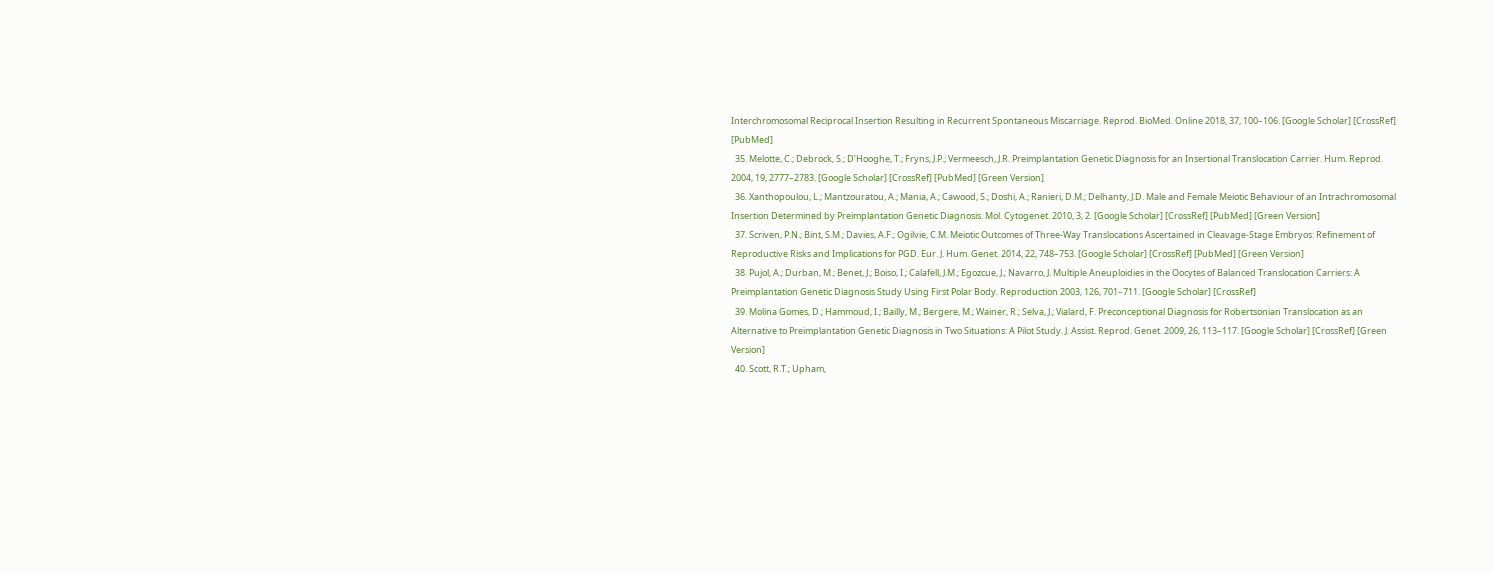Interchromosomal Reciprocal Insertion Resulting in Recurrent Spontaneous Miscarriage. Reprod. BioMed. Online 2018, 37, 100–106. [Google Scholar] [CrossRef] [PubMed]
  35. Melotte, C.; Debrock, S.; D’Hooghe, T.; Fryns, J.P.; Vermeesch, J.R. Preimplantation Genetic Diagnosis for an Insertional Translocation Carrier. Hum. Reprod. 2004, 19, 2777–2783. [Google Scholar] [CrossRef] [PubMed] [Green Version]
  36. Xanthopoulou, L.; Mantzouratou, A.; Mania, A.; Cawood, S.; Doshi, A.; Ranieri, D.M.; Delhanty, J.D. Male and Female Meiotic Behaviour of an Intrachromosomal Insertion Determined by Preimplantation Genetic Diagnosis. Mol. Cytogenet. 2010, 3, 2. [Google Scholar] [CrossRef] [PubMed] [Green Version]
  37. Scriven, P.N.; Bint, S.M.; Davies, A.F.; Ogilvie, C.M. Meiotic Outcomes of Three-Way Translocations Ascertained in Cleavage-Stage Embryos: Refinement of Reproductive Risks and Implications for PGD. Eur. J. Hum. Genet. 2014, 22, 748–753. [Google Scholar] [CrossRef] [PubMed] [Green Version]
  38. Pujol, A.; Durban, M.; Benet, J.; Boiso, I.; Calafell, J.M.; Egozcue, J.; Navarro, J. Multiple Aneuploidies in the Oocytes of Balanced Translocation Carriers: A Preimplantation Genetic Diagnosis Study Using First Polar Body. Reproduction 2003, 126, 701–711. [Google Scholar] [CrossRef]
  39. Molina Gomes, D.; Hammoud, I.; Bailly, M.; Bergere, M.; Wainer, R.; Selva, J.; Vialard, F. Preconceptional Diagnosis for Robertsonian Translocation as an Alternative to Preimplantation Genetic Diagnosis in Two Situations: A Pilot Study. J. Assist. Reprod. Genet. 2009, 26, 113–117. [Google Scholar] [CrossRef] [Green Version]
  40. Scott, R.T.; Upham,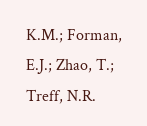K.M.; Forman, E.J.; Zhao, T.; Treff, N.R.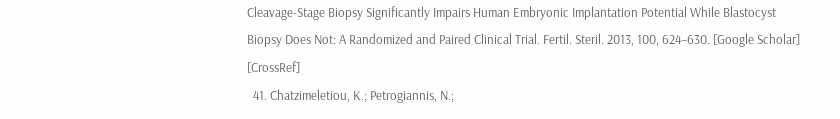Cleavage-Stage Biopsy Significantly Impairs Human Embryonic Implantation Potential While Blastocyst Biopsy Does Not: A Randomized and Paired Clinical Trial. Fertil. Steril. 2013, 100, 624–630. [Google Scholar] [CrossRef]
  41. Chatzimeletiou, K.; Petrogiannis, N.;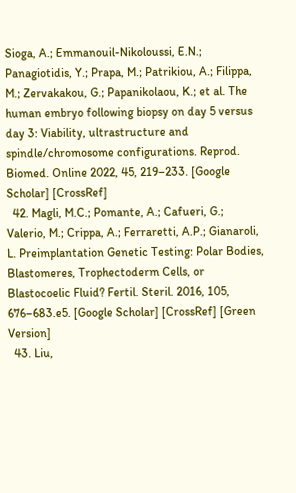Sioga, A.; Emmanouil-Nikoloussi, E.N.; Panagiotidis, Y.; Prapa, M.; Patrikiou, A.; Filippa, M.; Zervakakou, G.; Papanikolaou, K.; et al. The human embryo following biopsy on day 5 versus day 3: Viability, ultrastructure and spindle/chromosome configurations. Reprod. Biomed. Online 2022, 45, 219–233. [Google Scholar] [CrossRef]
  42. Magli, M.C.; Pomante, A.; Cafueri, G.; Valerio, M.; Crippa, A.; Ferraretti, A.P.; Gianaroli, L. Preimplantation Genetic Testing: Polar Bodies, Blastomeres, Trophectoderm Cells, or Blastocoelic Fluid? Fertil. Steril. 2016, 105, 676–683.e5. [Google Scholar] [CrossRef] [Green Version]
  43. Liu,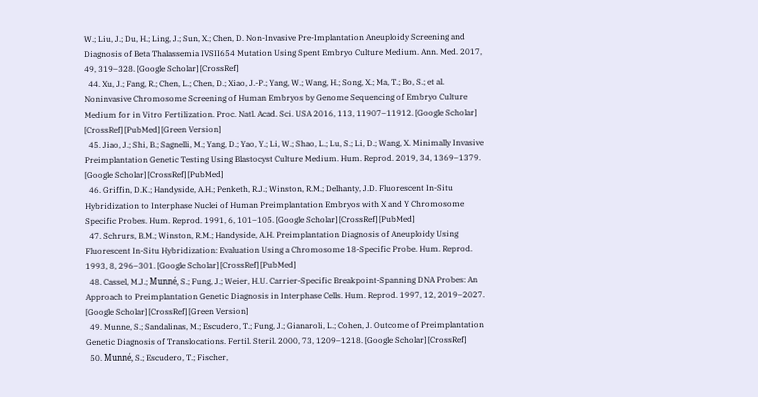W.; Liu, J.; Du, H.; Ling, J.; Sun, X.; Chen, D. Non-Invasive Pre-Implantation Aneuploidy Screening and Diagnosis of Beta Thalassemia IVSII654 Mutation Using Spent Embryo Culture Medium. Ann. Med. 2017, 49, 319–328. [Google Scholar] [CrossRef]
  44. Xu, J.; Fang, R.; Chen, L.; Chen, D.; Xiao, J.-P.; Yang, W.; Wang, H.; Song, X.; Ma, T.; Bo, S.; et al. Noninvasive Chromosome Screening of Human Embryos by Genome Sequencing of Embryo Culture Medium for in Vitro Fertilization. Proc. Natl. Acad. Sci. USA 2016, 113, 11907–11912. [Google Scholar] [CrossRef] [PubMed] [Green Version]
  45. Jiao, J.; Shi, B.; Sagnelli, M.; Yang, D.; Yao, Y.; Li, W.; Shao, L.; Lu, S.; Li, D.; Wang, X. Minimally Invasive Preimplantation Genetic Testing Using Blastocyst Culture Medium. Hum. Reprod. 2019, 34, 1369–1379. [Google Scholar] [CrossRef] [PubMed]
  46. Griffin, D.K.; Handyside, A.H.; Penketh, R.J.; Winston, R.M.; Delhanty, J.D. Fluorescent In-Situ Hybridization to Interphase Nuclei of Human Preimplantation Embryos with X and Y Chromosome Specific Probes. Hum. Reprod. 1991, 6, 101–105. [Google Scholar] [CrossRef] [PubMed]
  47. Schrurs, B.M.; Winston, R.M.; Handyside, A.H. Preimplantation Diagnosis of Aneuploidy Using Fluorescent In-Situ Hybridization: Evaluation Using a Chromosome 18-Specific Probe. Hum. Reprod. 1993, 8, 296–301. [Google Scholar] [CrossRef] [PubMed]
  48. Cassel, M.J.; Munné, S.; Fung, J.; Weier, H.U. Carrier-Specific Breakpoint-Spanning DNA Probes: An Approach to Preimplantation Genetic Diagnosis in Interphase Cells. Hum. Reprod. 1997, 12, 2019–2027. [Google Scholar] [CrossRef] [Green Version]
  49. Munne, S.; Sandalinas, M.; Escudero, T.; Fung, J.; Gianaroli, L.; Cohen, J. Outcome of Preimplantation Genetic Diagnosis of Translocations. Fertil. Steril. 2000, 73, 1209–1218. [Google Scholar] [CrossRef]
  50. Munné, S.; Escudero, T.; Fischer,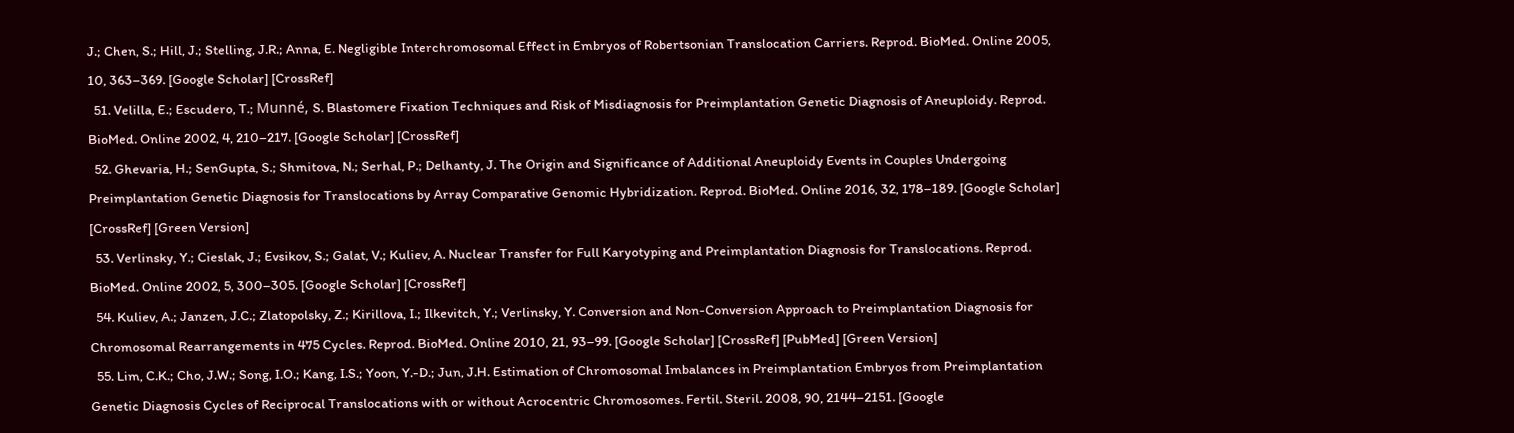J.; Chen, S.; Hill, J.; Stelling, J.R.; Anna, E. Negligible Interchromosomal Effect in Embryos of Robertsonian Translocation Carriers. Reprod. BioMed. Online 2005, 10, 363–369. [Google Scholar] [CrossRef]
  51. Velilla, E.; Escudero, T.; Munné, S. Blastomere Fixation Techniques and Risk of Misdiagnosis for Preimplantation Genetic Diagnosis of Aneuploidy. Reprod. BioMed. Online 2002, 4, 210–217. [Google Scholar] [CrossRef]
  52. Ghevaria, H.; SenGupta, S.; Shmitova, N.; Serhal, P.; Delhanty, J. The Origin and Significance of Additional Aneuploidy Events in Couples Undergoing Preimplantation Genetic Diagnosis for Translocations by Array Comparative Genomic Hybridization. Reprod. BioMed. Online 2016, 32, 178–189. [Google Scholar] [CrossRef] [Green Version]
  53. Verlinsky, Y.; Cieslak, J.; Evsikov, S.; Galat, V.; Kuliev, A. Nuclear Transfer for Full Karyotyping and Preimplantation Diagnosis for Translocations. Reprod. BioMed. Online 2002, 5, 300–305. [Google Scholar] [CrossRef]
  54. Kuliev, A.; Janzen, J.C.; Zlatopolsky, Z.; Kirillova, I.; Ilkevitch, Y.; Verlinsky, Y. Conversion and Non-Conversion Approach to Preimplantation Diagnosis for Chromosomal Rearrangements in 475 Cycles. Reprod. BioMed. Online 2010, 21, 93–99. [Google Scholar] [CrossRef] [PubMed] [Green Version]
  55. Lim, C.K.; Cho, J.W.; Song, I.O.; Kang, I.S.; Yoon, Y.-D.; Jun, J.H. Estimation of Chromosomal Imbalances in Preimplantation Embryos from Preimplantation Genetic Diagnosis Cycles of Reciprocal Translocations with or without Acrocentric Chromosomes. Fertil. Steril. 2008, 90, 2144–2151. [Google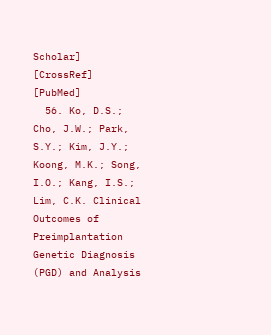Scholar] [CrossRef] [PubMed]
  56. Ko, D.S.; Cho, J.W.; Park, S.Y.; Kim, J.Y.; Koong, M.K.; Song, I.O.; Kang, I.S.; Lim, C.K. Clinical Outcomes of Preimplantation Genetic Diagnosis (PGD) and Analysis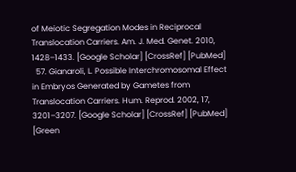of Meiotic Segregation Modes in Reciprocal Translocation Carriers. Am. J. Med. Genet. 2010, 1428–1433. [Google Scholar] [CrossRef] [PubMed]
  57. Gianaroli, L. Possible Interchromosomal Effect in Embryos Generated by Gametes from Translocation Carriers. Hum. Reprod. 2002, 17, 3201–3207. [Google Scholar] [CrossRef] [PubMed] [Green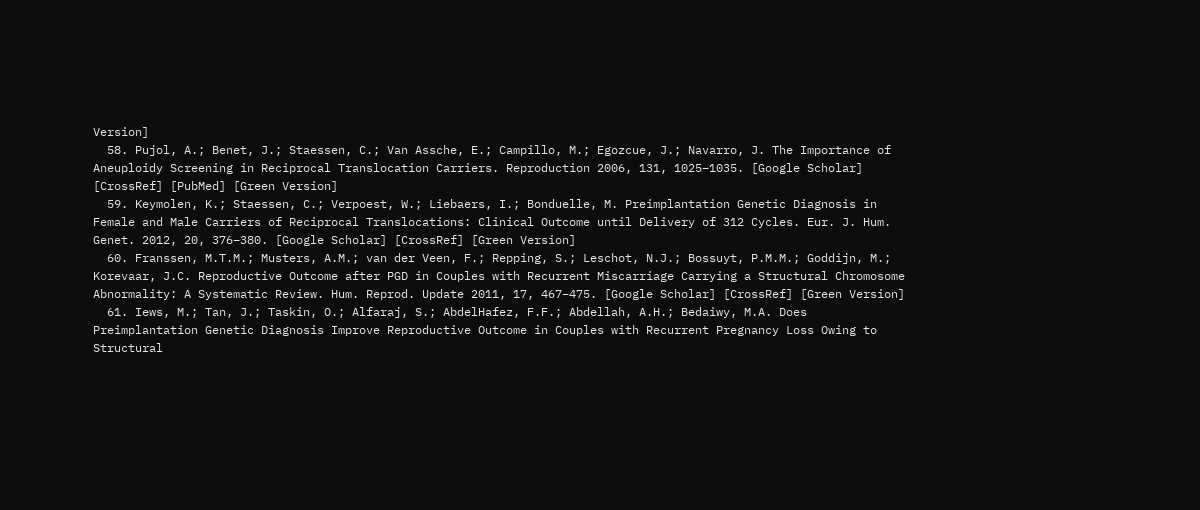Version]
  58. Pujol, A.; Benet, J.; Staessen, C.; Van Assche, E.; Campillo, M.; Egozcue, J.; Navarro, J. The Importance of Aneuploidy Screening in Reciprocal Translocation Carriers. Reproduction 2006, 131, 1025–1035. [Google Scholar] [CrossRef] [PubMed] [Green Version]
  59. Keymolen, K.; Staessen, C.; Verpoest, W.; Liebaers, I.; Bonduelle, M. Preimplantation Genetic Diagnosis in Female and Male Carriers of Reciprocal Translocations: Clinical Outcome until Delivery of 312 Cycles. Eur. J. Hum. Genet. 2012, 20, 376–380. [Google Scholar] [CrossRef] [Green Version]
  60. Franssen, M.T.M.; Musters, A.M.; van der Veen, F.; Repping, S.; Leschot, N.J.; Bossuyt, P.M.M.; Goddijn, M.; Korevaar, J.C. Reproductive Outcome after PGD in Couples with Recurrent Miscarriage Carrying a Structural Chromosome Abnormality: A Systematic Review. Hum. Reprod. Update 2011, 17, 467–475. [Google Scholar] [CrossRef] [Green Version]
  61. Iews, M.; Tan, J.; Taskin, O.; Alfaraj, S.; AbdelHafez, F.F.; Abdellah, A.H.; Bedaiwy, M.A. Does Preimplantation Genetic Diagnosis Improve Reproductive Outcome in Couples with Recurrent Pregnancy Loss Owing to Structural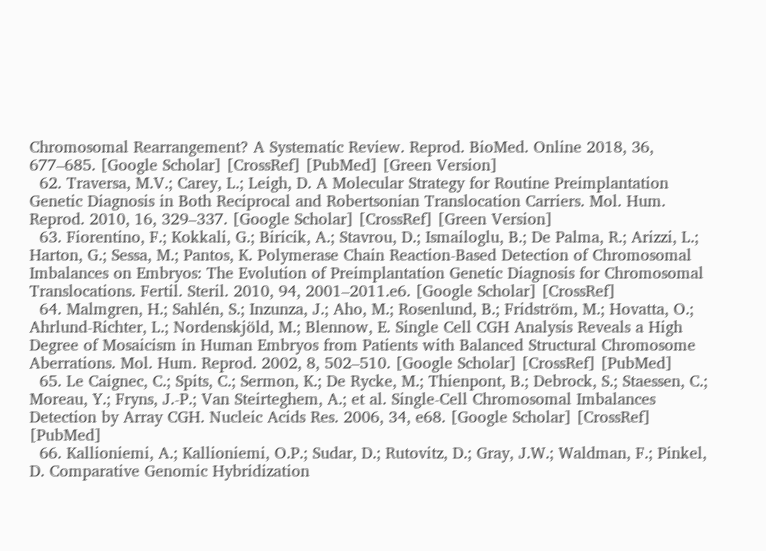Chromosomal Rearrangement? A Systematic Review. Reprod. BioMed. Online 2018, 36, 677–685. [Google Scholar] [CrossRef] [PubMed] [Green Version]
  62. Traversa, M.V.; Carey, L.; Leigh, D. A Molecular Strategy for Routine Preimplantation Genetic Diagnosis in Both Reciprocal and Robertsonian Translocation Carriers. Mol. Hum. Reprod. 2010, 16, 329–337. [Google Scholar] [CrossRef] [Green Version]
  63. Fiorentino, F.; Kokkali, G.; Biricik, A.; Stavrou, D.; Ismailoglu, B.; De Palma, R.; Arizzi, L.; Harton, G.; Sessa, M.; Pantos, K. Polymerase Chain Reaction-Based Detection of Chromosomal Imbalances on Embryos: The Evolution of Preimplantation Genetic Diagnosis for Chromosomal Translocations. Fertil. Steril. 2010, 94, 2001–2011.e6. [Google Scholar] [CrossRef]
  64. Malmgren, H.; Sahlén, S.; Inzunza, J.; Aho, M.; Rosenlund, B.; Fridström, M.; Hovatta, O.; Ahrlund-Richter, L.; Nordenskjöld, M.; Blennow, E. Single Cell CGH Analysis Reveals a High Degree of Mosaicism in Human Embryos from Patients with Balanced Structural Chromosome Aberrations. Mol. Hum. Reprod. 2002, 8, 502–510. [Google Scholar] [CrossRef] [PubMed]
  65. Le Caignec, C.; Spits, C.; Sermon, K.; De Rycke, M.; Thienpont, B.; Debrock, S.; Staessen, C.; Moreau, Y.; Fryns, J.-P.; Van Steirteghem, A.; et al. Single-Cell Chromosomal Imbalances Detection by Array CGH. Nucleic Acids Res. 2006, 34, e68. [Google Scholar] [CrossRef] [PubMed]
  66. Kallioniemi, A.; Kallioniemi, O.P.; Sudar, D.; Rutovitz, D.; Gray, J.W.; Waldman, F.; Pinkel, D. Comparative Genomic Hybridization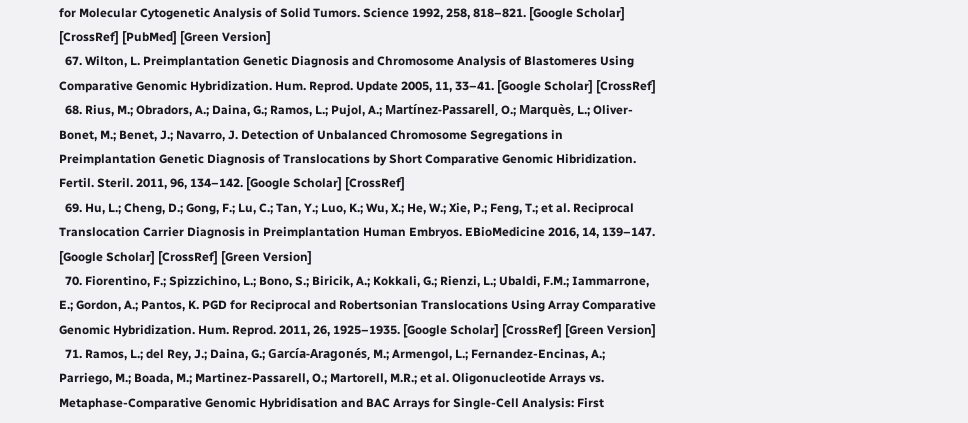for Molecular Cytogenetic Analysis of Solid Tumors. Science 1992, 258, 818–821. [Google Scholar] [CrossRef] [PubMed] [Green Version]
  67. Wilton, L. Preimplantation Genetic Diagnosis and Chromosome Analysis of Blastomeres Using Comparative Genomic Hybridization. Hum. Reprod. Update 2005, 11, 33–41. [Google Scholar] [CrossRef]
  68. Rius, M.; Obradors, A.; Daina, G.; Ramos, L.; Pujol, A.; Martínez-Passarell, O.; Marquès, L.; Oliver-Bonet, M.; Benet, J.; Navarro, J. Detection of Unbalanced Chromosome Segregations in Preimplantation Genetic Diagnosis of Translocations by Short Comparative Genomic Hibridization. Fertil. Steril. 2011, 96, 134–142. [Google Scholar] [CrossRef]
  69. Hu, L.; Cheng, D.; Gong, F.; Lu, C.; Tan, Y.; Luo, K.; Wu, X.; He, W.; Xie, P.; Feng, T.; et al. Reciprocal Translocation Carrier Diagnosis in Preimplantation Human Embryos. EBioMedicine 2016, 14, 139–147. [Google Scholar] [CrossRef] [Green Version]
  70. Fiorentino, F.; Spizzichino, L.; Bono, S.; Biricik, A.; Kokkali, G.; Rienzi, L.; Ubaldi, F.M.; Iammarrone, E.; Gordon, A.; Pantos, K. PGD for Reciprocal and Robertsonian Translocations Using Array Comparative Genomic Hybridization. Hum. Reprod. 2011, 26, 1925–1935. [Google Scholar] [CrossRef] [Green Version]
  71. Ramos, L.; del Rey, J.; Daina, G.; García-Aragonés, M.; Armengol, L.; Fernandez-Encinas, A.; Parriego, M.; Boada, M.; Martinez-Passarell, O.; Martorell, M.R.; et al. Oligonucleotide Arrays vs. Metaphase-Comparative Genomic Hybridisation and BAC Arrays for Single-Cell Analysis: First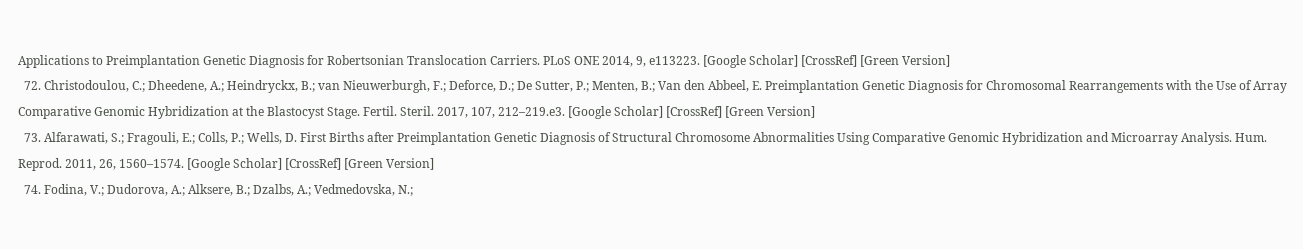Applications to Preimplantation Genetic Diagnosis for Robertsonian Translocation Carriers. PLoS ONE 2014, 9, e113223. [Google Scholar] [CrossRef] [Green Version]
  72. Christodoulou, C.; Dheedene, A.; Heindryckx, B.; van Nieuwerburgh, F.; Deforce, D.; De Sutter, P.; Menten, B.; Van den Abbeel, E. Preimplantation Genetic Diagnosis for Chromosomal Rearrangements with the Use of Array Comparative Genomic Hybridization at the Blastocyst Stage. Fertil. Steril. 2017, 107, 212–219.e3. [Google Scholar] [CrossRef] [Green Version]
  73. Alfarawati, S.; Fragouli, E.; Colls, P.; Wells, D. First Births after Preimplantation Genetic Diagnosis of Structural Chromosome Abnormalities Using Comparative Genomic Hybridization and Microarray Analysis. Hum. Reprod. 2011, 26, 1560–1574. [Google Scholar] [CrossRef] [Green Version]
  74. Fodina, V.; Dudorova, A.; Alksere, B.; Dzalbs, A.; Vedmedovska, N.;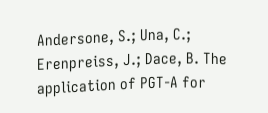Andersone, S.; Una, C.; Erenpreiss, J.; Dace, B. The application of PGT-A for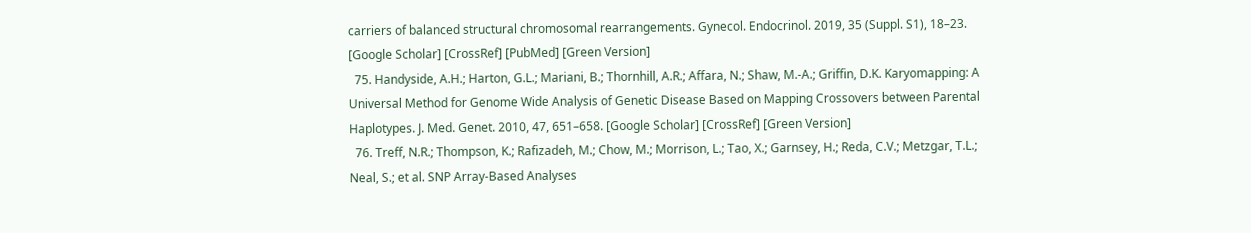carriers of balanced structural chromosomal rearrangements. Gynecol. Endocrinol. 2019, 35 (Suppl. S1), 18–23. [Google Scholar] [CrossRef] [PubMed] [Green Version]
  75. Handyside, A.H.; Harton, G.L.; Mariani, B.; Thornhill, A.R.; Affara, N.; Shaw, M.-A.; Griffin, D.K. Karyomapping: A Universal Method for Genome Wide Analysis of Genetic Disease Based on Mapping Crossovers between Parental Haplotypes. J. Med. Genet. 2010, 47, 651–658. [Google Scholar] [CrossRef] [Green Version]
  76. Treff, N.R.; Thompson, K.; Rafizadeh, M.; Chow, M.; Morrison, L.; Tao, X.; Garnsey, H.; Reda, C.V.; Metzgar, T.L.; Neal, S.; et al. SNP Array-Based Analyses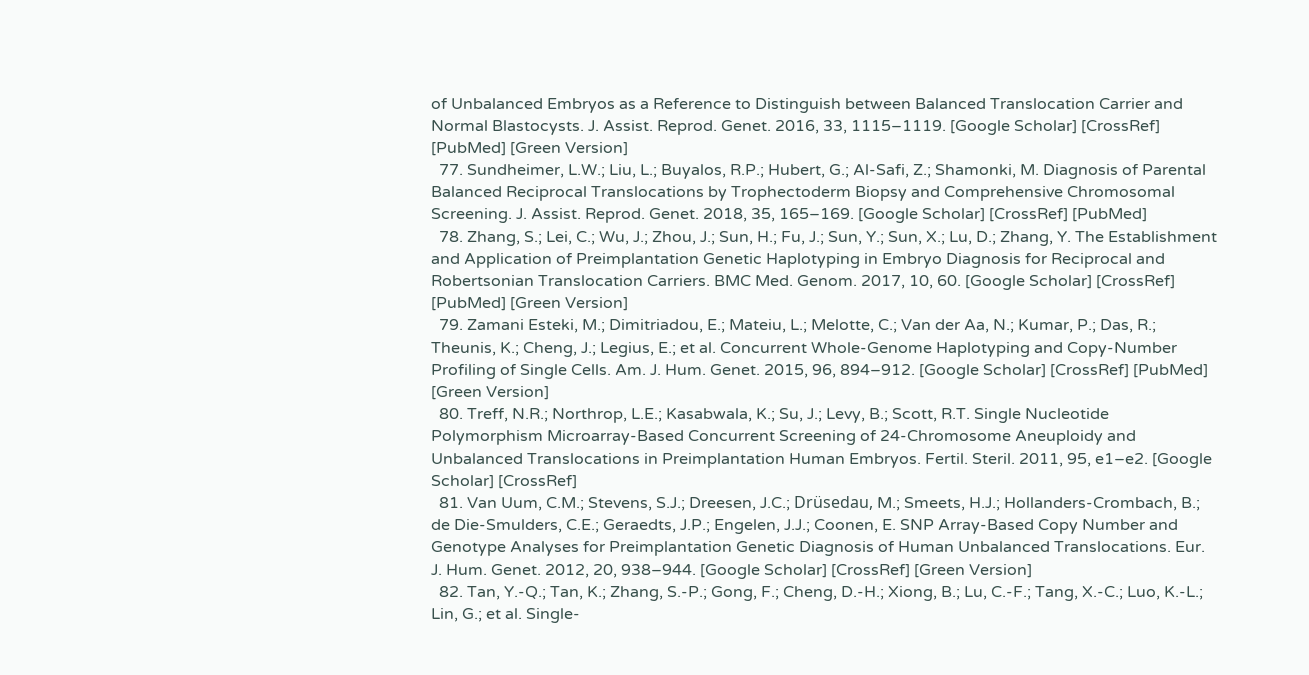of Unbalanced Embryos as a Reference to Distinguish between Balanced Translocation Carrier and Normal Blastocysts. J. Assist. Reprod. Genet. 2016, 33, 1115–1119. [Google Scholar] [CrossRef] [PubMed] [Green Version]
  77. Sundheimer, L.W.; Liu, L.; Buyalos, R.P.; Hubert, G.; Al-Safi, Z.; Shamonki, M. Diagnosis of Parental Balanced Reciprocal Translocations by Trophectoderm Biopsy and Comprehensive Chromosomal Screening. J. Assist. Reprod. Genet. 2018, 35, 165–169. [Google Scholar] [CrossRef] [PubMed]
  78. Zhang, S.; Lei, C.; Wu, J.; Zhou, J.; Sun, H.; Fu, J.; Sun, Y.; Sun, X.; Lu, D.; Zhang, Y. The Establishment and Application of Preimplantation Genetic Haplotyping in Embryo Diagnosis for Reciprocal and Robertsonian Translocation Carriers. BMC Med. Genom. 2017, 10, 60. [Google Scholar] [CrossRef] [PubMed] [Green Version]
  79. Zamani Esteki, M.; Dimitriadou, E.; Mateiu, L.; Melotte, C.; Van der Aa, N.; Kumar, P.; Das, R.; Theunis, K.; Cheng, J.; Legius, E.; et al. Concurrent Whole-Genome Haplotyping and Copy-Number Profiling of Single Cells. Am. J. Hum. Genet. 2015, 96, 894–912. [Google Scholar] [CrossRef] [PubMed] [Green Version]
  80. Treff, N.R.; Northrop, L.E.; Kasabwala, K.; Su, J.; Levy, B.; Scott, R.T. Single Nucleotide Polymorphism Microarray-Based Concurrent Screening of 24-Chromosome Aneuploidy and Unbalanced Translocations in Preimplantation Human Embryos. Fertil. Steril. 2011, 95, e1–e2. [Google Scholar] [CrossRef]
  81. Van Uum, C.M.; Stevens, S.J.; Dreesen, J.C.; Drüsedau, M.; Smeets, H.J.; Hollanders-Crombach, B.; de Die-Smulders, C.E.; Geraedts, J.P.; Engelen, J.J.; Coonen, E. SNP Array-Based Copy Number and Genotype Analyses for Preimplantation Genetic Diagnosis of Human Unbalanced Translocations. Eur. J. Hum. Genet. 2012, 20, 938–944. [Google Scholar] [CrossRef] [Green Version]
  82. Tan, Y.-Q.; Tan, K.; Zhang, S.-P.; Gong, F.; Cheng, D.-H.; Xiong, B.; Lu, C.-F.; Tang, X.-C.; Luo, K.-L.; Lin, G.; et al. Single-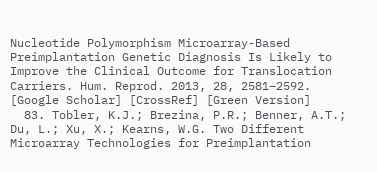Nucleotide Polymorphism Microarray-Based Preimplantation Genetic Diagnosis Is Likely to Improve the Clinical Outcome for Translocation Carriers. Hum. Reprod. 2013, 28, 2581–2592. [Google Scholar] [CrossRef] [Green Version]
  83. Tobler, K.J.; Brezina, P.R.; Benner, A.T.; Du, L.; Xu, X.; Kearns, W.G. Two Different Microarray Technologies for Preimplantation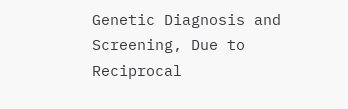Genetic Diagnosis and Screening, Due to Reciprocal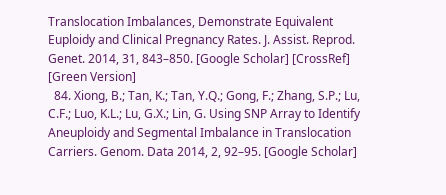Translocation Imbalances, Demonstrate Equivalent Euploidy and Clinical Pregnancy Rates. J. Assist. Reprod. Genet. 2014, 31, 843–850. [Google Scholar] [CrossRef] [Green Version]
  84. Xiong, B.; Tan, K.; Tan, Y.Q.; Gong, F.; Zhang, S.P.; Lu, C.F.; Luo, K.L.; Lu, G.X.; Lin, G. Using SNP Array to Identify Aneuploidy and Segmental Imbalance in Translocation Carriers. Genom. Data 2014, 2, 92–95. [Google Scholar]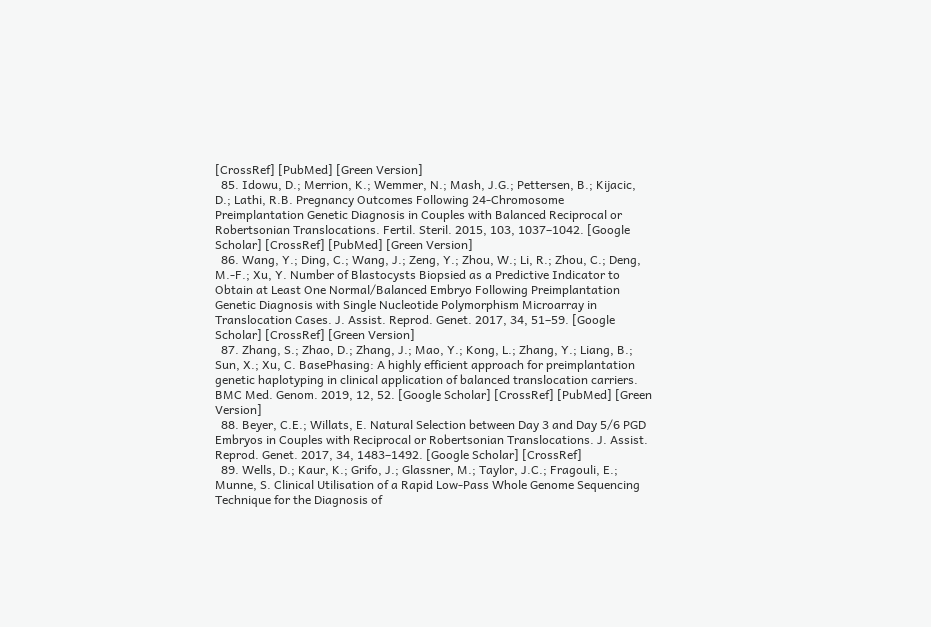[CrossRef] [PubMed] [Green Version]
  85. Idowu, D.; Merrion, K.; Wemmer, N.; Mash, J.G.; Pettersen, B.; Kijacic, D.; Lathi, R.B. Pregnancy Outcomes Following 24-Chromosome Preimplantation Genetic Diagnosis in Couples with Balanced Reciprocal or Robertsonian Translocations. Fertil. Steril. 2015, 103, 1037–1042. [Google Scholar] [CrossRef] [PubMed] [Green Version]
  86. Wang, Y.; Ding, C.; Wang, J.; Zeng, Y.; Zhou, W.; Li, R.; Zhou, C.; Deng, M.-F.; Xu, Y. Number of Blastocysts Biopsied as a Predictive Indicator to Obtain at Least One Normal/Balanced Embryo Following Preimplantation Genetic Diagnosis with Single Nucleotide Polymorphism Microarray in Translocation Cases. J. Assist. Reprod. Genet. 2017, 34, 51–59. [Google Scholar] [CrossRef] [Green Version]
  87. Zhang, S.; Zhao, D.; Zhang, J.; Mao, Y.; Kong, L.; Zhang, Y.; Liang, B.; Sun, X.; Xu, C. BasePhasing: A highly efficient approach for preimplantation genetic haplotyping in clinical application of balanced translocation carriers. BMC Med. Genom. 2019, 12, 52. [Google Scholar] [CrossRef] [PubMed] [Green Version]
  88. Beyer, C.E.; Willats, E. Natural Selection between Day 3 and Day 5/6 PGD Embryos in Couples with Reciprocal or Robertsonian Translocations. J. Assist. Reprod. Genet. 2017, 34, 1483–1492. [Google Scholar] [CrossRef]
  89. Wells, D.; Kaur, K.; Grifo, J.; Glassner, M.; Taylor, J.C.; Fragouli, E.; Munne, S. Clinical Utilisation of a Rapid Low-Pass Whole Genome Sequencing Technique for the Diagnosis of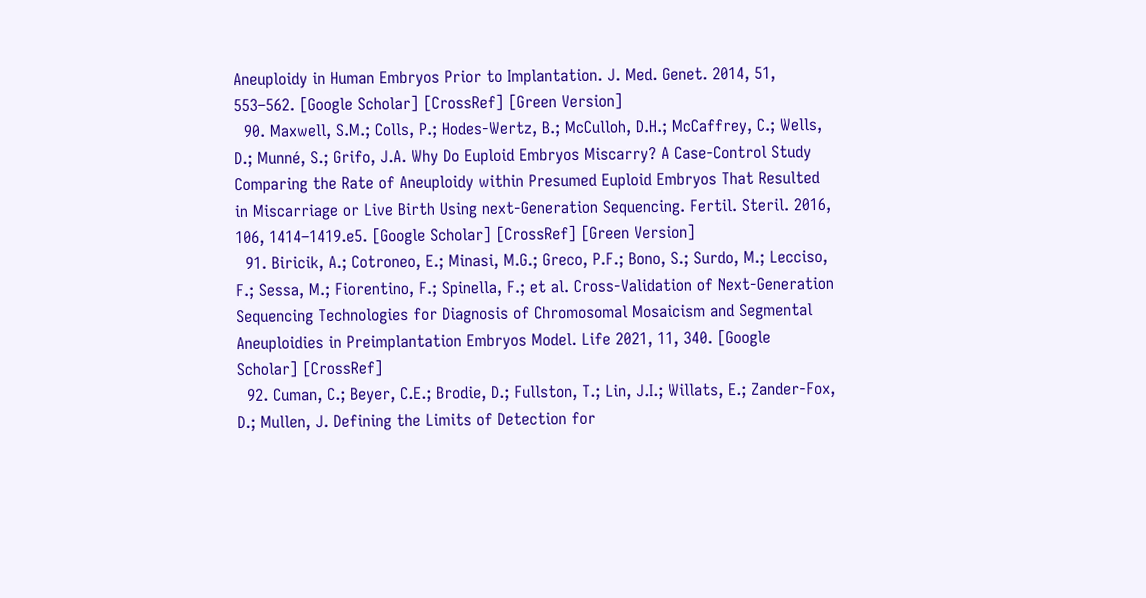Aneuploidy in Human Embryos Prior to Implantation. J. Med. Genet. 2014, 51, 553–562. [Google Scholar] [CrossRef] [Green Version]
  90. Maxwell, S.M.; Colls, P.; Hodes-Wertz, B.; McCulloh, D.H.; McCaffrey, C.; Wells, D.; Munné, S.; Grifo, J.A. Why Do Euploid Embryos Miscarry? A Case-Control Study Comparing the Rate of Aneuploidy within Presumed Euploid Embryos That Resulted in Miscarriage or Live Birth Using next-Generation Sequencing. Fertil. Steril. 2016, 106, 1414–1419.e5. [Google Scholar] [CrossRef] [Green Version]
  91. Biricik, A.; Cotroneo, E.; Minasi, M.G.; Greco, P.F.; Bono, S.; Surdo, M.; Lecciso, F.; Sessa, M.; Fiorentino, F.; Spinella, F.; et al. Cross-Validation of Next-Generation Sequencing Technologies for Diagnosis of Chromosomal Mosaicism and Segmental Aneuploidies in Preimplantation Embryos Model. Life 2021, 11, 340. [Google Scholar] [CrossRef]
  92. Cuman, C.; Beyer, C.E.; Brodie, D.; Fullston, T.; Lin, J.I.; Willats, E.; Zander-Fox, D.; Mullen, J. Defining the Limits of Detection for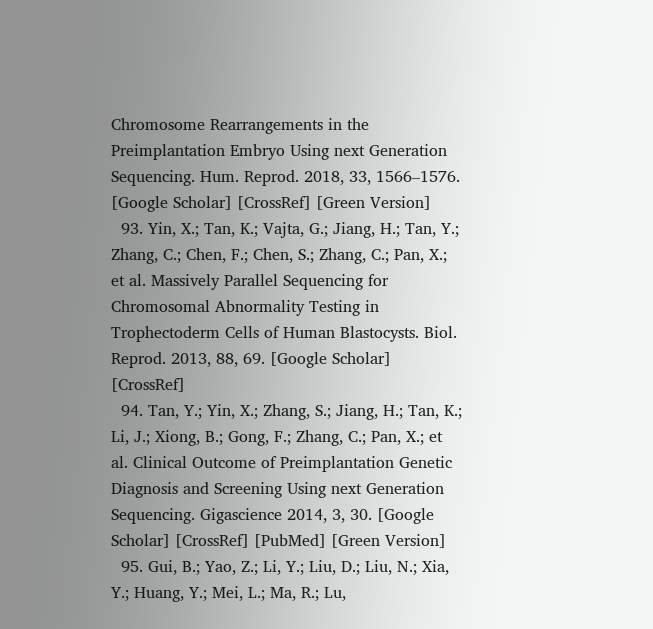Chromosome Rearrangements in the Preimplantation Embryo Using next Generation Sequencing. Hum. Reprod. 2018, 33, 1566–1576. [Google Scholar] [CrossRef] [Green Version]
  93. Yin, X.; Tan, K.; Vajta, G.; Jiang, H.; Tan, Y.; Zhang, C.; Chen, F.; Chen, S.; Zhang, C.; Pan, X.; et al. Massively Parallel Sequencing for Chromosomal Abnormality Testing in Trophectoderm Cells of Human Blastocysts. Biol. Reprod. 2013, 88, 69. [Google Scholar] [CrossRef]
  94. Tan, Y.; Yin, X.; Zhang, S.; Jiang, H.; Tan, K.; Li, J.; Xiong, B.; Gong, F.; Zhang, C.; Pan, X.; et al. Clinical Outcome of Preimplantation Genetic Diagnosis and Screening Using next Generation Sequencing. Gigascience 2014, 3, 30. [Google Scholar] [CrossRef] [PubMed] [Green Version]
  95. Gui, B.; Yao, Z.; Li, Y.; Liu, D.; Liu, N.; Xia, Y.; Huang, Y.; Mei, L.; Ma, R.; Lu,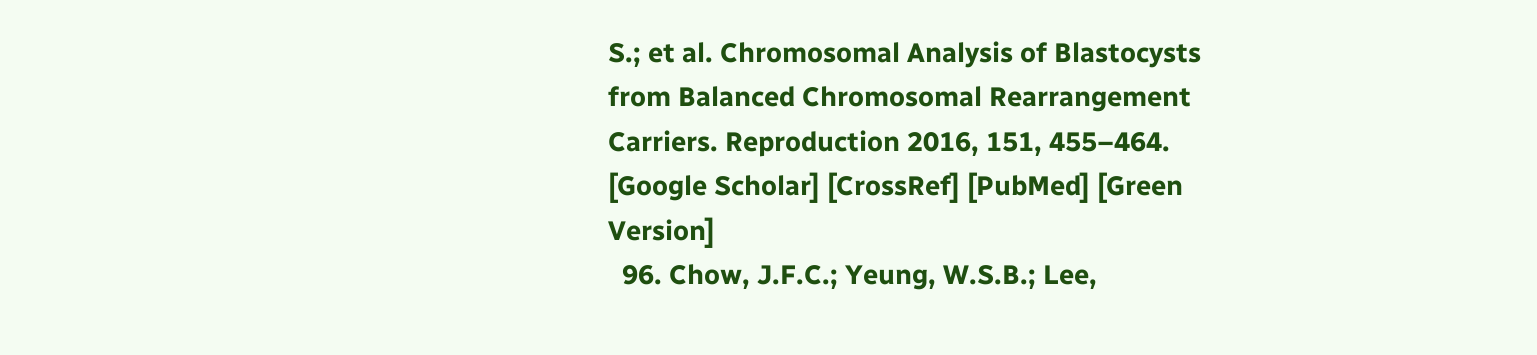S.; et al. Chromosomal Analysis of Blastocysts from Balanced Chromosomal Rearrangement Carriers. Reproduction 2016, 151, 455–464. [Google Scholar] [CrossRef] [PubMed] [Green Version]
  96. Chow, J.F.C.; Yeung, W.S.B.; Lee,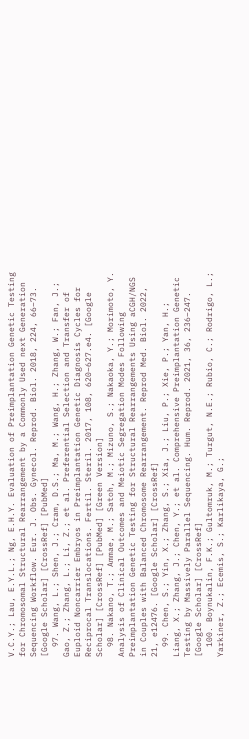V.C.Y.; Lau, E.Y.L.; Ng, E.H.Y. Evaluation of Preimplantation Genetic Testing for Chromosomal Structural Rearrangement by a Commonly Used next Generation Sequencing Workflow. Eur. J. Obs. Gynecol. Reprod. Biol. 2018, 224, 66–73. [Google Scholar] [CrossRef] [PubMed]
  97. Wang, L.; Shen, J.; Cram, D.S.; Ma, M.; Wang, H.; Zhang, W.; Fan, J.; Gao, Z.; Zhang, L.; Li, Z.; et al. Preferential Selection and Transfer of Euploid Noncarrier Embryos in Preimplantation Genetic Diagnosis Cycles for Reciprocal Translocations. Fertil. Steril. 2017, 108, 620–627.e4. [Google Scholar] [CrossRef] [PubMed] [Green Version]
  98. Nakano, T.; Ammae, M.; Satoh, M.; Mizuno, S.; Nakaoka, Y.; Morimoto, Y. Analysis of Clinical Outcomes and Meiotic Segregation Modes Following Preimplantation Genetic Testing for Structural Rearrangements Using aCGH/NGS in Couples with Balanced Chromosome Rearrangement. Reprod Med. Biol. 2022, 21, e12476. [Google Scholar] [CrossRef]
  99. Chen, S.; Yin, X.; Zhang, S.; Xia, J.; Liu, P.; Xie, P.; Yan, H.; Liang, X.; Zhang, J.; Chen, Y.; et al. Comprehensive Preimplantation Genetic Testing by Massively Parallel Sequencing. Hum. Reprod. 2021, 36, 236–247. [Google Scholar] [CrossRef]
  100. Boynukalin, F.K.; Gultomruk, M.; Turgut, N.E.; Rubio, C.; Rodrigo, L.; Yarkiner, Z.; Ecemis, S.; Karlikaya, G.;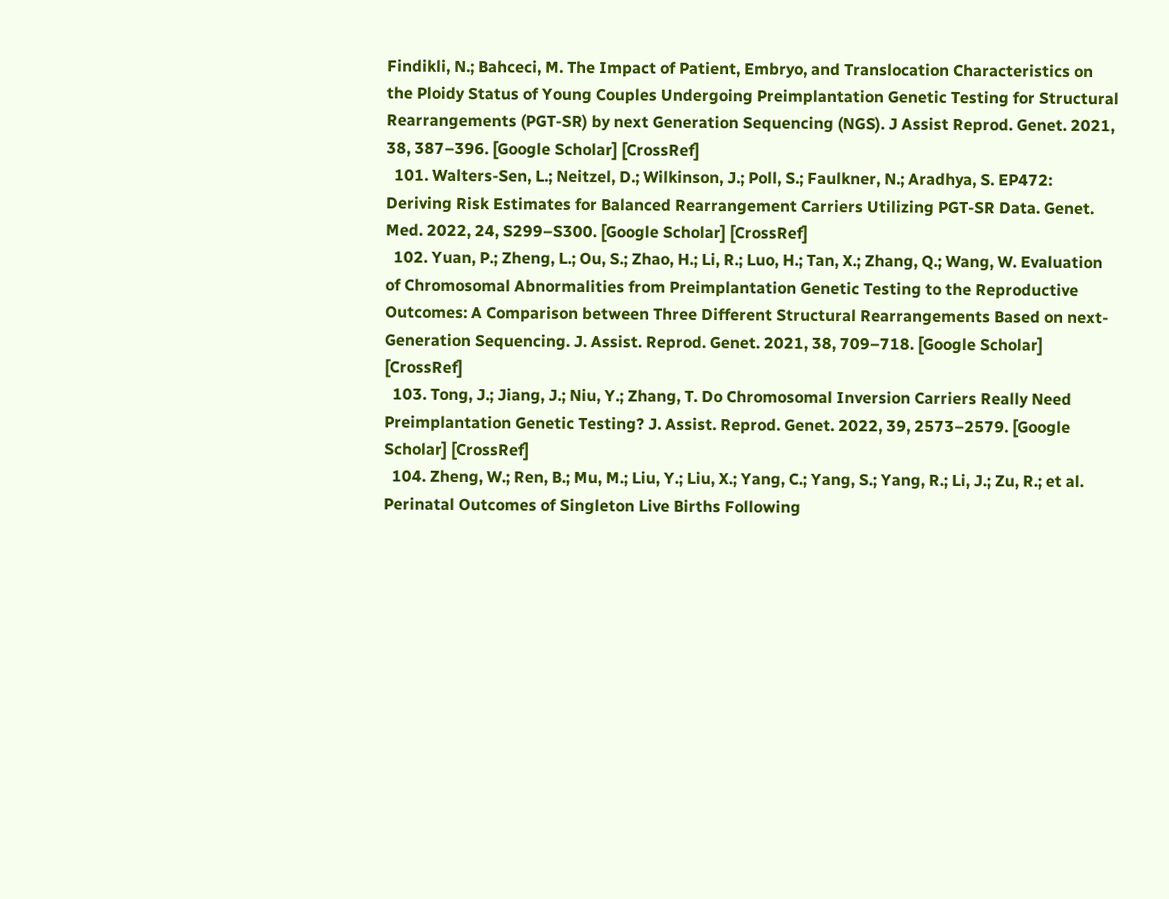Findikli, N.; Bahceci, M. The Impact of Patient, Embryo, and Translocation Characteristics on the Ploidy Status of Young Couples Undergoing Preimplantation Genetic Testing for Structural Rearrangements (PGT-SR) by next Generation Sequencing (NGS). J Assist Reprod. Genet. 2021, 38, 387–396. [Google Scholar] [CrossRef]
  101. Walters-Sen, L.; Neitzel, D.; Wilkinson, J.; Poll, S.; Faulkner, N.; Aradhya, S. EP472: Deriving Risk Estimates for Balanced Rearrangement Carriers Utilizing PGT-SR Data. Genet. Med. 2022, 24, S299–S300. [Google Scholar] [CrossRef]
  102. Yuan, P.; Zheng, L.; Ou, S.; Zhao, H.; Li, R.; Luo, H.; Tan, X.; Zhang, Q.; Wang, W. Evaluation of Chromosomal Abnormalities from Preimplantation Genetic Testing to the Reproductive Outcomes: A Comparison between Three Different Structural Rearrangements Based on next-Generation Sequencing. J. Assist. Reprod. Genet. 2021, 38, 709–718. [Google Scholar] [CrossRef]
  103. Tong, J.; Jiang, J.; Niu, Y.; Zhang, T. Do Chromosomal Inversion Carriers Really Need Preimplantation Genetic Testing? J. Assist. Reprod. Genet. 2022, 39, 2573–2579. [Google Scholar] [CrossRef]
  104. Zheng, W.; Ren, B.; Mu, M.; Liu, Y.; Liu, X.; Yang, C.; Yang, S.; Yang, R.; Li, J.; Zu, R.; et al. Perinatal Outcomes of Singleton Live Births Following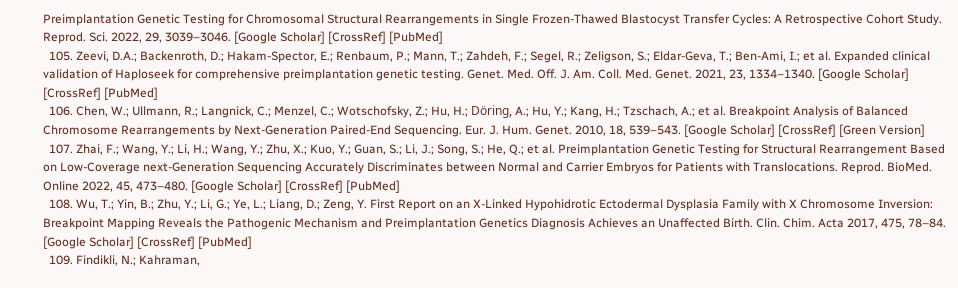Preimplantation Genetic Testing for Chromosomal Structural Rearrangements in Single Frozen-Thawed Blastocyst Transfer Cycles: A Retrospective Cohort Study. Reprod. Sci. 2022, 29, 3039–3046. [Google Scholar] [CrossRef] [PubMed]
  105. Zeevi, D.A.; Backenroth, D.; Hakam-Spector, E.; Renbaum, P.; Mann, T.; Zahdeh, F.; Segel, R.; Zeligson, S.; Eldar-Geva, T.; Ben-Ami, I.; et al. Expanded clinical validation of Haploseek for comprehensive preimplantation genetic testing. Genet. Med. Off. J. Am. Coll. Med. Genet. 2021, 23, 1334–1340. [Google Scholar] [CrossRef] [PubMed]
  106. Chen, W.; Ullmann, R.; Langnick, C.; Menzel, C.; Wotschofsky, Z.; Hu, H.; Döring, A.; Hu, Y.; Kang, H.; Tzschach, A.; et al. Breakpoint Analysis of Balanced Chromosome Rearrangements by Next-Generation Paired-End Sequencing. Eur. J. Hum. Genet. 2010, 18, 539–543. [Google Scholar] [CrossRef] [Green Version]
  107. Zhai, F.; Wang, Y.; Li, H.; Wang, Y.; Zhu, X.; Kuo, Y.; Guan, S.; Li, J.; Song, S.; He, Q.; et al. Preimplantation Genetic Testing for Structural Rearrangement Based on Low-Coverage next-Generation Sequencing Accurately Discriminates between Normal and Carrier Embryos for Patients with Translocations. Reprod. BioMed. Online 2022, 45, 473–480. [Google Scholar] [CrossRef] [PubMed]
  108. Wu, T.; Yin, B.; Zhu, Y.; Li, G.; Ye, L.; Liang, D.; Zeng, Y. First Report on an X-Linked Hypohidrotic Ectodermal Dysplasia Family with X Chromosome Inversion: Breakpoint Mapping Reveals the Pathogenic Mechanism and Preimplantation Genetics Diagnosis Achieves an Unaffected Birth. Clin. Chim. Acta 2017, 475, 78–84. [Google Scholar] [CrossRef] [PubMed]
  109. Findikli, N.; Kahraman,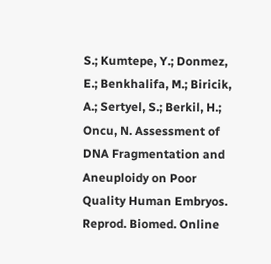S.; Kumtepe, Y.; Donmez, E.; Benkhalifa, M.; Biricik, A.; Sertyel, S.; Berkil, H.; Oncu, N. Assessment of DNA Fragmentation and Aneuploidy on Poor Quality Human Embryos. Reprod. Biomed. Online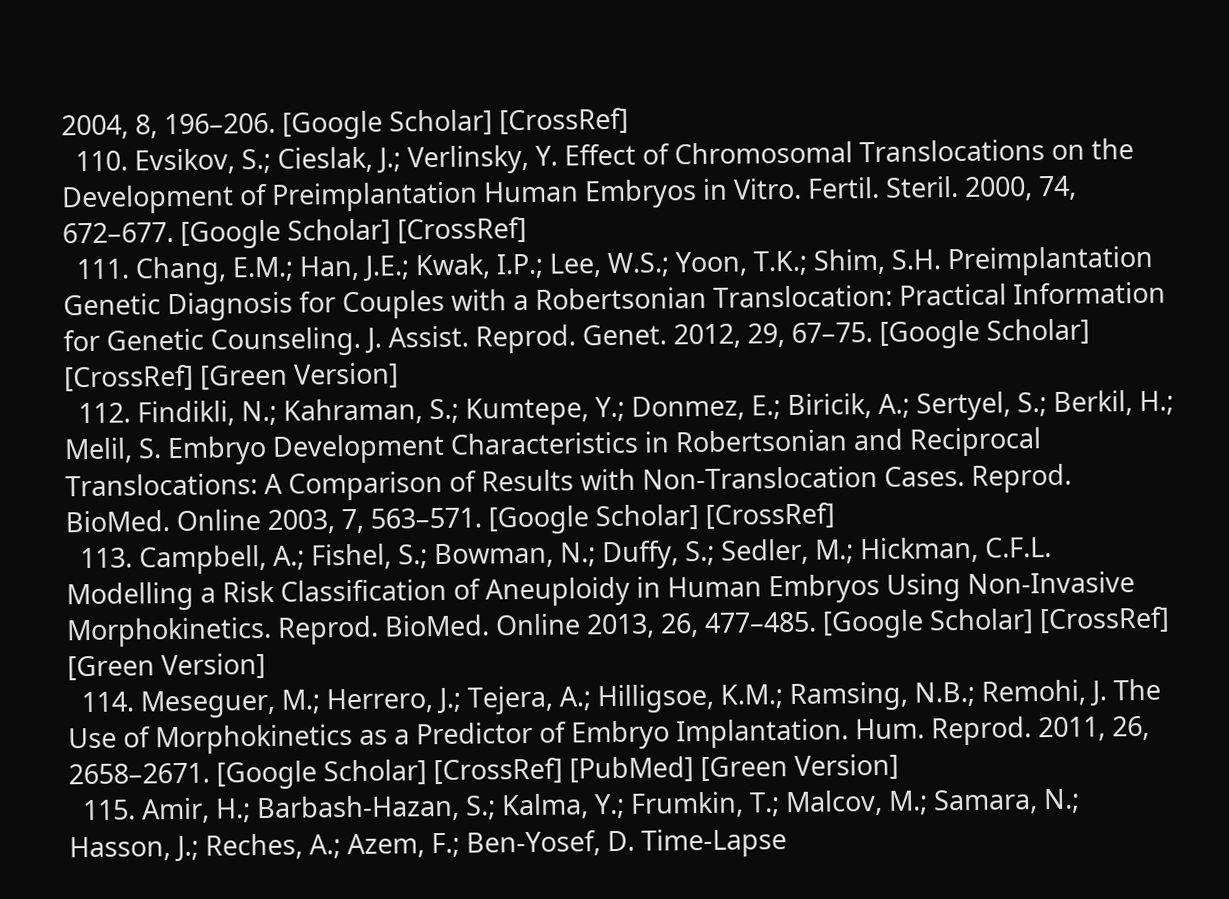2004, 8, 196–206. [Google Scholar] [CrossRef]
  110. Evsikov, S.; Cieslak, J.; Verlinsky, Y. Effect of Chromosomal Translocations on the Development of Preimplantation Human Embryos in Vitro. Fertil. Steril. 2000, 74, 672–677. [Google Scholar] [CrossRef]
  111. Chang, E.M.; Han, J.E.; Kwak, I.P.; Lee, W.S.; Yoon, T.K.; Shim, S.H. Preimplantation Genetic Diagnosis for Couples with a Robertsonian Translocation: Practical Information for Genetic Counseling. J. Assist. Reprod. Genet. 2012, 29, 67–75. [Google Scholar] [CrossRef] [Green Version]
  112. Findikli, N.; Kahraman, S.; Kumtepe, Y.; Donmez, E.; Biricik, A.; Sertyel, S.; Berkil, H.; Melil, S. Embryo Development Characteristics in Robertsonian and Reciprocal Translocations: A Comparison of Results with Non-Translocation Cases. Reprod. BioMed. Online 2003, 7, 563–571. [Google Scholar] [CrossRef]
  113. Campbell, A.; Fishel, S.; Bowman, N.; Duffy, S.; Sedler, M.; Hickman, C.F.L. Modelling a Risk Classification of Aneuploidy in Human Embryos Using Non-Invasive Morphokinetics. Reprod. BioMed. Online 2013, 26, 477–485. [Google Scholar] [CrossRef] [Green Version]
  114. Meseguer, M.; Herrero, J.; Tejera, A.; Hilligsoe, K.M.; Ramsing, N.B.; Remohi, J. The Use of Morphokinetics as a Predictor of Embryo Implantation. Hum. Reprod. 2011, 26, 2658–2671. [Google Scholar] [CrossRef] [PubMed] [Green Version]
  115. Amir, H.; Barbash-Hazan, S.; Kalma, Y.; Frumkin, T.; Malcov, M.; Samara, N.; Hasson, J.; Reches, A.; Azem, F.; Ben-Yosef, D. Time-Lapse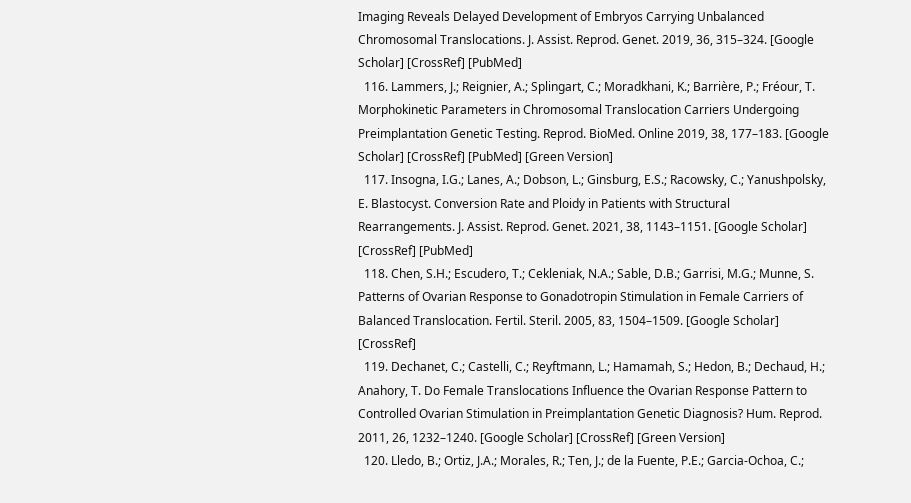Imaging Reveals Delayed Development of Embryos Carrying Unbalanced Chromosomal Translocations. J. Assist. Reprod. Genet. 2019, 36, 315–324. [Google Scholar] [CrossRef] [PubMed]
  116. Lammers, J.; Reignier, A.; Splingart, C.; Moradkhani, K.; Barrière, P.; Fréour, T. Morphokinetic Parameters in Chromosomal Translocation Carriers Undergoing Preimplantation Genetic Testing. Reprod. BioMed. Online 2019, 38, 177–183. [Google Scholar] [CrossRef] [PubMed] [Green Version]
  117. Insogna, I.G.; Lanes, A.; Dobson, L.; Ginsburg, E.S.; Racowsky, C.; Yanushpolsky, E. Blastocyst. Conversion Rate and Ploidy in Patients with Structural Rearrangements. J. Assist. Reprod. Genet. 2021, 38, 1143–1151. [Google Scholar] [CrossRef] [PubMed]
  118. Chen, S.H.; Escudero, T.; Cekleniak, N.A.; Sable, D.B.; Garrisi, M.G.; Munne, S. Patterns of Ovarian Response to Gonadotropin Stimulation in Female Carriers of Balanced Translocation. Fertil. Steril. 2005, 83, 1504–1509. [Google Scholar] [CrossRef]
  119. Dechanet, C.; Castelli, C.; Reyftmann, L.; Hamamah, S.; Hedon, B.; Dechaud, H.; Anahory, T. Do Female Translocations Influence the Ovarian Response Pattern to Controlled Ovarian Stimulation in Preimplantation Genetic Diagnosis? Hum. Reprod. 2011, 26, 1232–1240. [Google Scholar] [CrossRef] [Green Version]
  120. Lledo, B.; Ortiz, J.A.; Morales, R.; Ten, J.; de la Fuente, P.E.; Garcia-Ochoa, C.;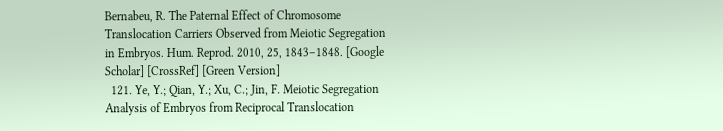Bernabeu, R. The Paternal Effect of Chromosome Translocation Carriers Observed from Meiotic Segregation in Embryos. Hum. Reprod. 2010, 25, 1843–1848. [Google Scholar] [CrossRef] [Green Version]
  121. Ye, Y.; Qian, Y.; Xu, C.; Jin, F. Meiotic Segregation Analysis of Embryos from Reciprocal Translocation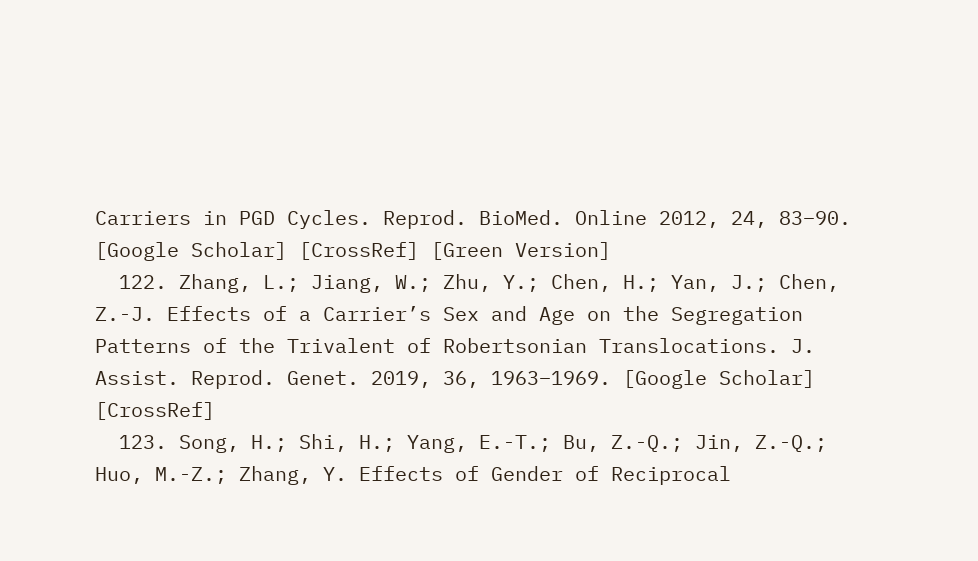Carriers in PGD Cycles. Reprod. BioMed. Online 2012, 24, 83–90. [Google Scholar] [CrossRef] [Green Version]
  122. Zhang, L.; Jiang, W.; Zhu, Y.; Chen, H.; Yan, J.; Chen, Z.-J. Effects of a Carrier’s Sex and Age on the Segregation Patterns of the Trivalent of Robertsonian Translocations. J. Assist. Reprod. Genet. 2019, 36, 1963–1969. [Google Scholar] [CrossRef]
  123. Song, H.; Shi, H.; Yang, E.-T.; Bu, Z.-Q.; Jin, Z.-Q.; Huo, M.-Z.; Zhang, Y. Effects of Gender of Reciprocal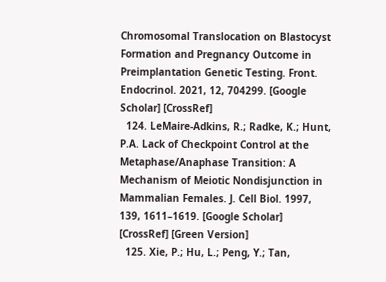Chromosomal Translocation on Blastocyst Formation and Pregnancy Outcome in Preimplantation Genetic Testing. Front. Endocrinol. 2021, 12, 704299. [Google Scholar] [CrossRef]
  124. LeMaire-Adkins, R.; Radke, K.; Hunt, P.A. Lack of Checkpoint Control at the Metaphase/Anaphase Transition: A Mechanism of Meiotic Nondisjunction in Mammalian Females. J. Cell Biol. 1997, 139, 1611–1619. [Google Scholar] [CrossRef] [Green Version]
  125. Xie, P.; Hu, L.; Peng, Y.; Tan,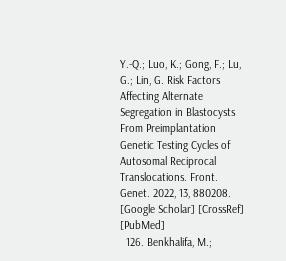Y.-Q.; Luo, K.; Gong, F.; Lu, G.; Lin, G. Risk Factors Affecting Alternate Segregation in Blastocysts From Preimplantation Genetic Testing Cycles of Autosomal Reciprocal Translocations. Front. Genet. 2022, 13, 880208. [Google Scholar] [CrossRef] [PubMed]
  126. Benkhalifa, M.;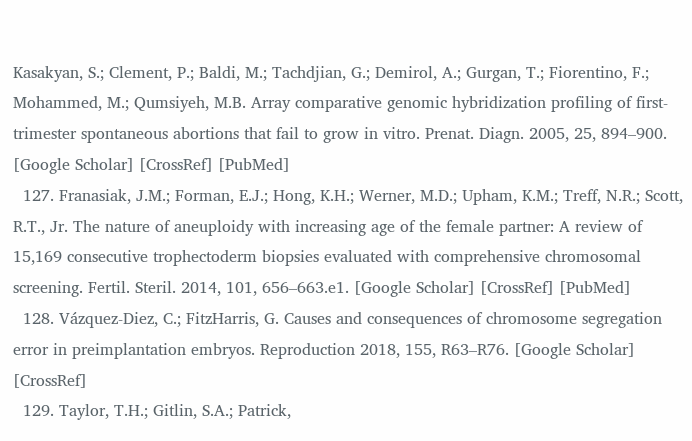Kasakyan, S.; Clement, P.; Baldi, M.; Tachdjian, G.; Demirol, A.; Gurgan, T.; Fiorentino, F.; Mohammed, M.; Qumsiyeh, M.B. Array comparative genomic hybridization profiling of first-trimester spontaneous abortions that fail to grow in vitro. Prenat. Diagn. 2005, 25, 894–900. [Google Scholar] [CrossRef] [PubMed]
  127. Franasiak, J.M.; Forman, E.J.; Hong, K.H.; Werner, M.D.; Upham, K.M.; Treff, N.R.; Scott, R.T., Jr. The nature of aneuploidy with increasing age of the female partner: A review of 15,169 consecutive trophectoderm biopsies evaluated with comprehensive chromosomal screening. Fertil. Steril. 2014, 101, 656–663.e1. [Google Scholar] [CrossRef] [PubMed]
  128. Vázquez-Diez, C.; FitzHarris, G. Causes and consequences of chromosome segregation error in preimplantation embryos. Reproduction 2018, 155, R63–R76. [Google Scholar] [CrossRef]
  129. Taylor, T.H.; Gitlin, S.A.; Patrick,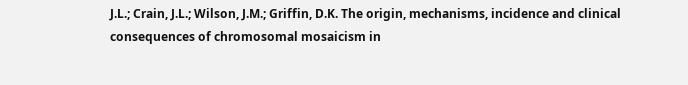J.L.; Crain, J.L.; Wilson, J.M.; Griffin, D.K. The origin, mechanisms, incidence and clinical consequences of chromosomal mosaicism in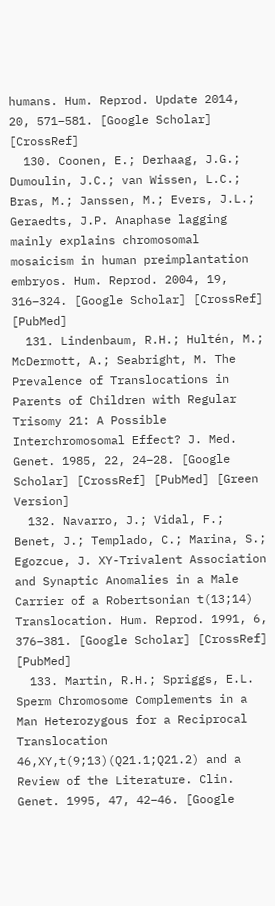humans. Hum. Reprod. Update 2014, 20, 571–581. [Google Scholar] [CrossRef]
  130. Coonen, E.; Derhaag, J.G.; Dumoulin, J.C.; van Wissen, L.C.; Bras, M.; Janssen, M.; Evers, J.L.; Geraedts, J.P. Anaphase lagging mainly explains chromosomal mosaicism in human preimplantation embryos. Hum. Reprod. 2004, 19, 316–324. [Google Scholar] [CrossRef] [PubMed]
  131. Lindenbaum, R.H.; Hultén, M.; McDermott, A.; Seabright, M. The Prevalence of Translocations in Parents of Children with Regular Trisomy 21: A Possible Interchromosomal Effect? J. Med. Genet. 1985, 22, 24–28. [Google Scholar] [CrossRef] [PubMed] [Green Version]
  132. Navarro, J.; Vidal, F.; Benet, J.; Templado, C.; Marina, S.; Egozcue, J. XY-Trivalent Association and Synaptic Anomalies in a Male Carrier of a Robertsonian t(13;14) Translocation. Hum. Reprod. 1991, 6, 376–381. [Google Scholar] [CrossRef] [PubMed]
  133. Martin, R.H.; Spriggs, E.L. Sperm Chromosome Complements in a Man Heterozygous for a Reciprocal Translocation 46,XY,t(9;13)(Q21.1;Q21.2) and a Review of the Literature. Clin. Genet. 1995, 47, 42–46. [Google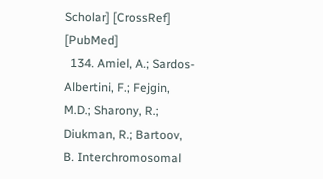Scholar] [CrossRef] [PubMed]
  134. Amiel, A.; Sardos-Albertini, F.; Fejgin, M.D.; Sharony, R.; Diukman, R.; Bartoov, B. Interchromosomal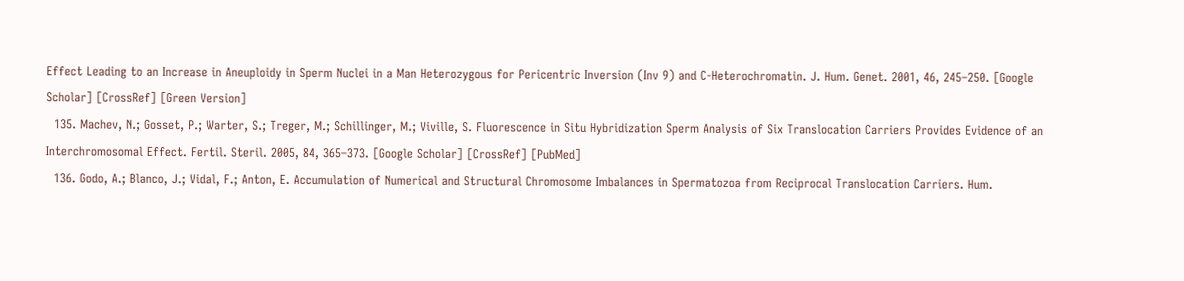Effect Leading to an Increase in Aneuploidy in Sperm Nuclei in a Man Heterozygous for Pericentric Inversion (Inv 9) and C-Heterochromatin. J. Hum. Genet. 2001, 46, 245–250. [Google Scholar] [CrossRef] [Green Version]
  135. Machev, N.; Gosset, P.; Warter, S.; Treger, M.; Schillinger, M.; Viville, S. Fluorescence in Situ Hybridization Sperm Analysis of Six Translocation Carriers Provides Evidence of an Interchromosomal Effect. Fertil. Steril. 2005, 84, 365–373. [Google Scholar] [CrossRef] [PubMed]
  136. Godo, A.; Blanco, J.; Vidal, F.; Anton, E. Accumulation of Numerical and Structural Chromosome Imbalances in Spermatozoa from Reciprocal Translocation Carriers. Hum.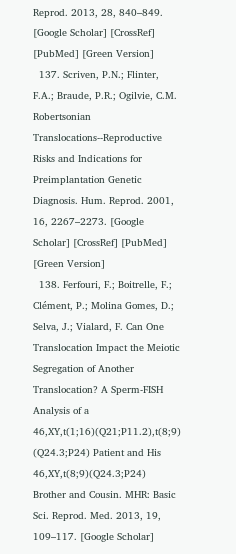Reprod. 2013, 28, 840–849. [Google Scholar] [CrossRef] [PubMed] [Green Version]
  137. Scriven, P.N.; Flinter, F.A.; Braude, P.R.; Ogilvie, C.M. Robertsonian Translocations--Reproductive Risks and Indications for Preimplantation Genetic Diagnosis. Hum. Reprod. 2001, 16, 2267–2273. [Google Scholar] [CrossRef] [PubMed] [Green Version]
  138. Ferfouri, F.; Boitrelle, F.; Clément, P.; Molina Gomes, D.; Selva, J.; Vialard, F. Can One Translocation Impact the Meiotic Segregation of Another Translocation? A Sperm-FISH Analysis of a 46,XY,t(1;16)(Q21;P11.2),t(8;9) (Q24.3;P24) Patient and His 46,XY,t(8;9)(Q24.3;P24) Brother and Cousin. MHR: Basic Sci. Reprod. Med. 2013, 19, 109–117. [Google Scholar]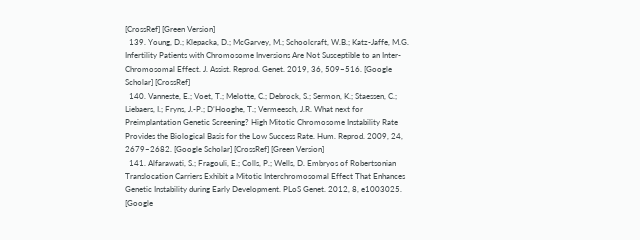[CrossRef] [Green Version]
  139. Young, D.; Klepacka, D.; McGarvey, M.; Schoolcraft, W.B.; Katz-Jaffe, M.G. Infertility Patients with Chromosome Inversions Are Not Susceptible to an Inter-Chromosomal Effect. J. Assist. Reprod. Genet. 2019, 36, 509–516. [Google Scholar] [CrossRef]
  140. Vanneste, E.; Voet, T.; Melotte, C.; Debrock, S.; Sermon, K.; Staessen, C.; Liebaers, I.; Fryns, J.-P.; D’Hooghe, T.; Vermeesch, J.R. What next for Preimplantation Genetic Screening? High Mitotic Chromosome Instability Rate Provides the Biological Basis for the Low Success Rate. Hum. Reprod. 2009, 24, 2679–2682. [Google Scholar] [CrossRef] [Green Version]
  141. Alfarawati, S.; Fragouli, E.; Colls, P.; Wells, D. Embryos of Robertsonian Translocation Carriers Exhibit a Mitotic Interchromosomal Effect That Enhances Genetic Instability during Early Development. PLoS Genet. 2012, 8, e1003025. [Google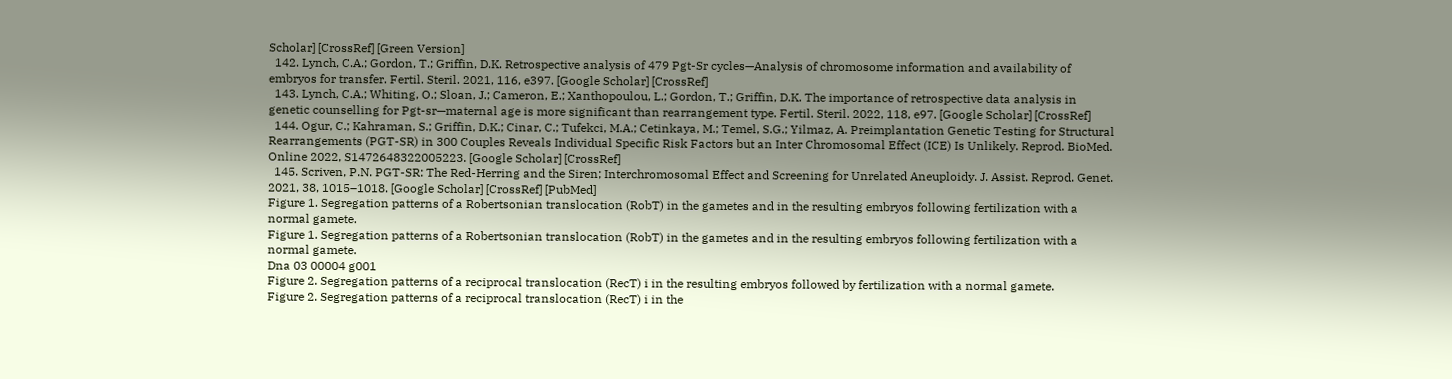Scholar] [CrossRef] [Green Version]
  142. Lynch, C.A.; Gordon, T.; Griffin, D.K. Retrospective analysis of 479 Pgt-Sr cycles—Analysis of chromosome information and availability of embryos for transfer. Fertil. Steril. 2021, 116, e397. [Google Scholar] [CrossRef]
  143. Lynch, C.A.; Whiting, O.; Sloan, J.; Cameron, E.; Xanthopoulou, L.; Gordon, T.; Griffin, D.K. The importance of retrospective data analysis in genetic counselling for Pgt-sr—maternal age is more significant than rearrangement type. Fertil. Steril. 2022, 118, e97. [Google Scholar] [CrossRef]
  144. Ogur, C.; Kahraman, S.; Griffin, D.K.; Cinar, C.; Tufekci, M.A.; Cetinkaya, M.; Temel, S.G.; Yilmaz, A. Preimplantation Genetic Testing for Structural Rearrangements (PGT-SR) in 300 Couples Reveals Individual Specific Risk Factors but an Inter Chromosomal Effect (ICE) Is Unlikely. Reprod. BioMed. Online 2022, S1472648322005223. [Google Scholar] [CrossRef]
  145. Scriven, P.N. PGT-SR: The Red-Herring and the Siren; Interchromosomal Effect and Screening for Unrelated Aneuploidy. J. Assist. Reprod. Genet. 2021, 38, 1015–1018. [Google Scholar] [CrossRef] [PubMed]
Figure 1. Segregation patterns of a Robertsonian translocation (RobT) in the gametes and in the resulting embryos following fertilization with a normal gamete.
Figure 1. Segregation patterns of a Robertsonian translocation (RobT) in the gametes and in the resulting embryos following fertilization with a normal gamete.
Dna 03 00004 g001
Figure 2. Segregation patterns of a reciprocal translocation (RecT) i in the resulting embryos followed by fertilization with a normal gamete.
Figure 2. Segregation patterns of a reciprocal translocation (RecT) i in the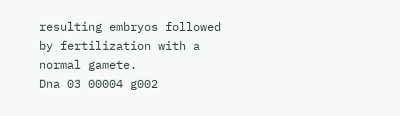resulting embryos followed by fertilization with a normal gamete.
Dna 03 00004 g002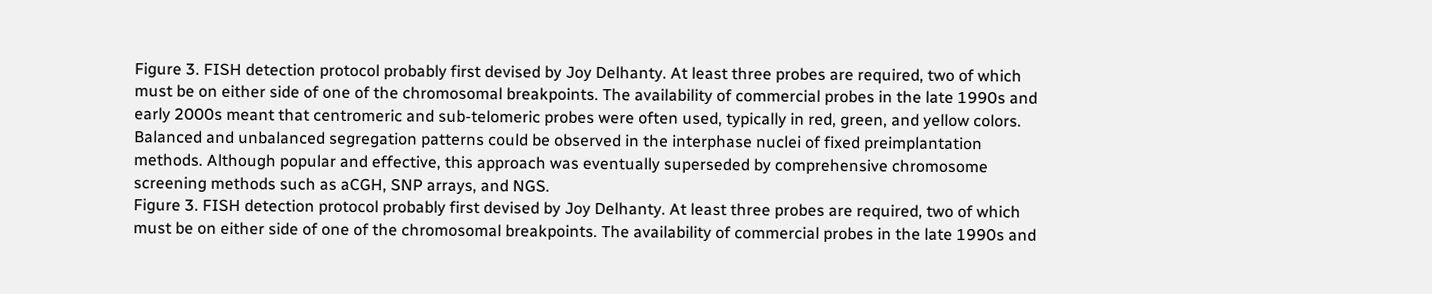Figure 3. FISH detection protocol probably first devised by Joy Delhanty. At least three probes are required, two of which must be on either side of one of the chromosomal breakpoints. The availability of commercial probes in the late 1990s and early 2000s meant that centromeric and sub-telomeric probes were often used, typically in red, green, and yellow colors. Balanced and unbalanced segregation patterns could be observed in the interphase nuclei of fixed preimplantation methods. Although popular and effective, this approach was eventually superseded by comprehensive chromosome screening methods such as aCGH, SNP arrays, and NGS.
Figure 3. FISH detection protocol probably first devised by Joy Delhanty. At least three probes are required, two of which must be on either side of one of the chromosomal breakpoints. The availability of commercial probes in the late 1990s and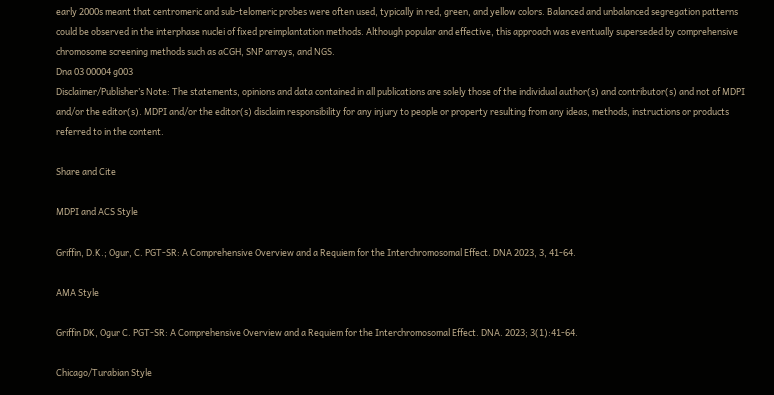early 2000s meant that centromeric and sub-telomeric probes were often used, typically in red, green, and yellow colors. Balanced and unbalanced segregation patterns could be observed in the interphase nuclei of fixed preimplantation methods. Although popular and effective, this approach was eventually superseded by comprehensive chromosome screening methods such as aCGH, SNP arrays, and NGS.
Dna 03 00004 g003
Disclaimer/Publisher’s Note: The statements, opinions and data contained in all publications are solely those of the individual author(s) and contributor(s) and not of MDPI and/or the editor(s). MDPI and/or the editor(s) disclaim responsibility for any injury to people or property resulting from any ideas, methods, instructions or products referred to in the content.

Share and Cite

MDPI and ACS Style

Griffin, D.K.; Ogur, C. PGT-SR: A Comprehensive Overview and a Requiem for the Interchromosomal Effect. DNA 2023, 3, 41-64.

AMA Style

Griffin DK, Ogur C. PGT-SR: A Comprehensive Overview and a Requiem for the Interchromosomal Effect. DNA. 2023; 3(1):41-64.

Chicago/Turabian Style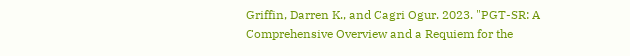Griffin, Darren K., and Cagri Ogur. 2023. "PGT-SR: A Comprehensive Overview and a Requiem for the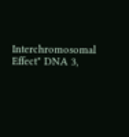Interchromosomal Effect" DNA 3,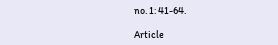no. 1: 41-64.

Article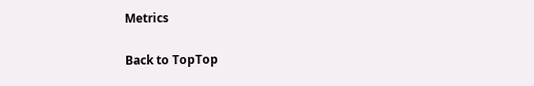Metrics

Back to TopTop